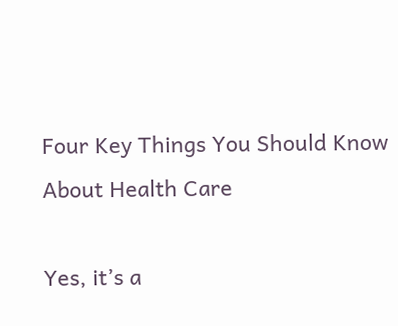Four Key Things You Should Know About Health Care

Yes, it’s a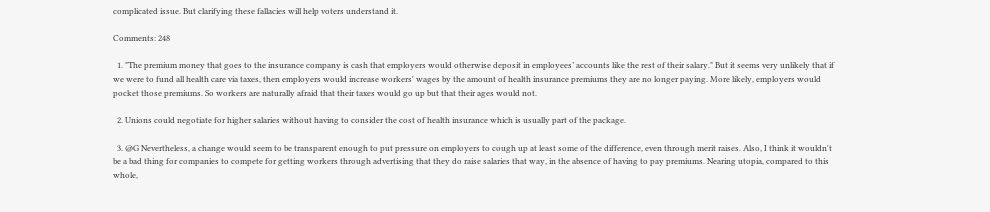complicated issue. But clarifying these fallacies will help voters understand it.

Comments: 248

  1. "The premium money that goes to the insurance company is cash that employers would otherwise deposit in employees’ accounts like the rest of their salary." But it seems very unlikely that if we were to fund all health care via taxes, then employers would increase workers' wages by the amount of health insurance premiums they are no longer paying. More likely, employers would pocket those premiums. So workers are naturally afraid that their taxes would go up but that their ages would not.

  2. Unions could negotiate for higher salaries without having to consider the cost of health insurance which is usually part of the package.

  3. @G Nevertheless, a change would seem to be transparent enough to put pressure on employers to cough up at least some of the difference, even through merit raises. Also, I think it wouldn't be a bad thing for companies to compete for getting workers through advertising that they do raise salaries that way, in the absence of having to pay premiums. Nearing utopia, compared to this whole,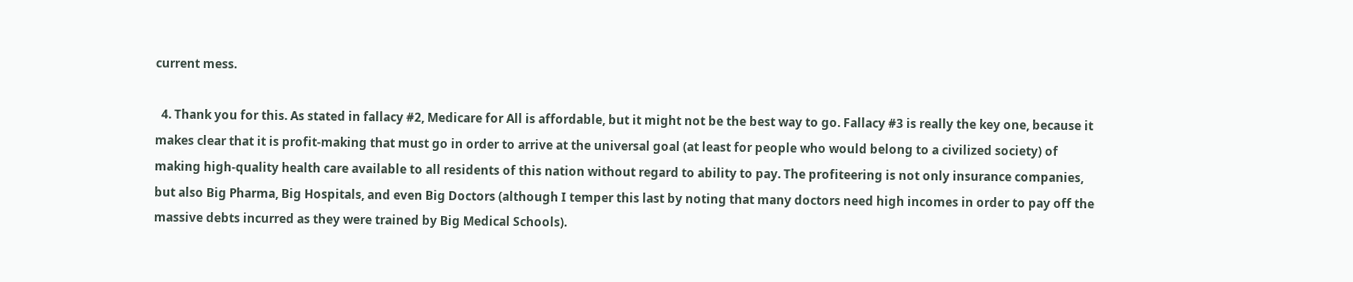current mess.

  4. Thank you for this. As stated in fallacy #2, Medicare for All is affordable, but it might not be the best way to go. Fallacy #3 is really the key one, because it makes clear that it is profit-making that must go in order to arrive at the universal goal (at least for people who would belong to a civilized society) of making high-quality health care available to all residents of this nation without regard to ability to pay. The profiteering is not only insurance companies, but also Big Pharma, Big Hospitals, and even Big Doctors (although I temper this last by noting that many doctors need high incomes in order to pay off the massive debts incurred as they were trained by Big Medical Schools).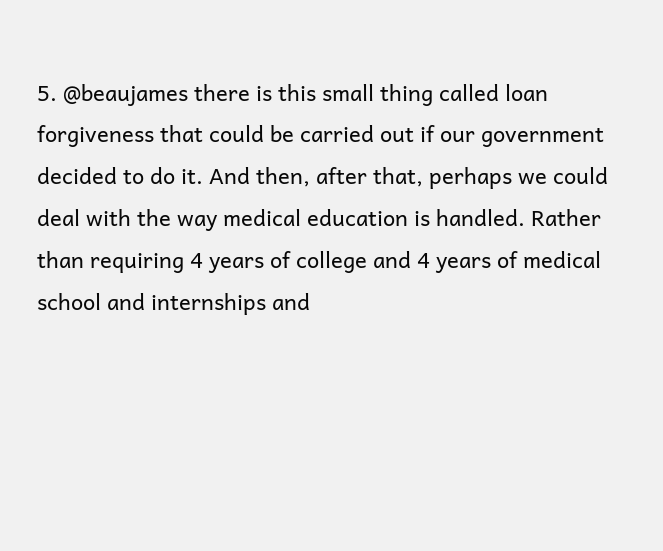5. @beaujames there is this small thing called loan forgiveness that could be carried out if our government decided to do it. And then, after that, perhaps we could deal with the way medical education is handled. Rather than requiring 4 years of college and 4 years of medical school and internships and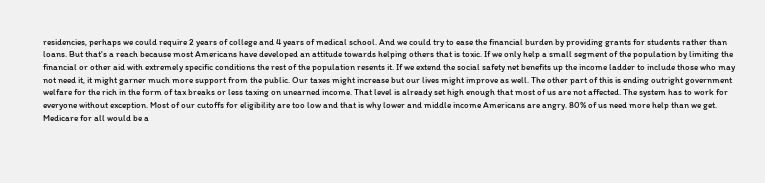residencies, perhaps we could require 2 years of college and 4 years of medical school. And we could try to ease the financial burden by providing grants for students rather than loans. But that's a reach because most Americans have developed an attitude towards helping others that is toxic. If we only help a small segment of the population by limiting the financial or other aid with extremely specific conditions the rest of the population resents it. If we extend the social safety net benefits up the income ladder to include those who may not need it, it might garner much more support from the public. Our taxes might increase but our lives might improve as well. The other part of this is ending outright government welfare for the rich in the form of tax breaks or less taxing on unearned income. That level is already set high enough that most of us are not affected. The system has to work for everyone without exception. Most of our cutoffs for eligibility are too low and that is why lower and middle income Americans are angry. 80% of us need more help than we get. Medicare for all would be a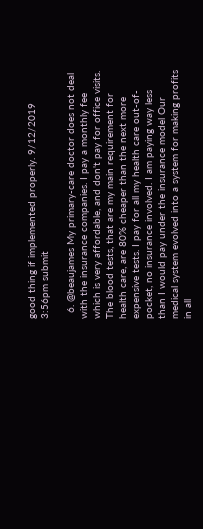good thing if implemented properly. 9/12/2019 3:56pm submit

  6. @beaujames My primary-care doctor does not deal with the insurance companies. I pay a monthly fee which is very affordable, and don't pay for office visits. The blood tests, that are my main requirement for health care, are 80% cheaper than the next more expensive tests. I pay for all my health care out-of-pocket, no insurance involved. I am paying way less than I would pay under the insurance model Our medical system evolved into a system for making profits in all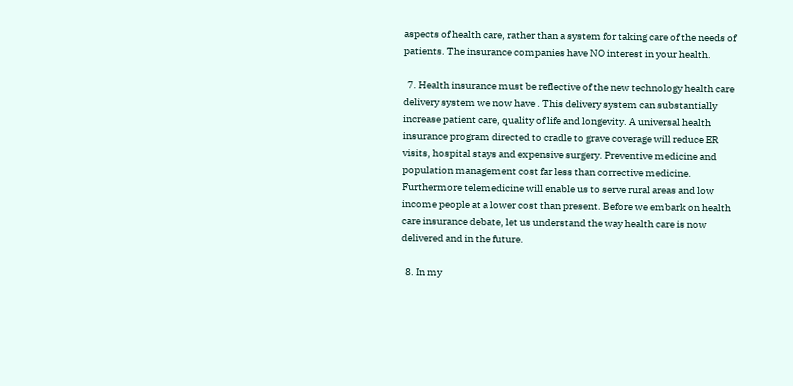aspects of health care, rather than a system for taking care of the needs of patients. The insurance companies have NO interest in your health.

  7. Health insurance must be reflective of the new technology health care delivery system we now have . This delivery system can substantially increase patient care, quality of life and longevity. A universal health insurance program directed to cradle to grave coverage will reduce ER visits, hospital stays and expensive surgery. Preventive medicine and population management cost far less than corrective medicine. Furthermore telemedicine will enable us to serve rural areas and low income people at a lower cost than present. Before we embark on health care insurance debate, let us understand the way health care is now delivered and in the future.

  8. In my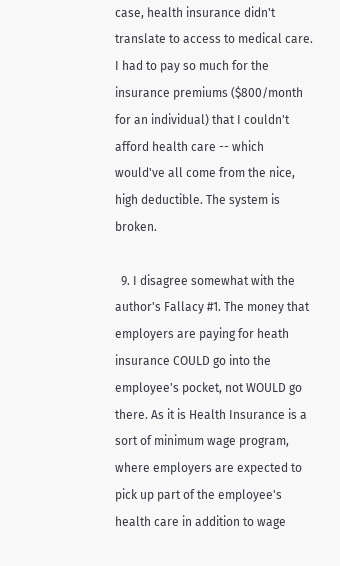case, health insurance didn't translate to access to medical care. I had to pay so much for the insurance premiums ($800/month for an individual) that I couldn't afford health care -- which would've all come from the nice, high deductible. The system is broken.

  9. I disagree somewhat with the author's Fallacy #1. The money that employers are paying for heath insurance COULD go into the employee's pocket, not WOULD go there. As it is Health Insurance is a sort of minimum wage program, where employers are expected to pick up part of the employee's health care in addition to wage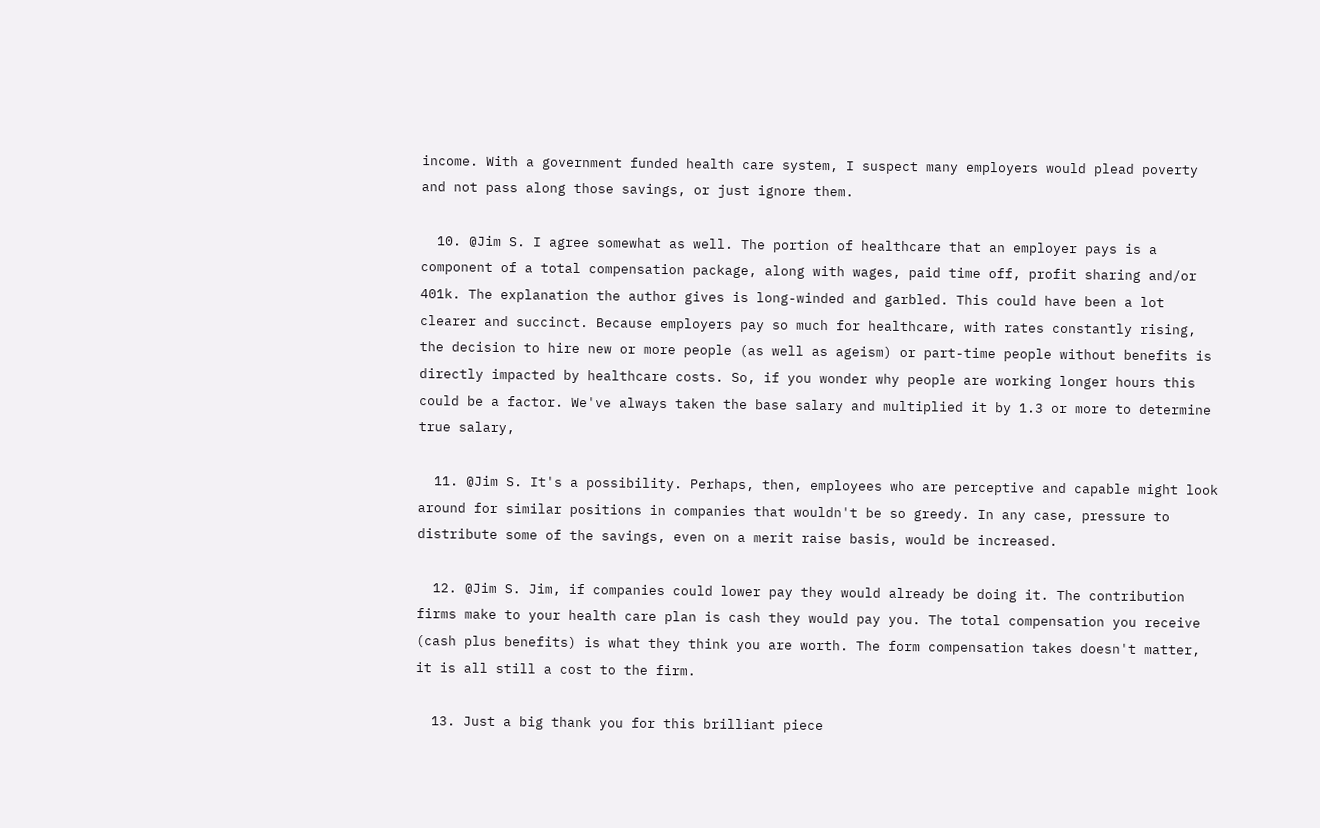income. With a government funded health care system, I suspect many employers would plead poverty and not pass along those savings, or just ignore them.

  10. @Jim S. I agree somewhat as well. The portion of healthcare that an employer pays is a component of a total compensation package, along with wages, paid time off, profit sharing and/or 401k. The explanation the author gives is long-winded and garbled. This could have been a lot clearer and succinct. Because employers pay so much for healthcare, with rates constantly rising, the decision to hire new or more people (as well as ageism) or part-time people without benefits is directly impacted by healthcare costs. So, if you wonder why people are working longer hours this could be a factor. We've always taken the base salary and multiplied it by 1.3 or more to determine true salary,

  11. @Jim S. It's a possibility. Perhaps, then, employees who are perceptive and capable might look around for similar positions in companies that wouldn't be so greedy. In any case, pressure to distribute some of the savings, even on a merit raise basis, would be increased.

  12. @Jim S. Jim, if companies could lower pay they would already be doing it. The contribution firms make to your health care plan is cash they would pay you. The total compensation you receive (cash plus benefits) is what they think you are worth. The form compensation takes doesn't matter, it is all still a cost to the firm.

  13. Just a big thank you for this brilliant piece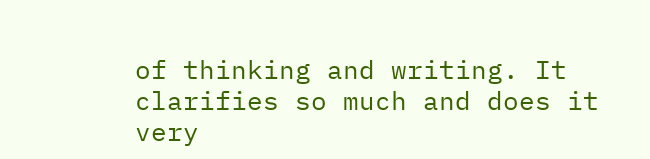of thinking and writing. It clarifies so much and does it very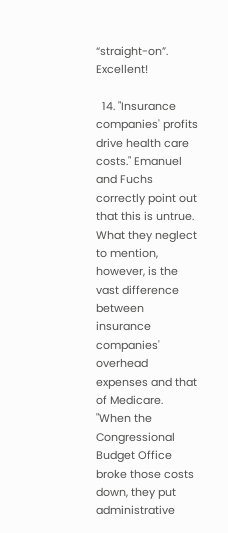“straight-on”. Excellent!

  14. "Insurance companies' profits drive health care costs." Emanuel and Fuchs correctly point out that this is untrue. What they neglect to mention, however, is the vast difference between insurance companies' overhead expenses and that of Medicare. "When the Congressional Budget Office broke those costs down, they put administrative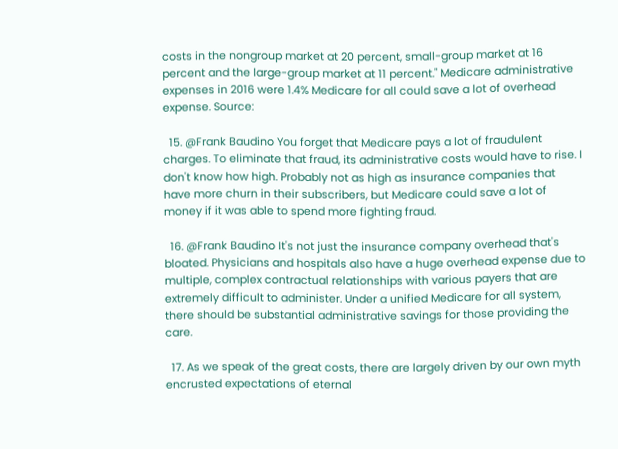costs in the nongroup market at 20 percent, small-group market at 16 percent and the large-group market at 11 percent." Medicare administrative expenses in 2016 were 1.4% Medicare for all could save a lot of overhead expense. Source:

  15. @Frank Baudino You forget that Medicare pays a lot of fraudulent charges. To eliminate that fraud, its administrative costs would have to rise. I don't know how high. Probably not as high as insurance companies that have more churn in their subscribers, but Medicare could save a lot of money if it was able to spend more fighting fraud.

  16. @Frank Baudino It's not just the insurance company overhead that's bloated. Physicians and hospitals also have a huge overhead expense due to multiple, complex contractual relationships with various payers that are extremely difficult to administer. Under a unified Medicare for all system, there should be substantial administrative savings for those providing the care.

  17. As we speak of the great costs, there are largely driven by our own myth encrusted expectations of eternal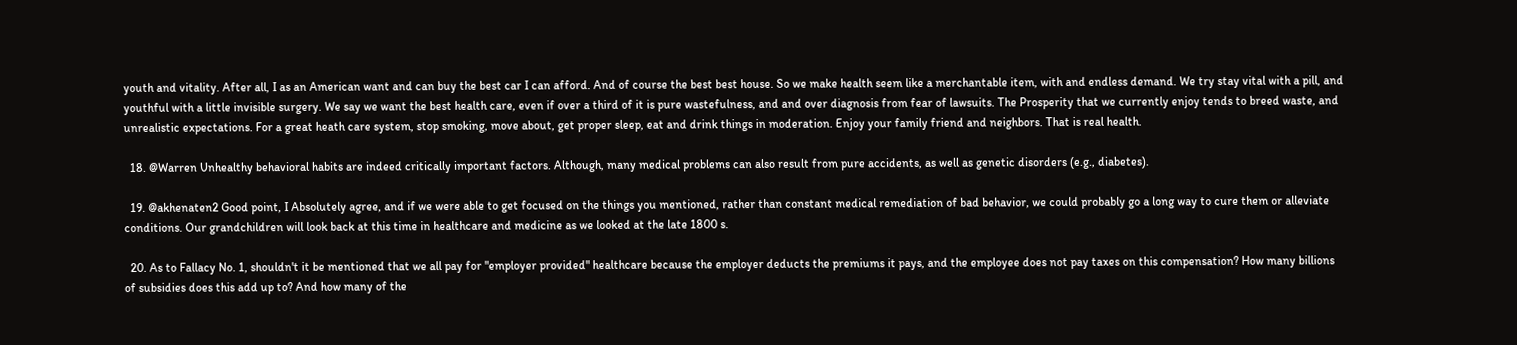youth and vitality. After all, I as an American want and can buy the best car I can afford. And of course the best best house. So we make health seem like a merchantable item, with and endless demand. We try stay vital with a pill, and youthful with a little invisible surgery. We say we want the best health care, even if over a third of it is pure wastefulness, and and over diagnosis from fear of lawsuits. The Prosperity that we currently enjoy tends to breed waste, and unrealistic expectations. For a great heath care system, stop smoking, move about, get proper sleep, eat and drink things in moderation. Enjoy your family friend and neighbors. That is real health.

  18. @Warren Unhealthy behavioral habits are indeed critically important factors. Although, many medical problems can also result from pure accidents, as well as genetic disorders (e.g., diabetes).

  19. @akhenaten2 Good point, I Absolutely agree, and if we were able to get focused on the things you mentioned, rather than constant medical remediation of bad behavior, we could probably go a long way to cure them or alleviate conditions. Our grandchildren will look back at this time in healthcare and medicine as we looked at the late 1800 s.

  20. As to Fallacy No. 1, shouldn't it be mentioned that we all pay for "employer provided" healthcare because the employer deducts the premiums it pays, and the employee does not pay taxes on this compensation? How many billions of subsidies does this add up to? And how many of the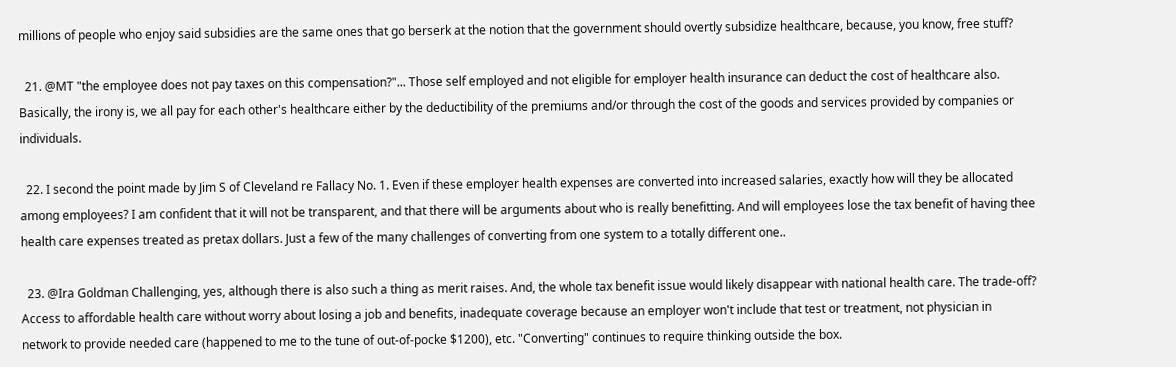millions of people who enjoy said subsidies are the same ones that go berserk at the notion that the government should overtly subsidize healthcare, because, you know, free stuff?

  21. @MT "the employee does not pay taxes on this compensation?"... Those self employed and not eligible for employer health insurance can deduct the cost of healthcare also. Basically, the irony is, we all pay for each other's healthcare either by the deductibility of the premiums and/or through the cost of the goods and services provided by companies or individuals.

  22. I second the point made by Jim S of Cleveland re Fallacy No. 1. Even if these employer health expenses are converted into increased salaries, exactly how will they be allocated among employees? I am confident that it will not be transparent, and that there will be arguments about who is really benefitting. And will employees lose the tax benefit of having thee health care expenses treated as pretax dollars. Just a few of the many challenges of converting from one system to a totally different one..

  23. @Ira Goldman Challenging, yes, although there is also such a thing as merit raises. And, the whole tax benefit issue would likely disappear with national health care. The trade-off? Access to affordable health care without worry about losing a job and benefits, inadequate coverage because an employer won't include that test or treatment, not physician in network to provide needed care (happened to me to the tune of out-of-pocke $1200), etc. "Converting" continues to require thinking outside the box.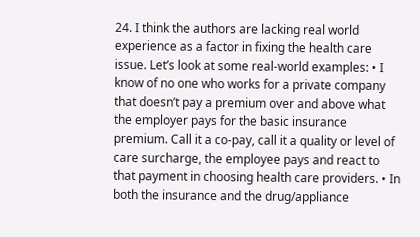24. I think the authors are lacking real world experience as a factor in fixing the health care issue. Let’s look at some real-world examples: • I know of no one who works for a private company that doesn’t pay a premium over and above what the employer pays for the basic insurance premium. Call it a co-pay, call it a quality or level of care surcharge, the employee pays and react to that payment in choosing health care providers. • In both the insurance and the drug/appliance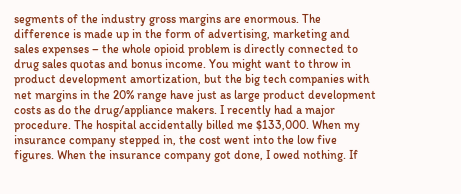segments of the industry gross margins are enormous. The difference is made up in the form of advertising, marketing and sales expenses – the whole opioid problem is directly connected to drug sales quotas and bonus income. You might want to throw in product development amortization, but the big tech companies with net margins in the 20% range have just as large product development costs as do the drug/appliance makers. I recently had a major procedure. The hospital accidentally billed me $133,000. When my insurance company stepped in, the cost went into the low five figures. When the insurance company got done, I owed nothing. If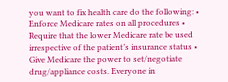you want to fix health care do the following: • Enforce Medicare rates on all procedures • Require that the lower Medicare rate be used irrespective of the patient’s insurance status • Give Medicare the power to set/negotiate drug/appliance costs. Everyone in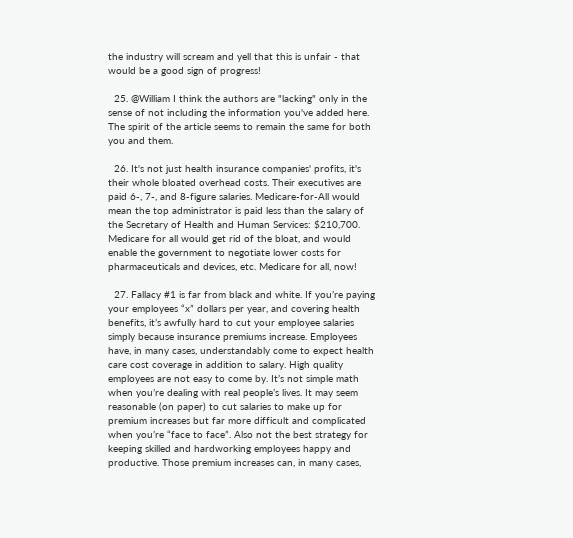the industry will scream and yell that this is unfair - that would be a good sign of progress!

  25. @William I think the authors are "lacking" only in the sense of not including the information you've added here. The spirit of the article seems to remain the same for both you and them.

  26. It's not just health insurance companies' profits, it's their whole bloated overhead costs. Their executives are paid 6-, 7-, and 8-figure salaries. Medicare-for-All would mean the top administrator is paid less than the salary of the Secretary of Health and Human Services: $210,700. Medicare for all would get rid of the bloat, and would enable the government to negotiate lower costs for pharmaceuticals and devices, etc. Medicare for all, now!

  27. Fallacy #1 is far from black and white. If you’re paying your employees “x” dollars per year, and covering health benefits, it’s awfully hard to cut your employee salaries simply because insurance premiums increase. Employees have, in many cases, understandably come to expect health care cost coverage in addition to salary. High quality employees are not easy to come by. It’s not simple math when you’re dealing with real people’s lives. It may seem reasonable (on paper) to cut salaries to make up for premium increases but far more difficult and complicated when you’re “face to face”. Also not the best strategy for keeping skilled and hardworking employees happy and productive. Those premium increases can, in many cases,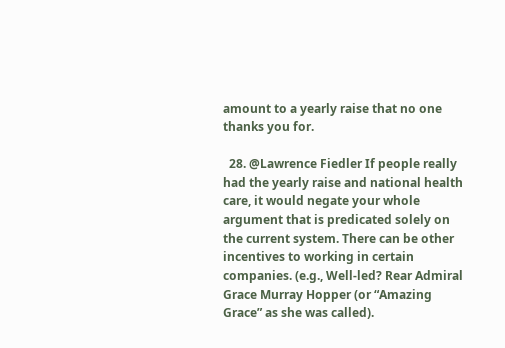amount to a yearly raise that no one thanks you for.

  28. @Lawrence Fiedler If people really had the yearly raise and national health care, it would negate your whole argument that is predicated solely on the current system. There can be other incentives to working in certain companies. (e.g., Well-led? Rear Admiral Grace Murray Hopper (or “Amazing Grace” as she was called).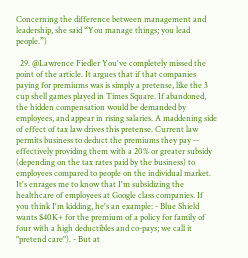Concerning the difference between management and leadership, she said “You manage things; you lead people.”)

  29. @Lawrence Fiedler You've completely missed the point of the article. It argues that if that companies paying for premiums was is simply a pretense, like the 3 cup shell games played in Times Square. If abandoned, the hidden compensation would be demanded by employees, and appear in rising salaries. A maddening side of effect of tax law drives this pretense. Current law permits business to deduct the premiums they pay -- effectively providing them with a 20% or greater subsidy (depending on the tax rates paid by the business) to employees compared to people on the individual market. It's enrages me to know that I'm subsidizing the healthcare of employees at Google class companies. If you think I'm kidding, he's an example: - Blue Shield wants $40K+ for the premium of a policy for family of four with a high deductibles and co-pays; we call it "pretend care"). - But at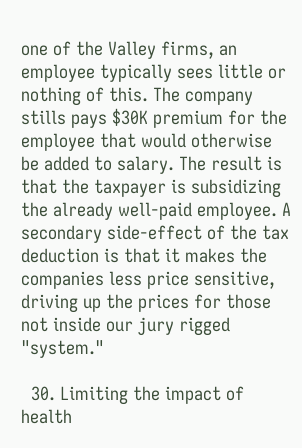one of the Valley firms, an employee typically sees little or nothing of this. The company stills pays $30K premium for the employee that would otherwise be added to salary. The result is that the taxpayer is subsidizing the already well-paid employee. A secondary side-effect of the tax deduction is that it makes the companies less price sensitive, driving up the prices for those not inside our jury rigged "system."

  30. Limiting the impact of health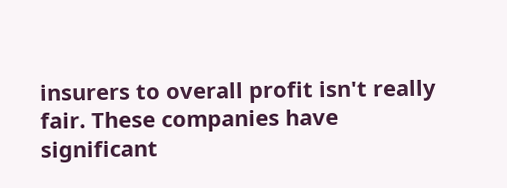insurers to overall profit isn't really fair. These companies have significant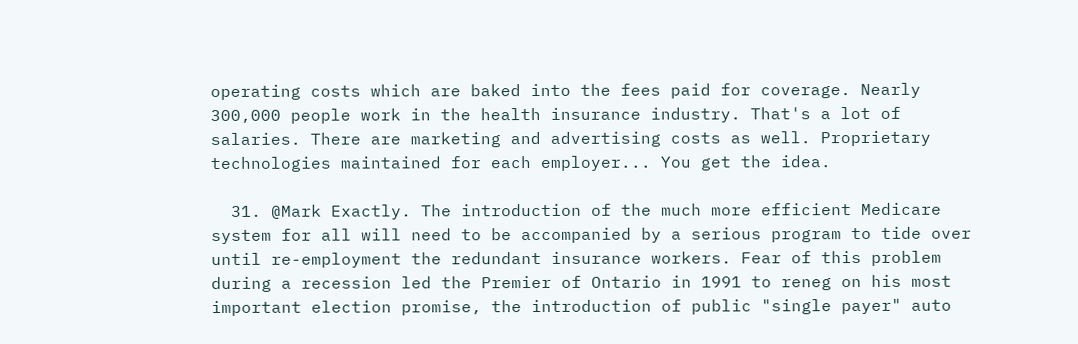operating costs which are baked into the fees paid for coverage. Nearly 300,000 people work in the health insurance industry. That's a lot of salaries. There are marketing and advertising costs as well. Proprietary technologies maintained for each employer... You get the idea.

  31. @Mark Exactly. The introduction of the much more efficient Medicare system for all will need to be accompanied by a serious program to tide over until re-employment the redundant insurance workers. Fear of this problem during a recession led the Premier of Ontario in 1991 to reneg on his most important election promise, the introduction of public "single payer" auto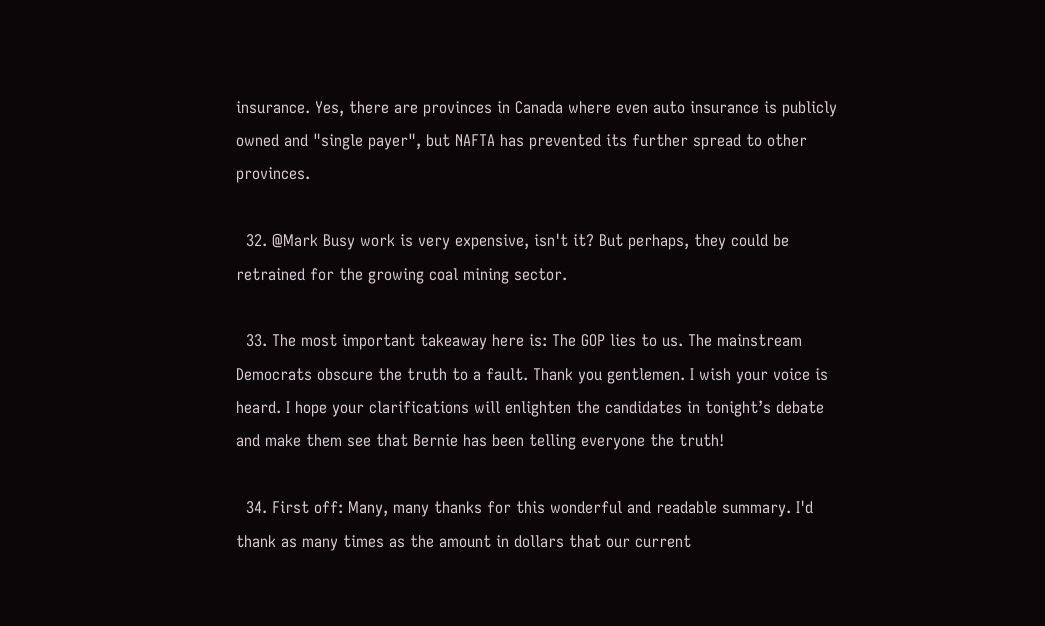insurance. Yes, there are provinces in Canada where even auto insurance is publicly owned and "single payer", but NAFTA has prevented its further spread to other provinces.

  32. @Mark Busy work is very expensive, isn't it? But perhaps, they could be retrained for the growing coal mining sector.

  33. The most important takeaway here is: The GOP lies to us. The mainstream Democrats obscure the truth to a fault. Thank you gentlemen. I wish your voice is heard. I hope your clarifications will enlighten the candidates in tonight’s debate and make them see that Bernie has been telling everyone the truth!

  34. First off: Many, many thanks for this wonderful and readable summary. I'd thank as many times as the amount in dollars that our current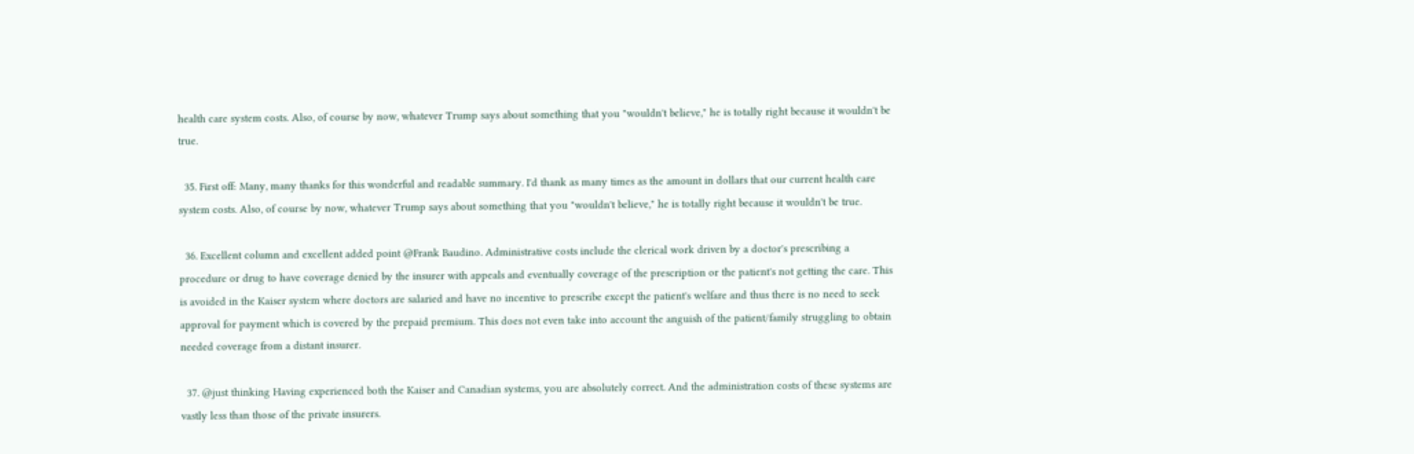health care system costs. Also, of course by now, whatever Trump says about something that you "wouldn't believe," he is totally right because it wouldn't be true.

  35. First off: Many, many thanks for this wonderful and readable summary. I'd thank as many times as the amount in dollars that our current health care system costs. Also, of course by now, whatever Trump says about something that you "wouldn't believe," he is totally right because it wouldn't be true.

  36. Excellent column and excellent added point @Frank Baudino. Administrative costs include the clerical work driven by a doctor's prescribing a procedure or drug to have coverage denied by the insurer with appeals and eventually coverage of the prescription or the patient's not getting the care. This is avoided in the Kaiser system where doctors are salaried and have no incentive to prescribe except the patient's welfare and thus there is no need to seek approval for payment which is covered by the prepaid premium. This does not even take into account the anguish of the patient/family struggling to obtain needed coverage from a distant insurer.

  37. @just thinking Having experienced both the Kaiser and Canadian systems, you are absolutely correct. And the administration costs of these systems are vastly less than those of the private insurers.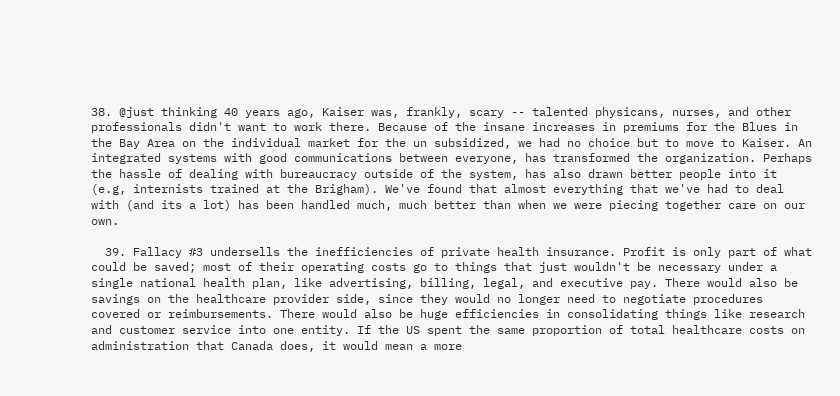38. @just thinking 40 years ago, Kaiser was, frankly, scary -- talented physicans, nurses, and other professionals didn't want to work there. Because of the insane increases in premiums for the Blues in the Bay Area on the individual market for the un subsidized, we had no choice but to move to Kaiser. An integrated systems with good communications between everyone, has transformed the organization. Perhaps the hassle of dealing with bureaucracy outside of the system, has also drawn better people into it (e.g, internists trained at the Brigham). We've found that almost everything that we've had to deal with (and its a lot) has been handled much, much better than when we were piecing together care on our own.

  39. Fallacy #3 undersells the inefficiencies of private health insurance. Profit is only part of what could be saved; most of their operating costs go to things that just wouldn't be necessary under a single national health plan, like advertising, billing, legal, and executive pay. There would also be savings on the healthcare provider side, since they would no longer need to negotiate procedures covered or reimbursements. There would also be huge efficiencies in consolidating things like research and customer service into one entity. If the US spent the same proportion of total healthcare costs on administration that Canada does, it would mean a more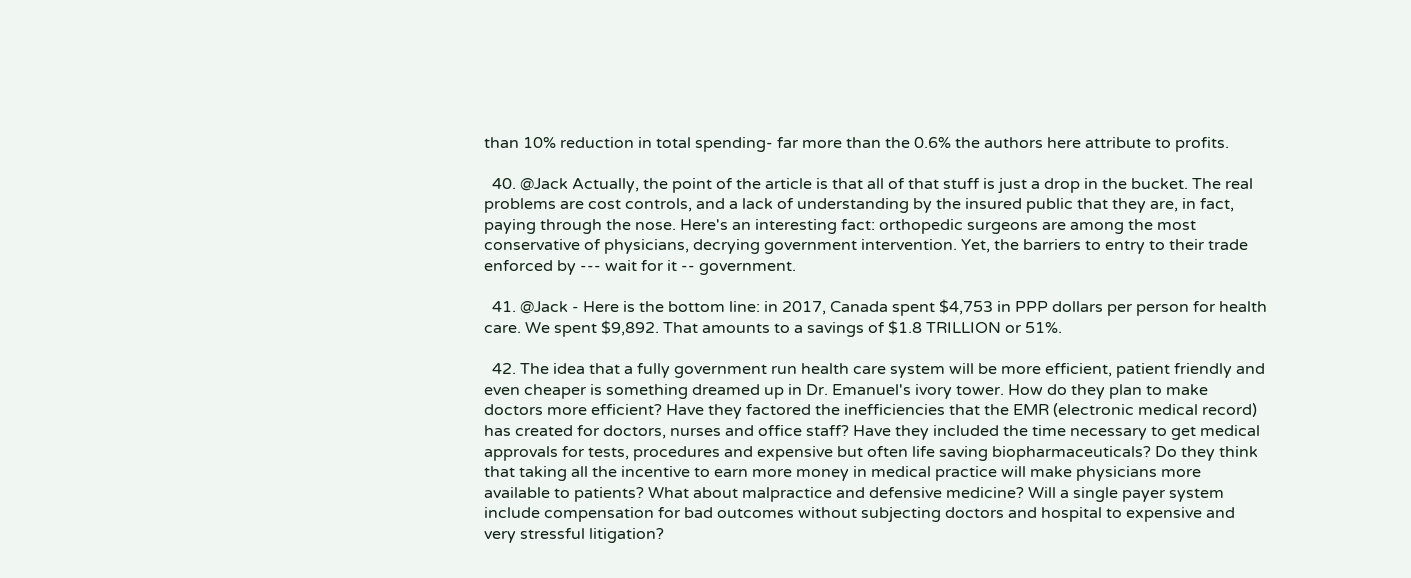than 10% reduction in total spending- far more than the 0.6% the authors here attribute to profits.

  40. @Jack Actually, the point of the article is that all of that stuff is just a drop in the bucket. The real problems are cost controls, and a lack of understanding by the insured public that they are, in fact, paying through the nose. Here's an interesting fact: orthopedic surgeons are among the most conservative of physicians, decrying government intervention. Yet, the barriers to entry to their trade enforced by --- wait for it -- government.

  41. @Jack - Here is the bottom line: in 2017, Canada spent $4,753 in PPP dollars per person for health care. We spent $9,892. That amounts to a savings of $1.8 TRILLION or 51%.

  42. The idea that a fully government run health care system will be more efficient, patient friendly and even cheaper is something dreamed up in Dr. Emanuel's ivory tower. How do they plan to make doctors more efficient? Have they factored the inefficiencies that the EMR (electronic medical record) has created for doctors, nurses and office staff? Have they included the time necessary to get medical approvals for tests, procedures and expensive but often life saving biopharmaceuticals? Do they think that taking all the incentive to earn more money in medical practice will make physicians more available to patients? What about malpractice and defensive medicine? Will a single payer system include compensation for bad outcomes without subjecting doctors and hospital to expensive and very stressful litigation?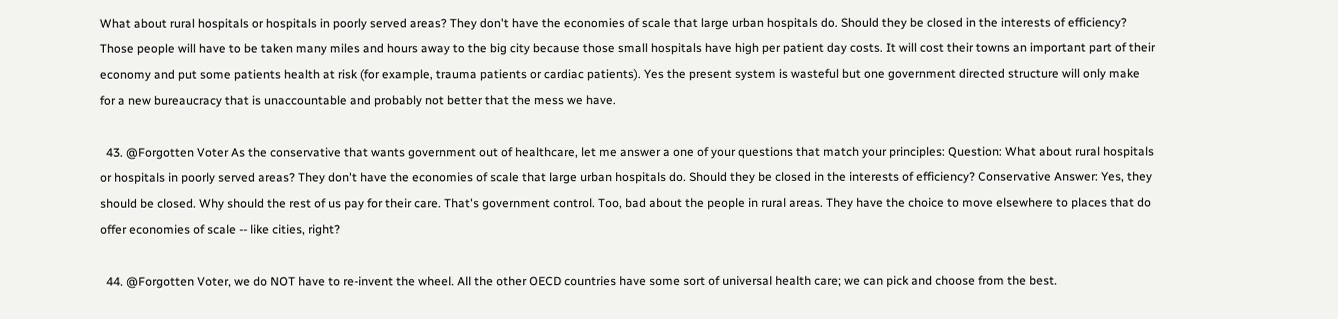What about rural hospitals or hospitals in poorly served areas? They don't have the economies of scale that large urban hospitals do. Should they be closed in the interests of efficiency? Those people will have to be taken many miles and hours away to the big city because those small hospitals have high per patient day costs. It will cost their towns an important part of their economy and put some patients health at risk (for example, trauma patients or cardiac patients). Yes the present system is wasteful but one government directed structure will only make for a new bureaucracy that is unaccountable and probably not better that the mess we have.

  43. @Forgotten Voter As the conservative that wants government out of healthcare, let me answer a one of your questions that match your principles: Question: What about rural hospitals or hospitals in poorly served areas? They don't have the economies of scale that large urban hospitals do. Should they be closed in the interests of efficiency? Conservative Answer: Yes, they should be closed. Why should the rest of us pay for their care. That's government control. Too, bad about the people in rural areas. They have the choice to move elsewhere to places that do offer economies of scale -- like cities, right?

  44. @Forgotten Voter, we do NOT have to re-invent the wheel. All the other OECD countries have some sort of universal health care; we can pick and choose from the best.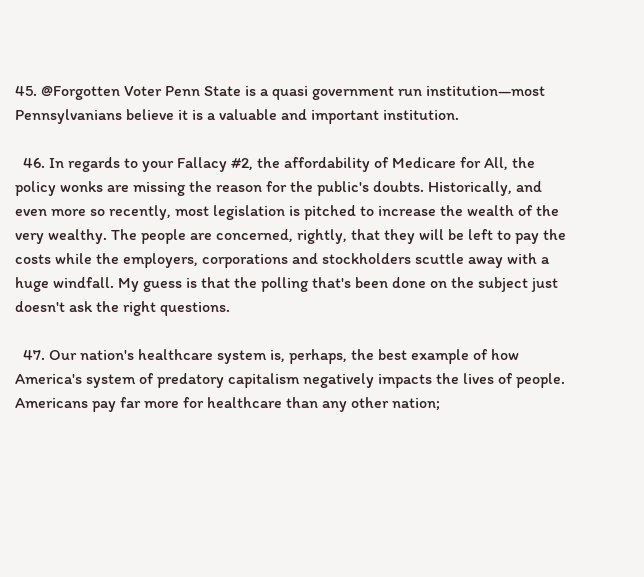45. @Forgotten Voter Penn State is a quasi government run institution—most Pennsylvanians believe it is a valuable and important institution.

  46. In regards to your Fallacy #2, the affordability of Medicare for All, the policy wonks are missing the reason for the public's doubts. Historically, and even more so recently, most legislation is pitched to increase the wealth of the very wealthy. The people are concerned, rightly, that they will be left to pay the costs while the employers, corporations and stockholders scuttle away with a huge windfall. My guess is that the polling that's been done on the subject just doesn't ask the right questions.

  47. Our nation's healthcare system is, perhaps, the best example of how America's system of predatory capitalism negatively impacts the lives of people. Americans pay far more for healthcare than any other nation;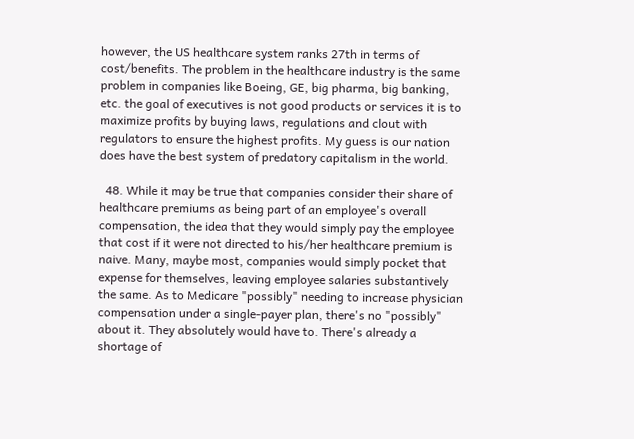however, the US healthcare system ranks 27th in terms of cost/benefits. The problem in the healthcare industry is the same problem in companies like Boeing, GE, big pharma, big banking, etc. the goal of executives is not good products or services it is to maximize profits by buying laws, regulations and clout with regulators to ensure the highest profits. My guess is our nation does have the best system of predatory capitalism in the world.

  48. While it may be true that companies consider their share of healthcare premiums as being part of an employee's overall compensation, the idea that they would simply pay the employee that cost if it were not directed to his/her healthcare premium is naive. Many, maybe most, companies would simply pocket that expense for themselves, leaving employee salaries substantively the same. As to Medicare "possibly" needing to increase physician compensation under a single-payer plan, there's no "possibly" about it. They absolutely would have to. There's already a shortage of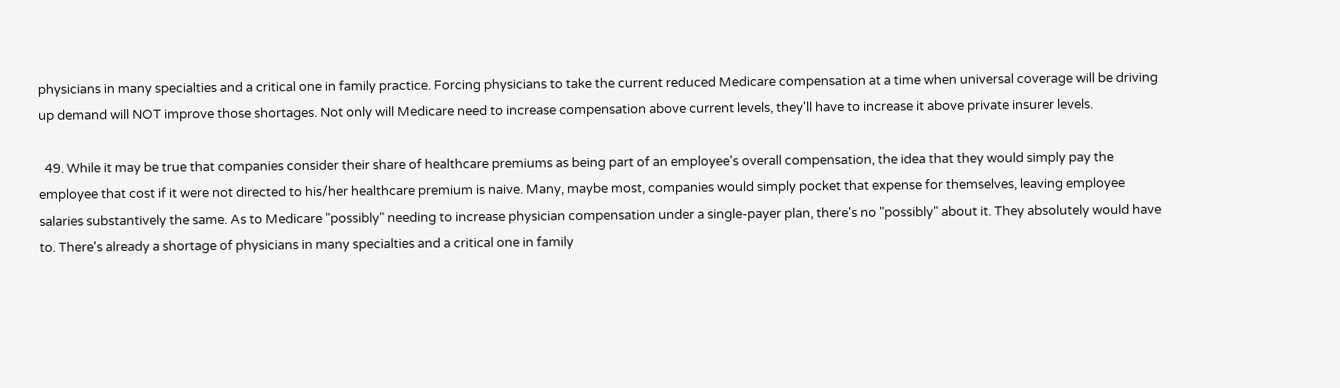physicians in many specialties and a critical one in family practice. Forcing physicians to take the current reduced Medicare compensation at a time when universal coverage will be driving up demand will NOT improve those shortages. Not only will Medicare need to increase compensation above current levels, they'll have to increase it above private insurer levels.

  49. While it may be true that companies consider their share of healthcare premiums as being part of an employee's overall compensation, the idea that they would simply pay the employee that cost if it were not directed to his/her healthcare premium is naive. Many, maybe most, companies would simply pocket that expense for themselves, leaving employee salaries substantively the same. As to Medicare "possibly" needing to increase physician compensation under a single-payer plan, there's no "possibly" about it. They absolutely would have to. There's already a shortage of physicians in many specialties and a critical one in family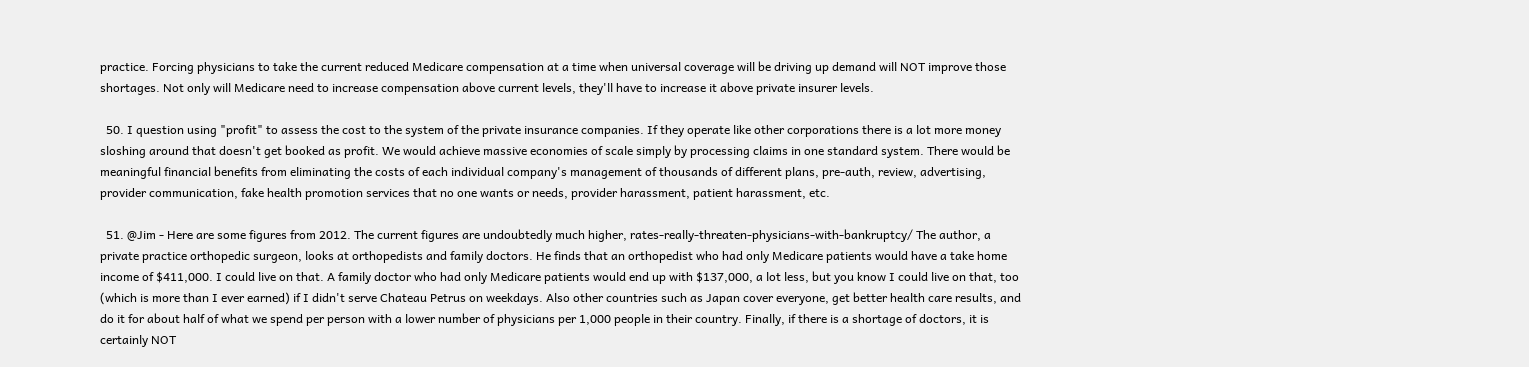practice. Forcing physicians to take the current reduced Medicare compensation at a time when universal coverage will be driving up demand will NOT improve those shortages. Not only will Medicare need to increase compensation above current levels, they'll have to increase it above private insurer levels.

  50. I question using "profit" to assess the cost to the system of the private insurance companies. If they operate like other corporations there is a lot more money sloshing around that doesn't get booked as profit. We would achieve massive economies of scale simply by processing claims in one standard system. There would be meaningful financial benefits from eliminating the costs of each individual company's management of thousands of different plans, pre-auth, review, advertising, provider communication, fake health promotion services that no one wants or needs, provider harassment, patient harassment, etc.

  51. @Jim - Here are some figures from 2012. The current figures are undoubtedly much higher, rates-really-threaten-physicians-with-bankruptcy/ The author, a private practice orthopedic surgeon, looks at orthopedists and family doctors. He finds that an orthopedist who had only Medicare patients would have a take home income of $411,000. I could live on that. A family doctor who had only Medicare patients would end up with $137,000, a lot less, but you know I could live on that, too (which is more than I ever earned) if I didn't serve Chateau Petrus on weekdays. Also other countries such as Japan cover everyone, get better health care results, and do it for about half of what we spend per person with a lower number of physicians per 1,000 people in their country. Finally, if there is a shortage of doctors, it is certainly NOT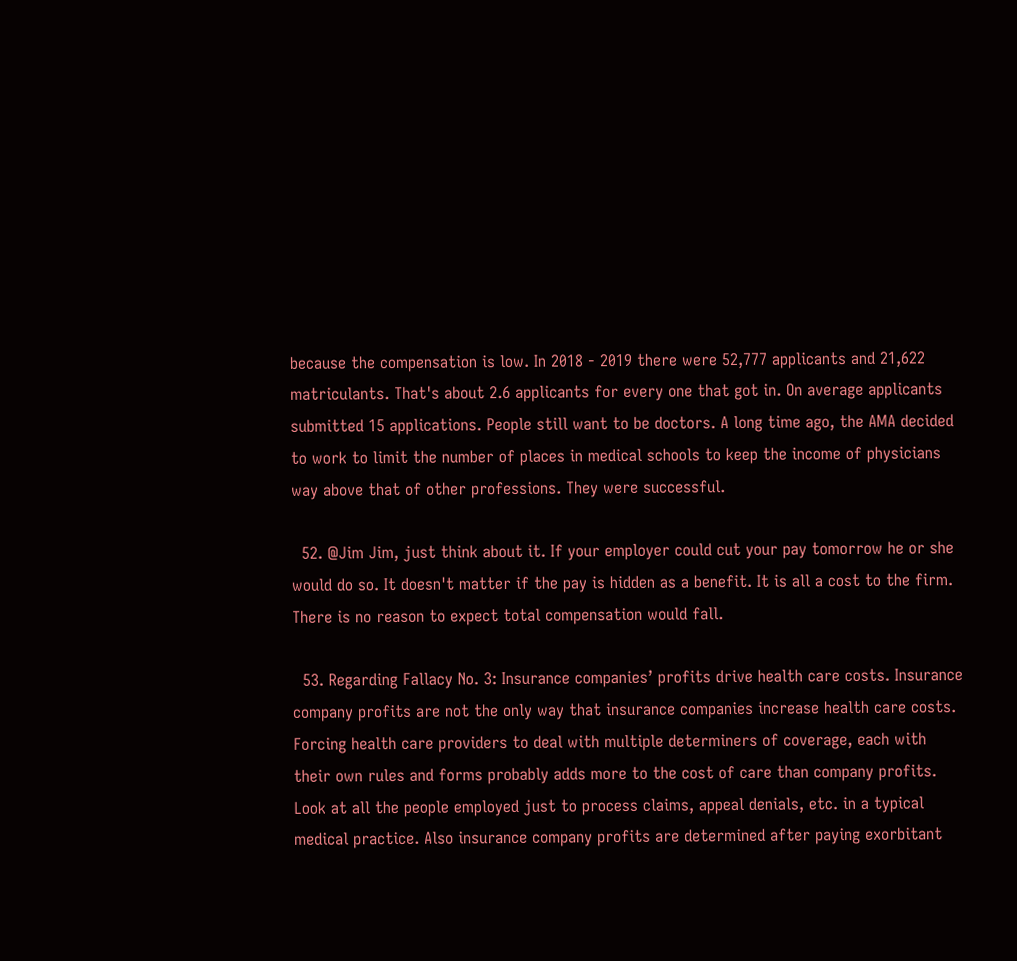because the compensation is low. In 2018 - 2019 there were 52,777 applicants and 21,622 matriculants. That's about 2.6 applicants for every one that got in. On average applicants submitted 15 applications. People still want to be doctors. A long time ago, the AMA decided to work to limit the number of places in medical schools to keep the income of physicians way above that of other professions. They were successful.

  52. @Jim Jim, just think about it. If your employer could cut your pay tomorrow he or she would do so. It doesn't matter if the pay is hidden as a benefit. It is all a cost to the firm. There is no reason to expect total compensation would fall.

  53. Regarding Fallacy No. 3: Insurance companies’ profits drive health care costs. Insurance company profits are not the only way that insurance companies increase health care costs. Forcing health care providers to deal with multiple determiners of coverage, each with their own rules and forms probably adds more to the cost of care than company profits. Look at all the people employed just to process claims, appeal denials, etc. in a typical medical practice. Also insurance company profits are determined after paying exorbitant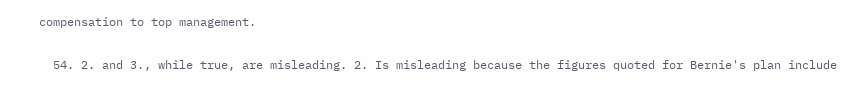compensation to top management.

  54. 2. and 3., while true, are misleading. 2. Is misleading because the figures quoted for Bernie's plan include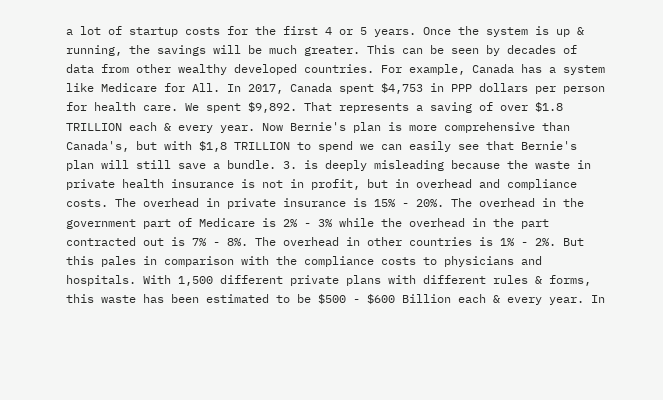a lot of startup costs for the first 4 or 5 years. Once the system is up & running, the savings will be much greater. This can be seen by decades of data from other wealthy developed countries. For example, Canada has a system like Medicare for All. In 2017, Canada spent $4,753 in PPP dollars per person for health care. We spent $9,892. That represents a saving of over $1.8 TRILLION each & every year. Now Bernie's plan is more comprehensive than Canada's, but with $1,8 TRILLION to spend we can easily see that Bernie's plan will still save a bundle. 3. is deeply misleading because the waste in private health insurance is not in profit, but in overhead and compliance costs. The overhead in private insurance is 15% - 20%. The overhead in the government part of Medicare is 2% - 3% while the overhead in the part contracted out is 7% - 8%. The overhead in other countries is 1% - 2%. But this pales in comparison with the compliance costs to physicians and hospitals. With 1,500 different private plans with different rules & forms, this waste has been estimated to be $500 - $600 Billion each & every year. In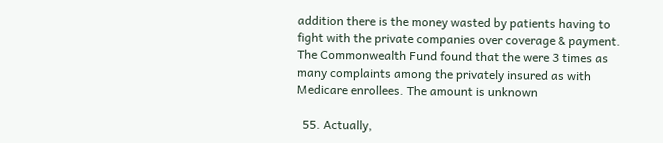addition there is the money wasted by patients having to fight with the private companies over coverage & payment. The Commonwealth Fund found that the were 3 times as many complaints among the privately insured as with Medicare enrollees. The amount is unknown

  55. Actually,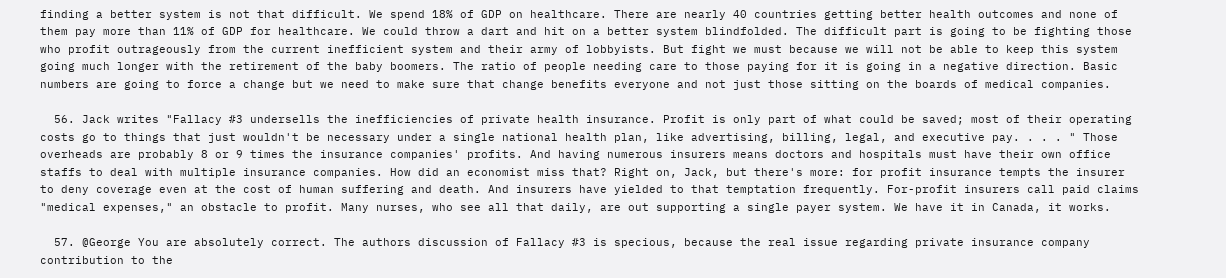finding a better system is not that difficult. We spend 18% of GDP on healthcare. There are nearly 40 countries getting better health outcomes and none of them pay more than 11% of GDP for healthcare. We could throw a dart and hit on a better system blindfolded. The difficult part is going to be fighting those who profit outrageously from the current inefficient system and their army of lobbyists. But fight we must because we will not be able to keep this system going much longer with the retirement of the baby boomers. The ratio of people needing care to those paying for it is going in a negative direction. Basic numbers are going to force a change but we need to make sure that change benefits everyone and not just those sitting on the boards of medical companies.

  56. Jack writes "Fallacy #3 undersells the inefficiencies of private health insurance. Profit is only part of what could be saved; most of their operating costs go to things that just wouldn't be necessary under a single national health plan, like advertising, billing, legal, and executive pay. . . . " Those overheads are probably 8 or 9 times the insurance companies' profits. And having numerous insurers means doctors and hospitals must have their own office staffs to deal with multiple insurance companies. How did an economist miss that? Right on, Jack, but there's more: for profit insurance tempts the insurer to deny coverage even at the cost of human suffering and death. And insurers have yielded to that temptation frequently. For-profit insurers call paid claims "medical expenses," an obstacle to profit. Many nurses, who see all that daily, are out supporting a single payer system. We have it in Canada, it works.

  57. @George You are absolutely correct. The authors discussion of Fallacy #3 is specious, because the real issue regarding private insurance company contribution to the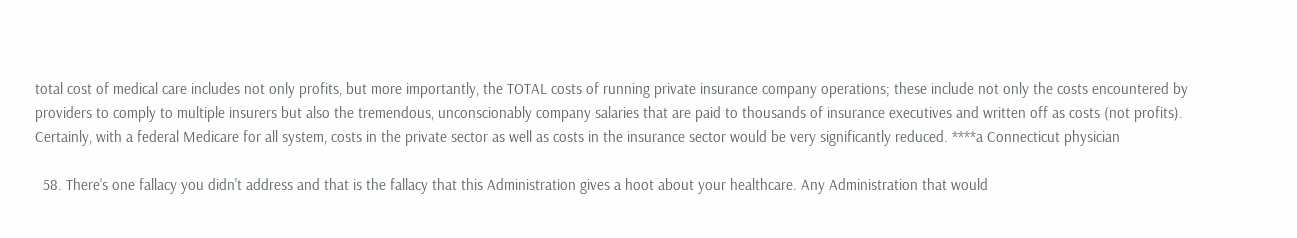total cost of medical care includes not only profits, but more importantly, the TOTAL costs of running private insurance company operations; these include not only the costs encountered by providers to comply to multiple insurers but also the tremendous, unconscionably company salaries that are paid to thousands of insurance executives and written off as costs (not profits). Certainly, with a federal Medicare for all system, costs in the private sector as well as costs in the insurance sector would be very significantly reduced. ****a Connecticut physician

  58. There's one fallacy you didn't address and that is the fallacy that this Administration gives a hoot about your healthcare. Any Administration that would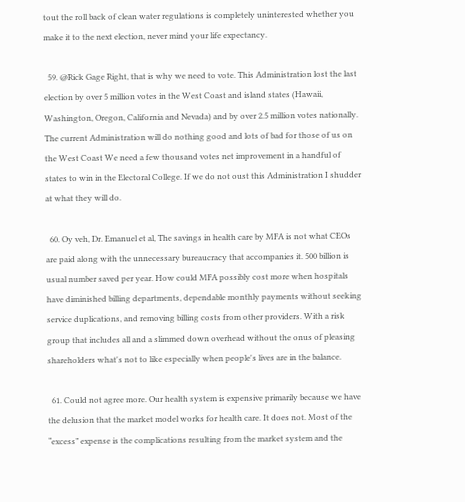tout the roll back of clean water regulations is completely uninterested whether you make it to the next election, never mind your life expectancy.

  59. @Rick Gage Right, that is why we need to vote. This Administration lost the last election by over 5 million votes in the West Coast and island states (Hawaii, Washington, Oregon, California and Nevada) and by over 2.5 million votes nationally. The current Administration will do nothing good and lots of bad for those of us on the West Coast We need a few thousand votes net improvement in a handful of states to win in the Electoral College. If we do not oust this Administration I shudder at what they will do.

  60. Oy veh, Dr. Emanuel et al, The savings in health care by MFA is not what CEOs are paid along with the unnecessary bureaucracy that accompanies it. 500 billion is usual number saved per year. How could MFA possibly cost more when hospitals have diminished billing departments, dependable monthly payments without seeking service duplications, and removing billing costs from other providers. With a risk group that includes all and a slimmed down overhead without the onus of pleasing shareholders what's not to like especially when people's lives are in the balance.

  61. Could not agree more. Our health system is expensive primarily because we have the delusion that the market model works for health care. It does not. Most of the “excess” expense is the complications resulting from the market system and the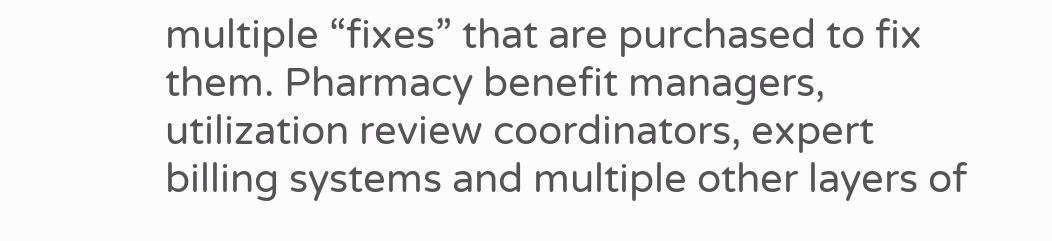multiple “fixes” that are purchased to fix them. Pharmacy benefit managers, utilization review coordinators, expert billing systems and multiple other layers of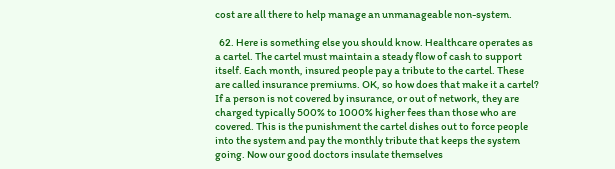cost are all there to help manage an unmanageable non-system.

  62. Here is something else you should know. Healthcare operates as a cartel. The cartel must maintain a steady flow of cash to support itself. Each month, insured people pay a tribute to the cartel. These are called insurance premiums. OK, so how does that make it a cartel? If a person is not covered by insurance, or out of network, they are charged typically 500% to 1000% higher fees than those who are covered. This is the punishment the cartel dishes out to force people into the system and pay the monthly tribute that keeps the system going. Now our good doctors insulate themselves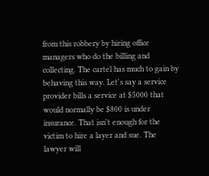from this robbery by hiring office managers who do the billing and collecting. The cartel has much to gain by behaving this way. Let's say a service provider bills a service at $5000 that would normally be $800 is under insurance. That isn't enough for the victim to hire a layer and sue. The lawyer will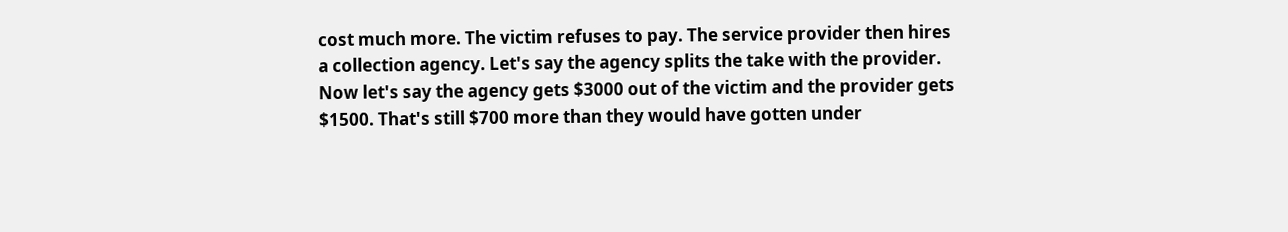cost much more. The victim refuses to pay. The service provider then hires a collection agency. Let's say the agency splits the take with the provider. Now let's say the agency gets $3000 out of the victim and the provider gets $1500. That's still $700 more than they would have gotten under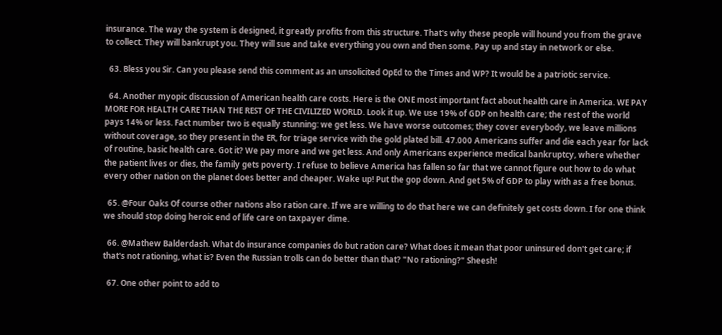insurance. The way the system is designed, it greatly profits from this structure. That's why these people will hound you from the grave to collect. They will bankrupt you. They will sue and take everything you own and then some. Pay up and stay in network or else.

  63. Bless you Sir. Can you please send this comment as an unsolicited OpEd to the Times and WP? It would be a patriotic service.

  64. Another myopic discussion of American health care costs. Here is the ONE most important fact about health care in America. WE PAY MORE FOR HEALTH CARE THAN THE REST OF THE CIVILIZED WORLD. Look it up. We use 19% of GDP on health care; the rest of the world pays 14% or less. Fact number two is equally stunning: we get less. We have worse outcomes; they cover everybody, we leave millions without coverage, so they present in the ER, for triage service with the gold plated bill. 47.000 Americans suffer and die each year for lack of routine, basic health care. Got it? We pay more and we get less. And only Americans experience medical bankruptcy, where whether the patient lives or dies, the family gets poverty. I refuse to believe America has fallen so far that we cannot figure out how to do what every other nation on the planet does better and cheaper. Wake up! Put the gop down. And get 5% of GDP to play with as a free bonus.

  65. @Four Oaks Of course other nations also ration care. If we are willing to do that here we can definitely get costs down. I for one think we should stop doing heroic end of life care on taxpayer dime.

  66. @Mathew Balderdash. What do insurance companies do but ration care? What does it mean that poor uninsured don't get care; if that's not rationing, what is? Even the Russian trolls can do better than that? "No rationing?" Sheesh!

  67. One other point to add to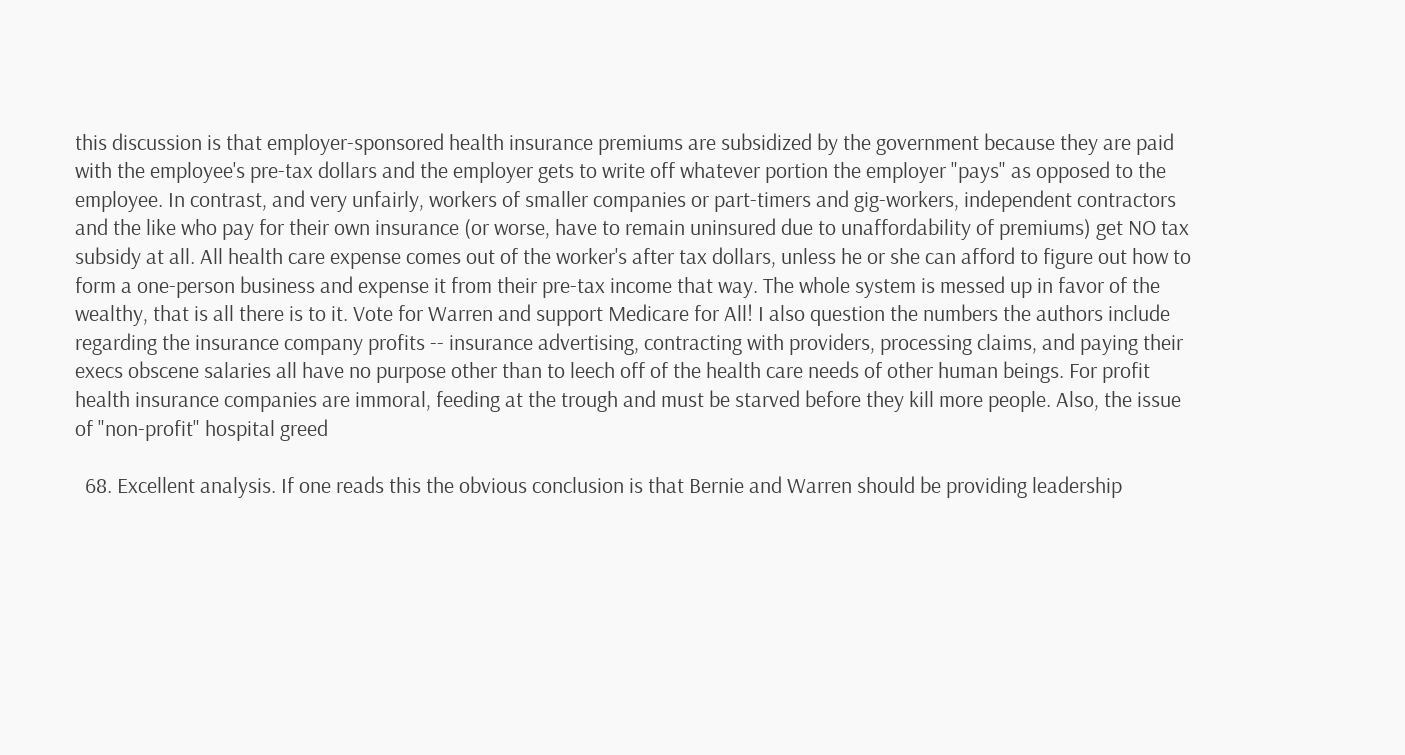this discussion is that employer-sponsored health insurance premiums are subsidized by the government because they are paid with the employee's pre-tax dollars and the employer gets to write off whatever portion the employer "pays" as opposed to the employee. In contrast, and very unfairly, workers of smaller companies or part-timers and gig-workers, independent contractors and the like who pay for their own insurance (or worse, have to remain uninsured due to unaffordability of premiums) get NO tax subsidy at all. All health care expense comes out of the worker's after tax dollars, unless he or she can afford to figure out how to form a one-person business and expense it from their pre-tax income that way. The whole system is messed up in favor of the wealthy, that is all there is to it. Vote for Warren and support Medicare for All! I also question the numbers the authors include regarding the insurance company profits -- insurance advertising, contracting with providers, processing claims, and paying their execs obscene salaries all have no purpose other than to leech off of the health care needs of other human beings. For profit health insurance companies are immoral, feeding at the trough and must be starved before they kill more people. Also, the issue of "non-profit" hospital greed

  68. Excellent analysis. If one reads this the obvious conclusion is that Bernie and Warren should be providing leadership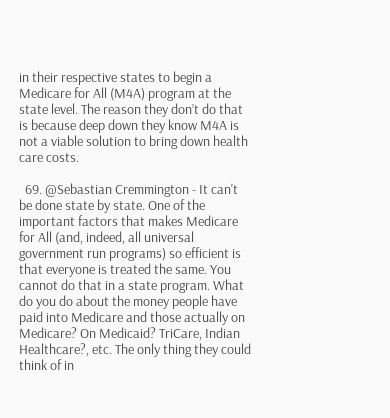in their respective states to begin a Medicare for All (M4A) program at the state level. The reason they don’t do that is because deep down they know M4A is not a viable solution to bring down health care costs.

  69. @Sebastian Cremmington - It can't be done state by state. One of the important factors that makes Medicare for All (and, indeed, all universal government run programs) so efficient is that everyone is treated the same. You cannot do that in a state program. What do you do about the money people have paid into Medicare and those actually on Medicare? On Medicaid? TriCare, Indian Healthcare?, etc. The only thing they could think of in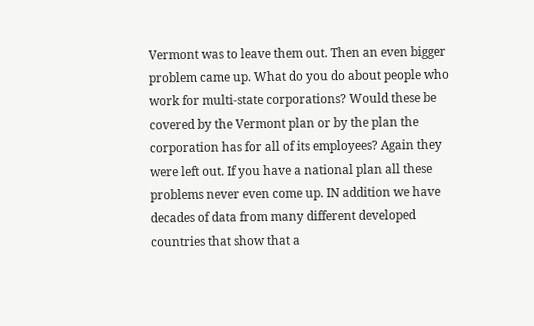Vermont was to leave them out. Then an even bigger problem came up. What do you do about people who work for multi-state corporations? Would these be covered by the Vermont plan or by the plan the corporation has for all of its employees? Again they were left out. If you have a national plan all these problems never even come up. IN addition we have decades of data from many different developed countries that show that a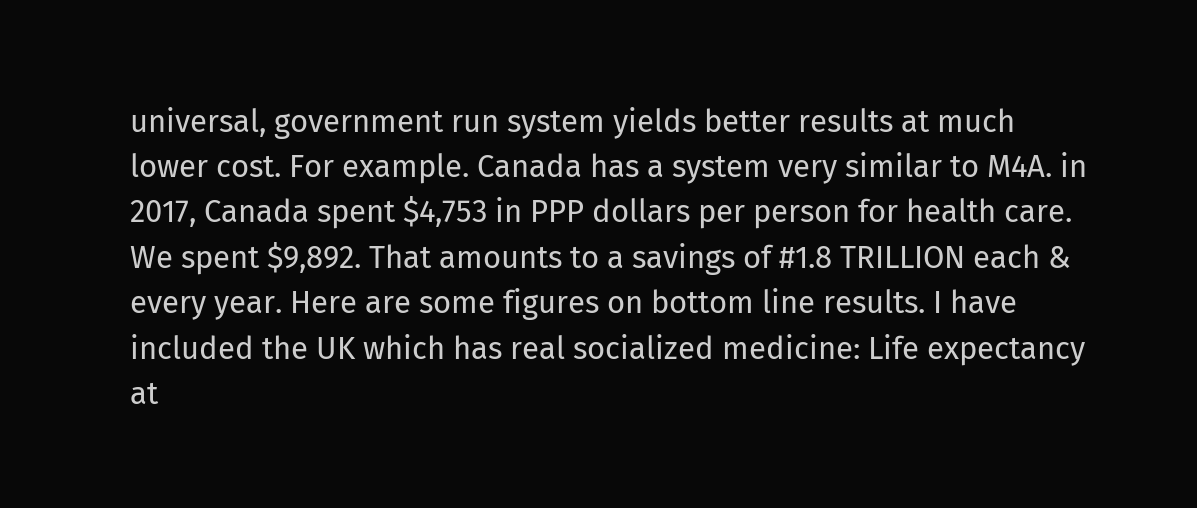universal, government run system yields better results at much lower cost. For example. Canada has a system very similar to M4A. in 2017, Canada spent $4,753 in PPP dollars per person for health care. We spent $9,892. That amounts to a savings of #1.8 TRILLION each & every year. Here are some figures on bottom line results. I have included the UK which has real socialized medicine: Life expectancy at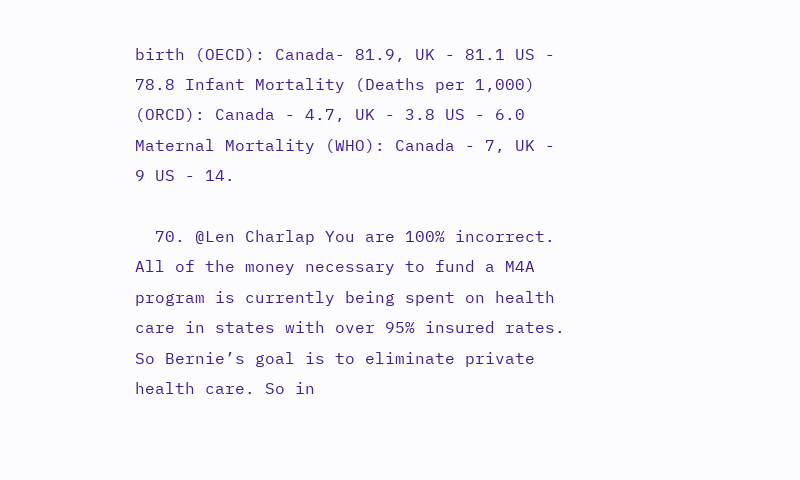birth (OECD): Canada- 81.9, UK - 81.1 US - 78.8 Infant Mortality (Deaths per 1,000) (ORCD): Canada - 4.7, UK - 3.8 US - 6.0 Maternal Mortality (WHO): Canada - 7, UK - 9 US - 14.

  70. @Len Charlap You are 100% incorrect. All of the money necessary to fund a M4A program is currently being spent on health care in states with over 95% insured rates. So Bernie’s goal is to eliminate private health care. So in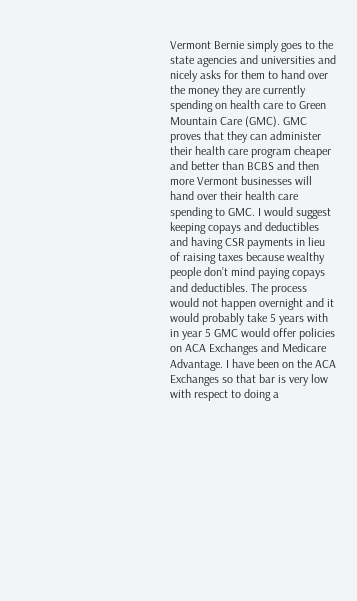Vermont Bernie simply goes to the state agencies and universities and nicely asks for them to hand over the money they are currently spending on health care to Green Mountain Care (GMC). GMC proves that they can administer their health care program cheaper and better than BCBS and then more Vermont businesses will hand over their health care spending to GMC. I would suggest keeping copays and deductibles and having CSR payments in lieu of raising taxes because wealthy people don’t mind paying copays and deductibles. The process would not happen overnight and it would probably take 5 years with in year 5 GMC would offer policies on ACA Exchanges and Medicare Advantage. I have been on the ACA Exchanges so that bar is very low with respect to doing a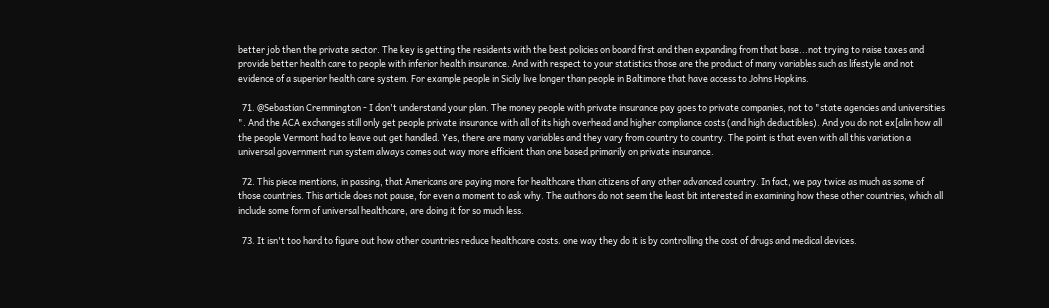better job then the private sector. The key is getting the residents with the best policies on board first and then expanding from that base...not trying to raise taxes and provide better health care to people with inferior health insurance. And with respect to your statistics those are the product of many variables such as lifestyle and not evidence of a superior health care system. For example people in Sicily live longer than people in Baltimore that have access to Johns Hopkins.

  71. @Sebastian Cremmington - I don't understand your plan. The money people with private insurance pay goes to private companies, not to "state agencies and universities ". And the ACA exchanges still only get people private insurance with all of its high overhead and higher compliance costs (and high deductibles). And you do not ex[alin how all the people Vermont had to leave out get handled. Yes, there are many variables and they vary from country to country. The point is that even with all this variation a universal government run system always comes out way more efficient than one based primarily on private insurance.

  72. This piece mentions, in passing, that Americans are paying more for healthcare than citizens of any other advanced country. In fact, we pay twice as much as some of those countries. This article does not pause, for even a moment to ask why. The authors do not seem the least bit interested in examining how these other countries, which all include some form of universal healthcare, are doing it for so much less.

  73. It isn't too hard to figure out how other countries reduce healthcare costs. one way they do it is by controlling the cost of drugs and medical devices.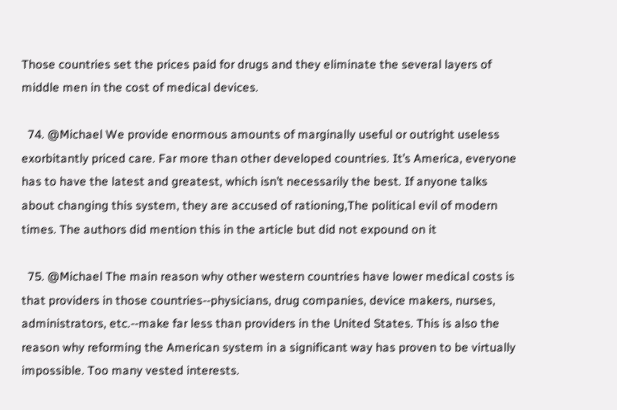Those countries set the prices paid for drugs and they eliminate the several layers of middle men in the cost of medical devices.

  74. @Michael We provide enormous amounts of marginally useful or outright useless exorbitantly priced care. Far more than other developed countries. It’s America, everyone has to have the latest and greatest, which isn’t necessarily the best. If anyone talks about changing this system, they are accused of rationing,The political evil of modern times. The authors did mention this in the article but did not expound on it

  75. @Michael The main reason why other western countries have lower medical costs is that providers in those countries--physicians, drug companies, device makers, nurses, administrators, etc.--make far less than providers in the United States. This is also the reason why reforming the American system in a significant way has proven to be virtually impossible. Too many vested interests.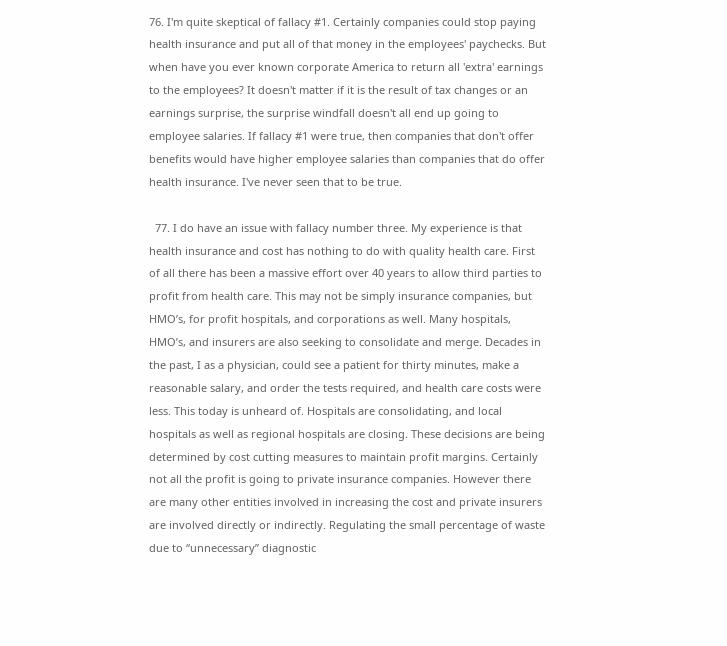76. I'm quite skeptical of fallacy #1. Certainly companies could stop paying health insurance and put all of that money in the employees' paychecks. But when have you ever known corporate America to return all 'extra' earnings to the employees? It doesn't matter if it is the result of tax changes or an earnings surprise, the surprise windfall doesn't all end up going to employee salaries. If fallacy #1 were true, then companies that don't offer benefits would have higher employee salaries than companies that do offer health insurance. I've never seen that to be true.

  77. I do have an issue with fallacy number three. My experience is that health insurance and cost has nothing to do with quality health care. First of all there has been a massive effort over 40 years to allow third parties to profit from health care. This may not be simply insurance companies, but HMO’s, for profit hospitals, and corporations as well. Many hospitals, HMO’s, and insurers are also seeking to consolidate and merge. Decades in the past, I as a physician, could see a patient for thirty minutes, make a reasonable salary, and order the tests required, and health care costs were less. This today is unheard of. Hospitals are consolidating, and local hospitals as well as regional hospitals are closing. These decisions are being determined by cost cutting measures to maintain profit margins. Certainly not all the profit is going to private insurance companies. However there are many other entities involved in increasing the cost and private insurers are involved directly or indirectly. Regulating the small percentage of waste due to “unnecessary” diagnostic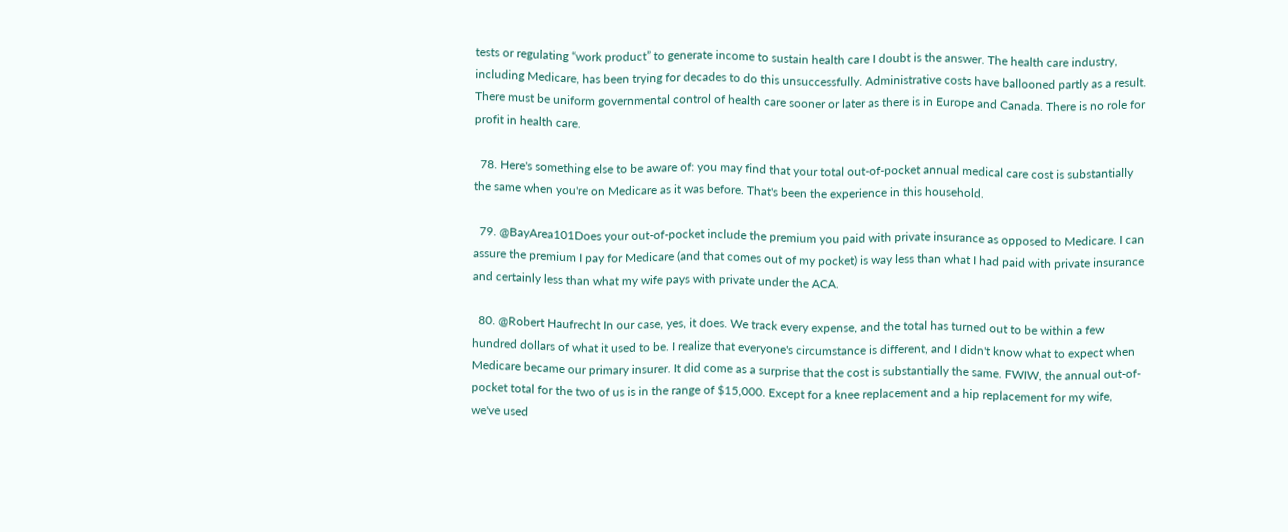tests or regulating “work product” to generate income to sustain health care I doubt is the answer. The health care industry, including Medicare, has been trying for decades to do this unsuccessfully. Administrative costs have ballooned partly as a result. There must be uniform governmental control of health care sooner or later as there is in Europe and Canada. There is no role for profit in health care.

  78. Here's something else to be aware of: you may find that your total out-of-pocket annual medical care cost is substantially the same when you're on Medicare as it was before. That's been the experience in this household.

  79. @BayArea101Does your out-of-pocket include the premium you paid with private insurance as opposed to Medicare. I can assure the premium I pay for Medicare (and that comes out of my pocket) is way less than what I had paid with private insurance and certainly less than what my wife pays with private under the ACA.

  80. @Robert Haufrecht In our case, yes, it does. We track every expense, and the total has turned out to be within a few hundred dollars of what it used to be. I realize that everyone's circumstance is different, and I didn't know what to expect when Medicare became our primary insurer. It did come as a surprise that the cost is substantially the same. FWIW, the annual out-of-pocket total for the two of us is in the range of $15,000. Except for a knee replacement and a hip replacement for my wife, we've used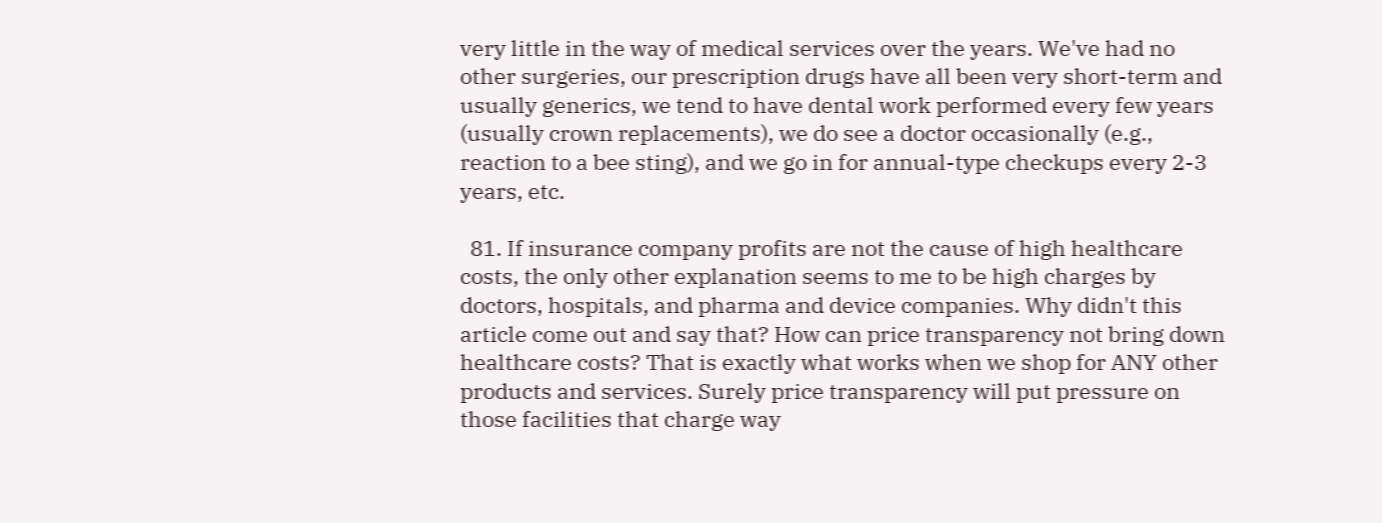very little in the way of medical services over the years. We've had no other surgeries, our prescription drugs have all been very short-term and usually generics, we tend to have dental work performed every few years (usually crown replacements), we do see a doctor occasionally (e.g., reaction to a bee sting), and we go in for annual-type checkups every 2-3 years, etc.

  81. If insurance company profits are not the cause of high healthcare costs, the only other explanation seems to me to be high charges by doctors, hospitals, and pharma and device companies. Why didn't this article come out and say that? How can price transparency not bring down healthcare costs? That is exactly what works when we shop for ANY other products and services. Surely price transparency will put pressure on those facilities that charge way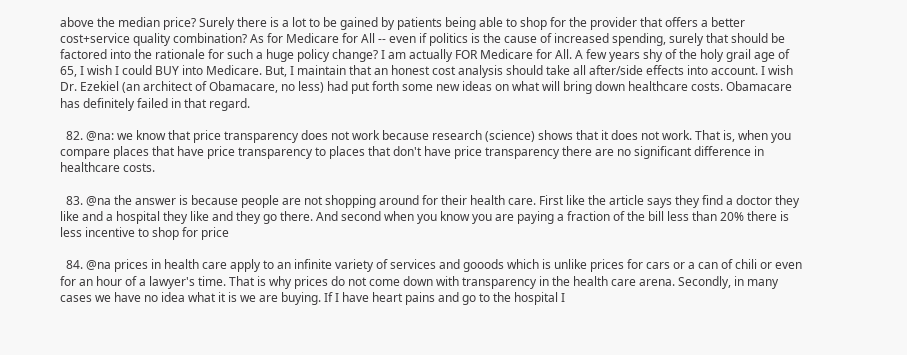above the median price? Surely there is a lot to be gained by patients being able to shop for the provider that offers a better cost+service quality combination? As for Medicare for All -- even if politics is the cause of increased spending, surely that should be factored into the rationale for such a huge policy change? I am actually FOR Medicare for All. A few years shy of the holy grail age of 65, I wish I could BUY into Medicare. But, I maintain that an honest cost analysis should take all after/side effects into account. I wish Dr. Ezekiel (an architect of Obamacare, no less) had put forth some new ideas on what will bring down healthcare costs. Obamacare has definitely failed in that regard.

  82. @na: we know that price transparency does not work because research (science) shows that it does not work. That is, when you compare places that have price transparency to places that don't have price transparency there are no significant difference in healthcare costs.

  83. @na the answer is because people are not shopping around for their health care. First like the article says they find a doctor they like and a hospital they like and they go there. And second when you know you are paying a fraction of the bill less than 20% there is less incentive to shop for price

  84. @na prices in health care apply to an infinite variety of services and gooods which is unlike prices for cars or a can of chili or even for an hour of a lawyer's time. That is why prices do not come down with transparency in the health care arena. Secondly, in many cases we have no idea what it is we are buying. If I have heart pains and go to the hospital I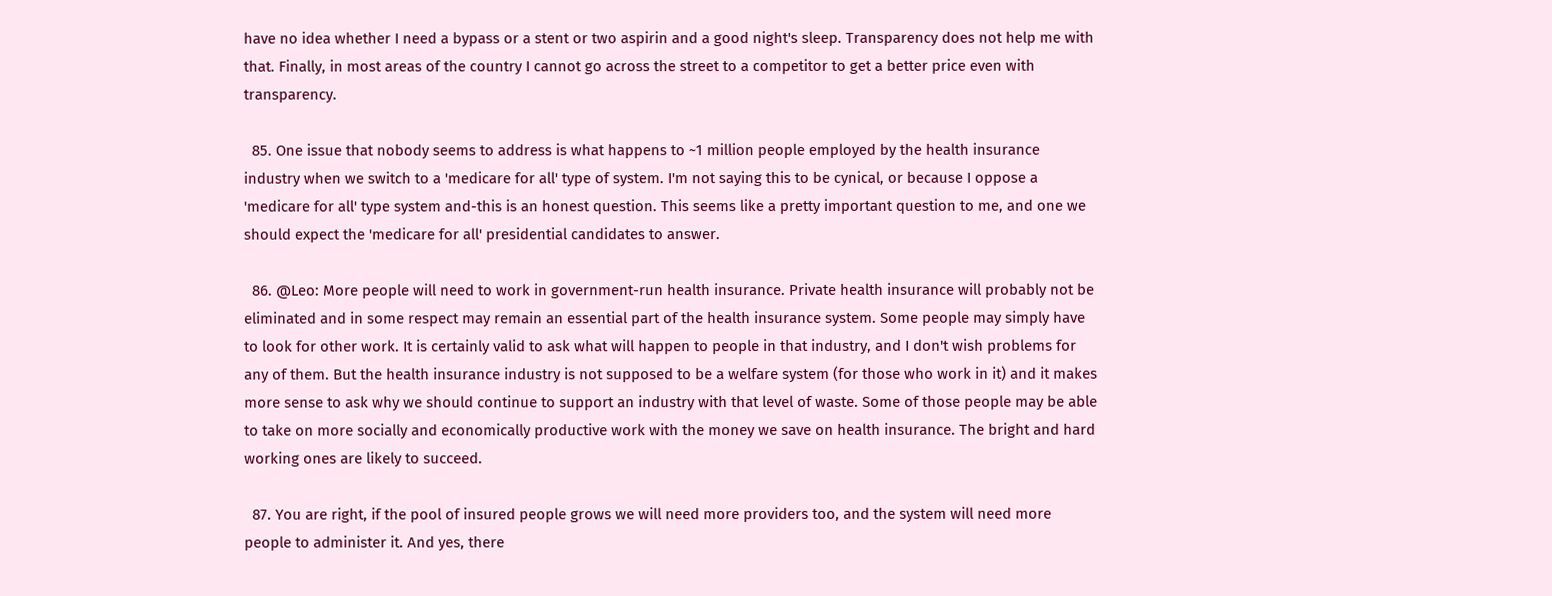have no idea whether I need a bypass or a stent or two aspirin and a good night's sleep. Transparency does not help me with that. Finally, in most areas of the country I cannot go across the street to a competitor to get a better price even with transparency.

  85. One issue that nobody seems to address is what happens to ~1 million people employed by the health insurance industry when we switch to a 'medicare for all' type of system. I'm not saying this to be cynical, or because I oppose a 'medicare for all' type system and-this is an honest question. This seems like a pretty important question to me, and one we should expect the 'medicare for all' presidential candidates to answer.

  86. @Leo: More people will need to work in government-run health insurance. Private health insurance will probably not be eliminated and in some respect may remain an essential part of the health insurance system. Some people may simply have to look for other work. It is certainly valid to ask what will happen to people in that industry, and I don't wish problems for any of them. But the health insurance industry is not supposed to be a welfare system (for those who work in it) and it makes more sense to ask why we should continue to support an industry with that level of waste. Some of those people may be able to take on more socially and economically productive work with the money we save on health insurance. The bright and hard working ones are likely to succeed.

  87. You are right, if the pool of insured people grows we will need more providers too, and the system will need more people to administer it. And yes, there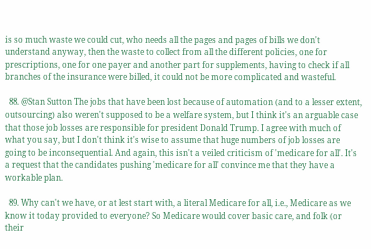is so much waste we could cut, who needs all the pages and pages of bills we don't understand anyway, then the waste to collect from all the different policies, one for prescriptions, one for one payer and another part for supplements, having to check if all branches of the insurance were billed, it could not be more complicated and wasteful.

  88. @Stan Sutton The jobs that have been lost because of automation (and to a lesser extent, outsourcing) also weren't supposed to be a welfare system, but I think it's an arguable case that those job losses are responsible for president Donald Trump. I agree with much of what you say, but I don't think it's wise to assume that huge numbers of job losses are going to be inconsequential. And again, this isn't a veiled criticism of 'medicare for all'. It's a request that the candidates pushing 'medicare for all' convince me that they have a workable plan.

  89. Why can't we have, or at lest start with, a literal Medicare for all, i.e., Medicare as we know it today provided to everyone? So Medicare would cover basic care, and folk (or their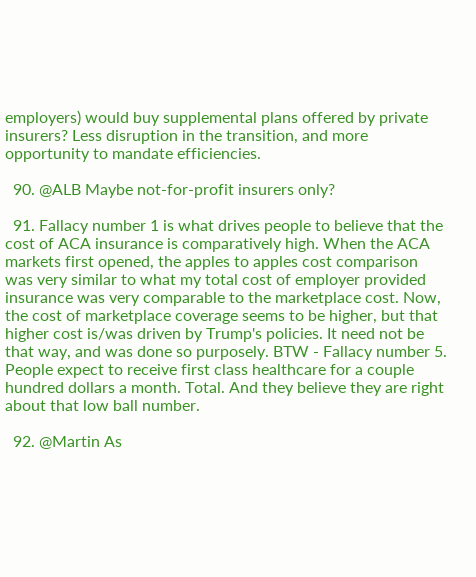employers) would buy supplemental plans offered by private insurers? Less disruption in the transition, and more opportunity to mandate efficiencies.

  90. @ALB Maybe not-for-profit insurers only?

  91. Fallacy number 1 is what drives people to believe that the cost of ACA insurance is comparatively high. When the ACA markets first opened, the apples to apples cost comparison was very similar to what my total cost of employer provided insurance was very comparable to the marketplace cost. Now, the cost of marketplace coverage seems to be higher, but that higher cost is/was driven by Trump's policies. It need not be that way, and was done so purposely. BTW - Fallacy number 5. People expect to receive first class healthcare for a couple hundred dollars a month. Total. And they believe they are right about that low ball number.

  92. @Martin As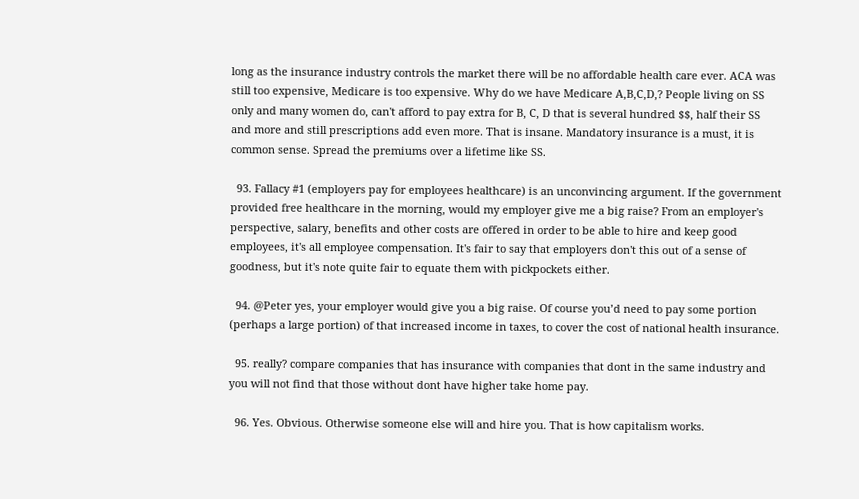long as the insurance industry controls the market there will be no affordable health care ever. ACA was still too expensive, Medicare is too expensive. Why do we have Medicare A,B,C,D,? People living on SS only and many women do, can't afford to pay extra for B, C, D that is several hundred $$, half their SS and more and still prescriptions add even more. That is insane. Mandatory insurance is a must, it is common sense. Spread the premiums over a lifetime like SS.

  93. Fallacy #1 (employers pay for employees healthcare) is an unconvincing argument. If the government provided free healthcare in the morning, would my employer give me a big raise? From an employer's perspective, salary, benefits and other costs are offered in order to be able to hire and keep good employees, it's all employee compensation. It's fair to say that employers don't this out of a sense of goodness, but it's note quite fair to equate them with pickpockets either.

  94. @Peter yes, your employer would give you a big raise. Of course you’d need to pay some portion (perhaps a large portion) of that increased income in taxes, to cover the cost of national health insurance.

  95. really? compare companies that has insurance with companies that dont in the same industry and you will not find that those without dont have higher take home pay.

  96. Yes. Obvious. Otherwise someone else will and hire you. That is how capitalism works.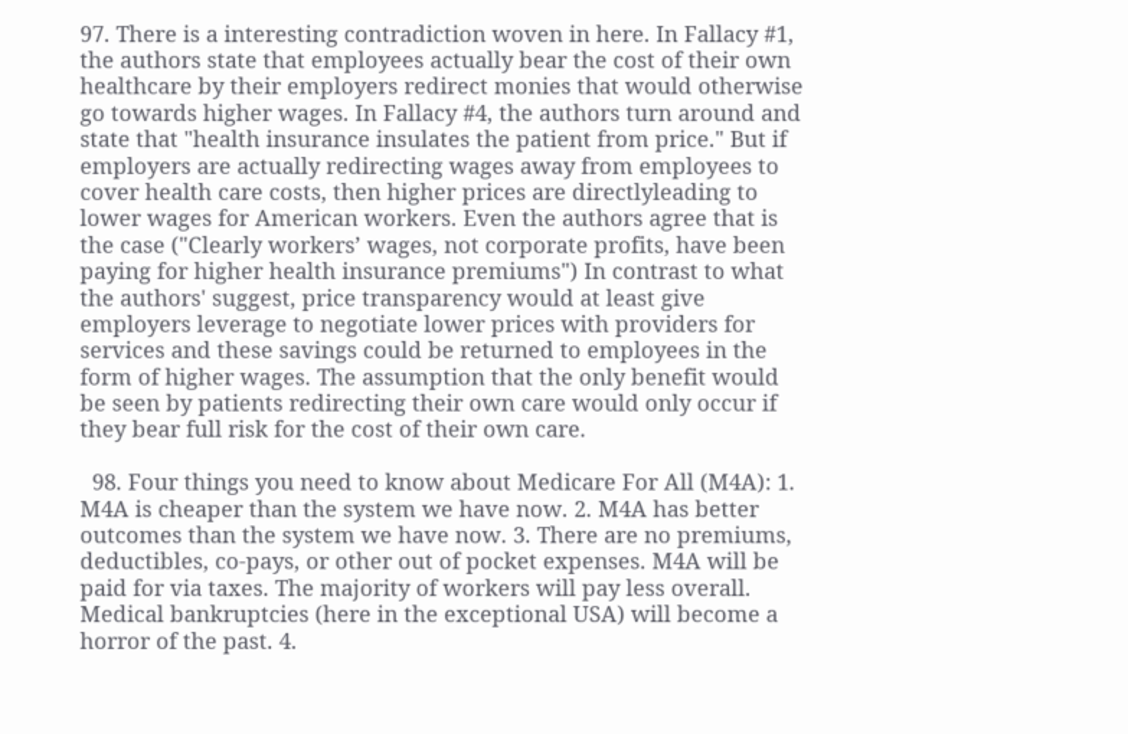97. There is a interesting contradiction woven in here. In Fallacy #1, the authors state that employees actually bear the cost of their own healthcare by their employers redirect monies that would otherwise go towards higher wages. In Fallacy #4, the authors turn around and state that "health insurance insulates the patient from price." But if employers are actually redirecting wages away from employees to cover health care costs, then higher prices are directlyleading to lower wages for American workers. Even the authors agree that is the case ("Clearly workers’ wages, not corporate profits, have been paying for higher health insurance premiums") In contrast to what the authors' suggest, price transparency would at least give employers leverage to negotiate lower prices with providers for services and these savings could be returned to employees in the form of higher wages. The assumption that the only benefit would be seen by patients redirecting their own care would only occur if they bear full risk for the cost of their own care.

  98. Four things you need to know about Medicare For All (M4A): 1. M4A is cheaper than the system we have now. 2. M4A has better outcomes than the system we have now. 3. There are no premiums, deductibles, co-pays, or other out of pocket expenses. M4A will be paid for via taxes. The majority of workers will pay less overall. Medical bankruptcies (here in the exceptional USA) will become a horror of the past. 4.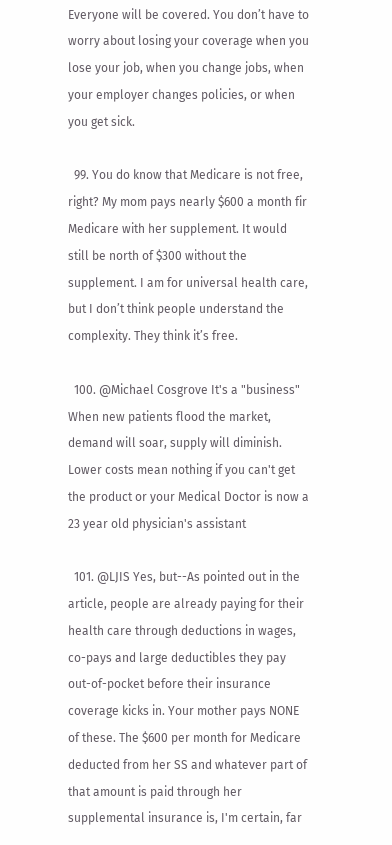Everyone will be covered. You don’t have to worry about losing your coverage when you lose your job, when you change jobs, when your employer changes policies, or when you get sick.

  99. You do know that Medicare is not free, right? My mom pays nearly $600 a month fir Medicare with her supplement. It would still be north of $300 without the supplement. I am for universal health care, but I don’t think people understand the complexity. They think it’s free.

  100. @Michael Cosgrove It's a "business" When new patients flood the market, demand will soar, supply will diminish. Lower costs mean nothing if you can't get the product or your Medical Doctor is now a 23 year old physician's assistant

  101. @LJIS Yes, but--As pointed out in the article, people are already paying for their health care through deductions in wages, co-pays and large deductibles they pay out-of-pocket before their insurance coverage kicks in. Your mother pays NONE of these. The $600 per month for Medicare deducted from her SS and whatever part of that amount is paid through her supplemental insurance is, I'm certain, far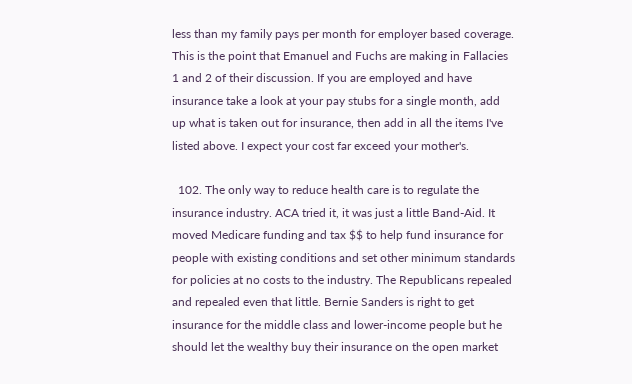less than my family pays per month for employer based coverage. This is the point that Emanuel and Fuchs are making in Fallacies 1 and 2 of their discussion. If you are employed and have insurance take a look at your pay stubs for a single month, add up what is taken out for insurance, then add in all the items I've listed above. I expect your cost far exceed your mother's.

  102. The only way to reduce health care is to regulate the insurance industry. ACA tried it, it was just a little Band-Aid. It moved Medicare funding and tax $$ to help fund insurance for people with existing conditions and set other minimum standards for policies at no costs to the industry. The Republicans repealed and repealed even that little. Bernie Sanders is right to get insurance for the middle class and lower-income people but he should let the wealthy buy their insurance on the open market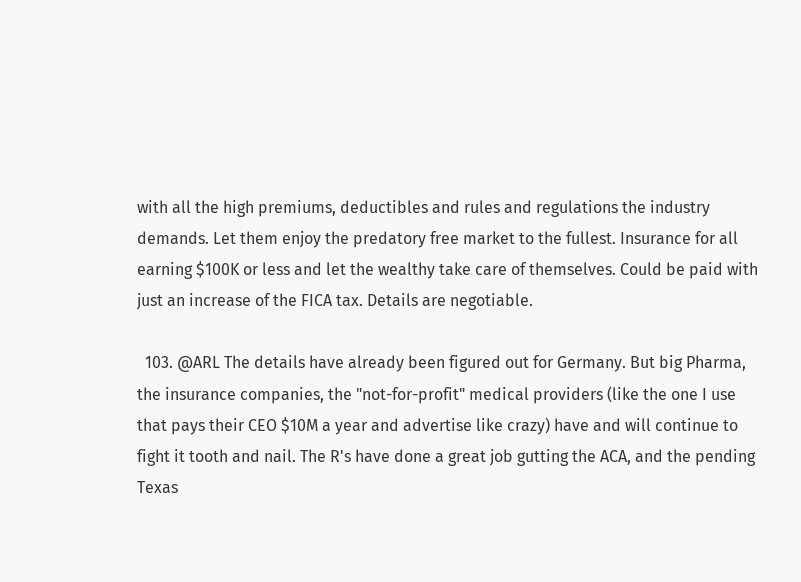with all the high premiums, deductibles and rules and regulations the industry demands. Let them enjoy the predatory free market to the fullest. Insurance for all earning $100K or less and let the wealthy take care of themselves. Could be paid with just an increase of the FICA tax. Details are negotiable.

  103. @ARL The details have already been figured out for Germany. But big Pharma, the insurance companies, the "not-for-profit" medical providers (like the one I use that pays their CEO $10M a year and advertise like crazy) have and will continue to fight it tooth and nail. The R's have done a great job gutting the ACA, and the pending Texas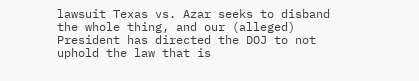lawsuit Texas vs. Azar seeks to disband the whole thing, and our (alleged) President has directed the DOJ to not uphold the law that is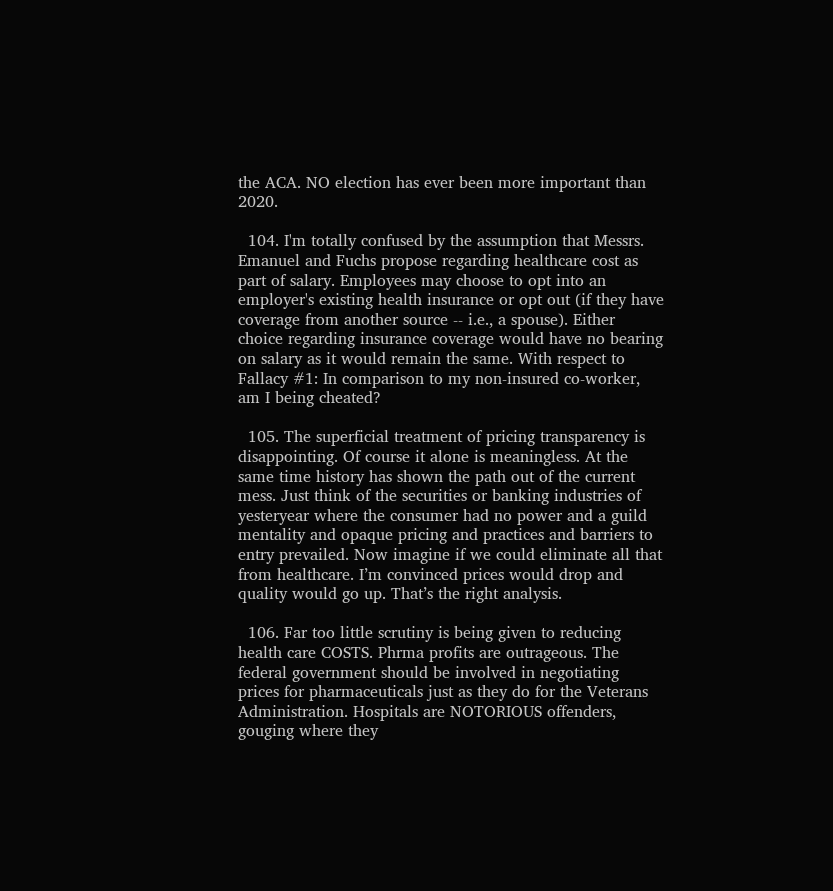the ACA. NO election has ever been more important than 2020.

  104. I'm totally confused by the assumption that Messrs. Emanuel and Fuchs propose regarding healthcare cost as part of salary. Employees may choose to opt into an employer's existing health insurance or opt out (if they have coverage from another source -- i.e., a spouse). Either choice regarding insurance coverage would have no bearing on salary as it would remain the same. With respect to Fallacy #1: In comparison to my non-insured co-worker, am I being cheated?

  105. The superficial treatment of pricing transparency is disappointing. Of course it alone is meaningless. At the same time history has shown the path out of the current mess. Just think of the securities or banking industries of yesteryear where the consumer had no power and a guild mentality and opaque pricing and practices and barriers to entry prevailed. Now imagine if we could eliminate all that from healthcare. I’m convinced prices would drop and quality would go up. That’s the right analysis.

  106. Far too little scrutiny is being given to reducing health care COSTS. Phrma profits are outrageous. The federal government should be involved in negotiating prices for pharmaceuticals just as they do for the Veterans Administration. Hospitals are NOTORIOUS offenders, gouging where they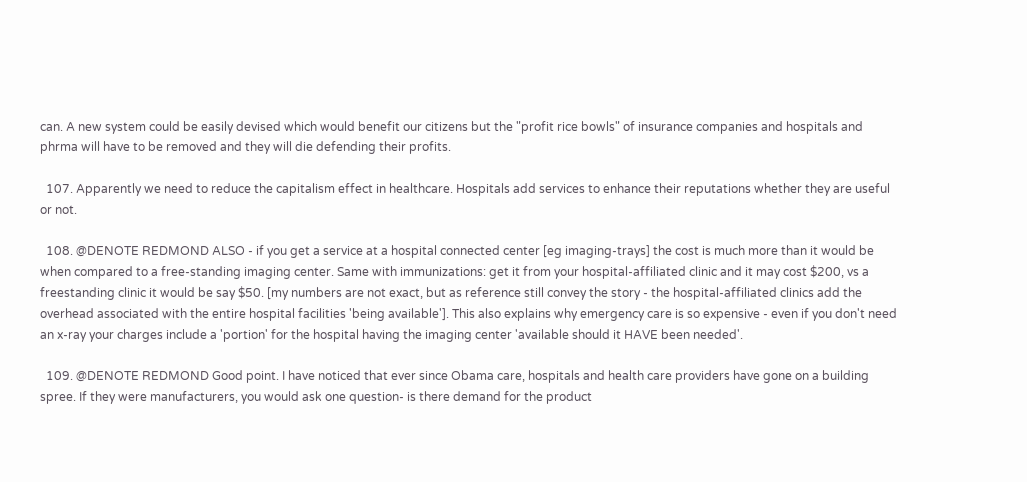can. A new system could be easily devised which would benefit our citizens but the "profit rice bowls" of insurance companies and hospitals and phrma will have to be removed and they will die defending their profits.

  107. Apparently we need to reduce the capitalism effect in healthcare. Hospitals add services to enhance their reputations whether they are useful or not.

  108. @DENOTE REDMOND ALSO - if you get a service at a hospital connected center [eg imaging-trays] the cost is much more than it would be when compared to a free-standing imaging center. Same with immunizations: get it from your hospital-affiliated clinic and it may cost $200, vs a freestanding clinic it would be say $50. [my numbers are not exact, but as reference still convey the story - the hospital-affiliated clinics add the overhead associated with the entire hospital facilities 'being available']. This also explains why emergency care is so expensive - even if you don't need an x-ray your charges include a 'portion' for the hospital having the imaging center 'available should it HAVE been needed'.

  109. @DENOTE REDMOND Good point. I have noticed that ever since Obama care, hospitals and health care providers have gone on a building spree. If they were manufacturers, you would ask one question- is there demand for the product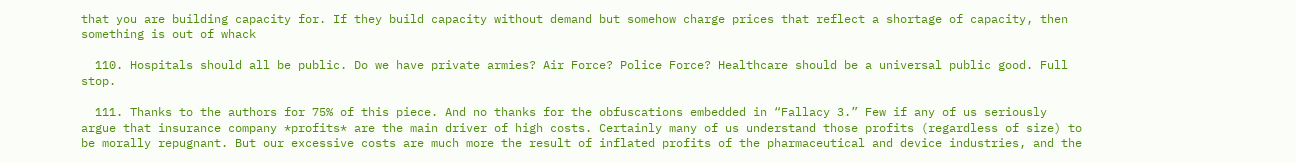that you are building capacity for. If they build capacity without demand but somehow charge prices that reflect a shortage of capacity, then something is out of whack

  110. Hospitals should all be public. Do we have private armies? Air Force? Police Force? Healthcare should be a universal public good. Full stop.

  111. Thanks to the authors for 75% of this piece. And no thanks for the obfuscations embedded in “Fallacy 3.” Few if any of us seriously argue that insurance company *profits* are the main driver of high costs. Certainly many of us understand those profits (regardless of size) to be morally repugnant. But our excessive costs are much more the result of inflated profits of the pharmaceutical and device industries, and the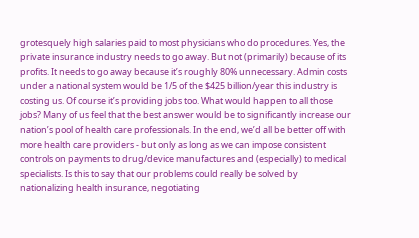grotesquely high salaries paid to most physicians who do procedures. Yes, the private insurance industry needs to go away. But not (primarily) because of its profits. It needs to go away because it’s roughly 80% unnecessary. Admin costs under a national system would be 1/5 of the $425 billion/year this industry is costing us. Of course it’s providing jobs too. What would happen to all those jobs? Many of us feel that the best answer would be to significantly increase our nation’s pool of health care professionals. In the end, we’d all be better off with more health care providers - but only as long as we can impose consistent controls on payments to drug/device manufactures and (especially) to medical specialists. Is this to say that our problems could really be solved by nationalizing health insurance, negotiating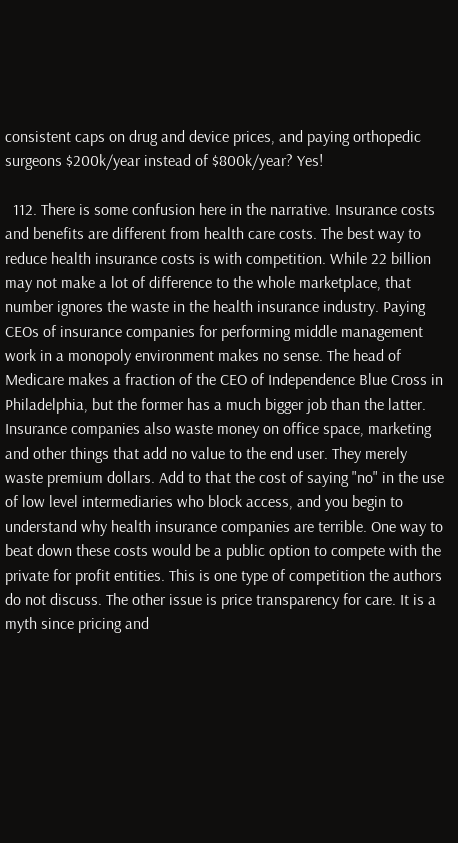consistent caps on drug and device prices, and paying orthopedic surgeons $200k/year instead of $800k/year? Yes!

  112. There is some confusion here in the narrative. Insurance costs and benefits are different from health care costs. The best way to reduce health insurance costs is with competition. While 22 billion may not make a lot of difference to the whole marketplace, that number ignores the waste in the health insurance industry. Paying CEOs of insurance companies for performing middle management work in a monopoly environment makes no sense. The head of Medicare makes a fraction of the CEO of Independence Blue Cross in Philadelphia, but the former has a much bigger job than the latter. Insurance companies also waste money on office space, marketing and other things that add no value to the end user. They merely waste premium dollars. Add to that the cost of saying "no" in the use of low level intermediaries who block access, and you begin to understand why health insurance companies are terrible. One way to beat down these costs would be a public option to compete with the private for profit entities. This is one type of competition the authors do not discuss. The other issue is price transparency for care. It is a myth since pricing and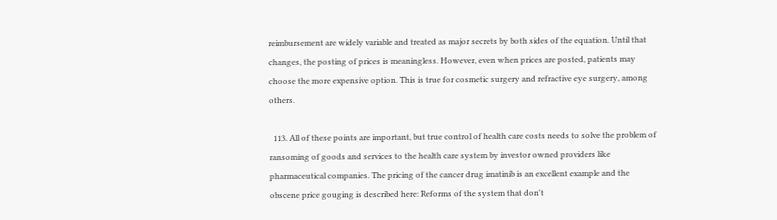reimbursement are widely variable and treated as major secrets by both sides of the equation. Until that changes, the posting of prices is meaningless. However, even when prices are posted, patients may choose the more expensive option. This is true for cosmetic surgery and refractive eye surgery, among others.

  113. All of these points are important, but true control of health care costs needs to solve the problem of ransoming of goods and services to the health care system by investor owned providers like pharmaceutical companies. The pricing of the cancer drug imatinib is an excellent example and the obscene price gouging is described here: Reforms of the system that don't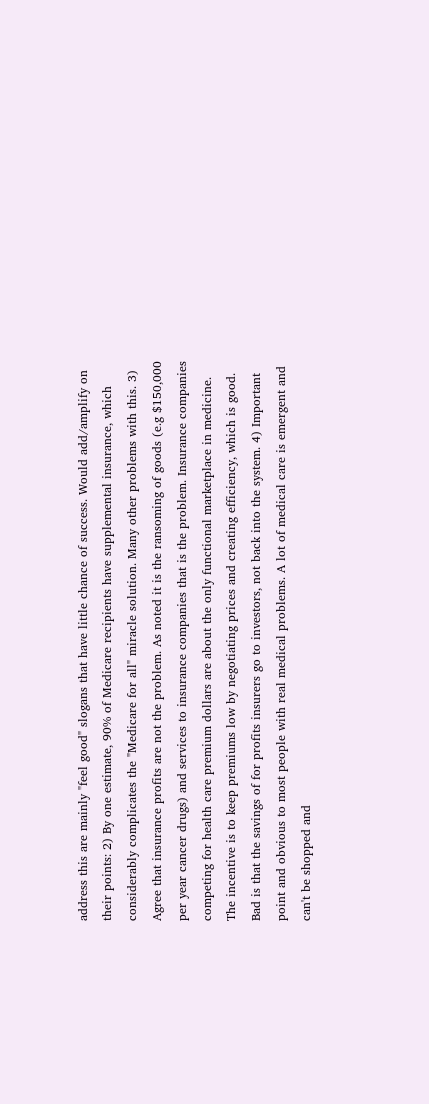address this are mainly "feel good" slogans that have little chance of success. Would add/amplify on their points: 2) By one estimate, 90% of Medicare recipients have supplemental insurance, which considerably complicates the "Medicare for all" miracle solution. Many other problems with this. 3) Agree that insurance profits are not the problem. As noted it is the ransoming of goods (e.g $150,000 per year cancer drugs) and services to insurance companies that is the problem. Insurance companies competing for health care premium dollars are about the only functional marketplace in medicine. The incentive is to keep premiums low by negotiating prices and creating efficiency, which is good. Bad is that the savings of for profits insurers go to investors, not back into the system. 4) Important point and obvious to most people with real medical problems. A lot of medical care is emergent and can't be shopped and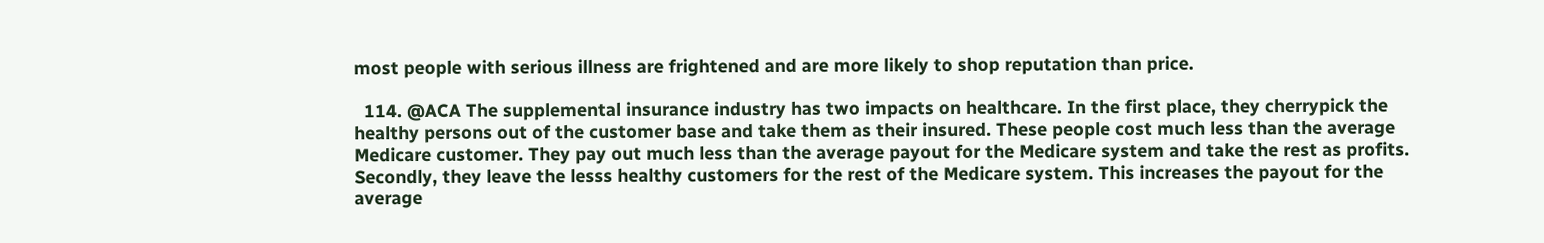most people with serious illness are frightened and are more likely to shop reputation than price.

  114. @ACA The supplemental insurance industry has two impacts on healthcare. In the first place, they cherrypick the healthy persons out of the customer base and take them as their insured. These people cost much less than the average Medicare customer. They pay out much less than the average payout for the Medicare system and take the rest as profits. Secondly, they leave the lesss healthy customers for the rest of the Medicare system. This increases the payout for the average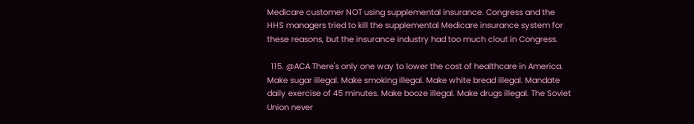Medicare customer NOT using supplemental insurance. Congress and the HHS managers tried to kill the supplemental Medicare insurance system for these reasons, but the insurance industry had too much clout in Congress.

  115. @ACA There's only one way to lower the cost of healthcare in America. Make sugar illegal. Make smoking illegal. Make white bread illegal. Mandate daily exercise of 45 minutes. Make booze illegal. Make drugs illegal. The Soviet Union never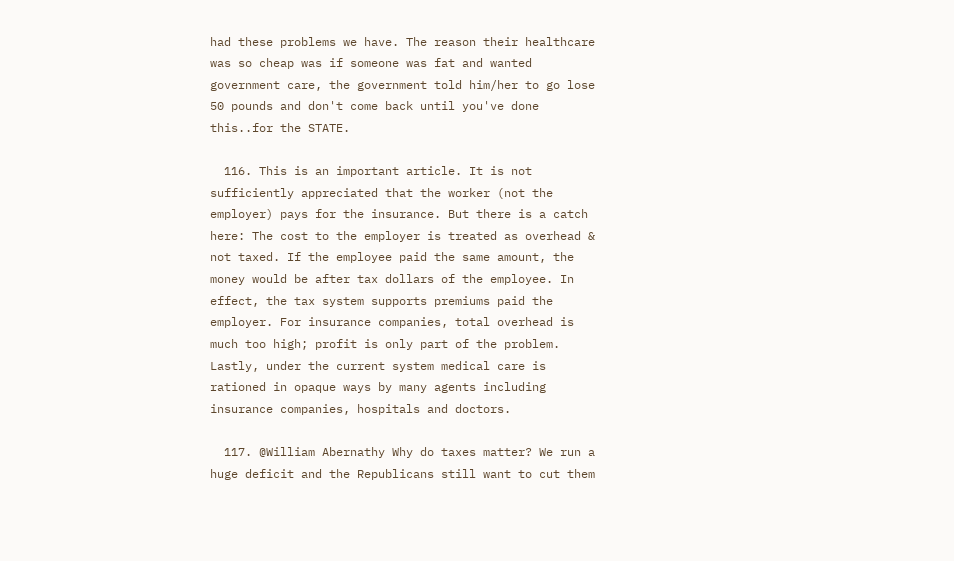had these problems we have. The reason their healthcare was so cheap was if someone was fat and wanted government care, the government told him/her to go lose 50 pounds and don't come back until you've done this..for the STATE.

  116. This is an important article. It is not sufficiently appreciated that the worker (not the employer) pays for the insurance. But there is a catch here: The cost to the employer is treated as overhead & not taxed. If the employee paid the same amount, the money would be after tax dollars of the employee. In effect, the tax system supports premiums paid the employer. For insurance companies, total overhead is much too high; profit is only part of the problem. Lastly, under the current system medical care is rationed in opaque ways by many agents including insurance companies, hospitals and doctors.

  117. @William Abernathy Why do taxes matter? We run a huge deficit and the Republicans still want to cut them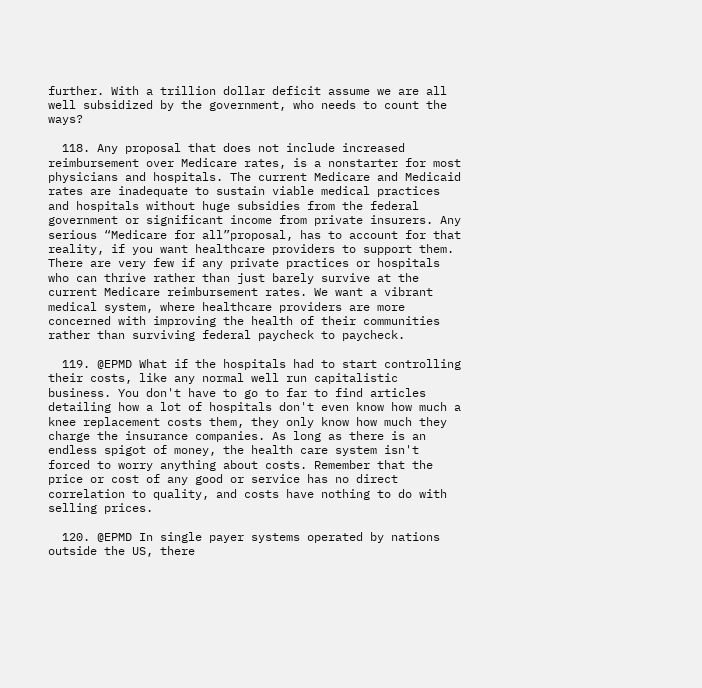further. With a trillion dollar deficit assume we are all well subsidized by the government, who needs to count the ways?

  118. Any proposal that does not include increased reimbursement over Medicare rates, is a nonstarter for most physicians and hospitals. The current Medicare and Medicaid rates are inadequate to sustain viable medical practices and hospitals without huge subsidies from the federal government or significant income from private insurers. Any serious “Medicare for all”proposal, has to account for that reality, if you want healthcare providers to support them. There are very few if any private practices or hospitals who can thrive rather than just barely survive at the current Medicare reimbursement rates. We want a vibrant medical system, where healthcare providers are more concerned with improving the health of their communities rather than surviving federal paycheck to paycheck.

  119. @EPMD What if the hospitals had to start controlling their costs, like any normal well run capitalistic business. You don't have to go to far to find articles detailing how a lot of hospitals don't even know how much a knee replacement costs them, they only know how much they charge the insurance companies. As long as there is an endless spigot of money, the health care system isn't forced to worry anything about costs. Remember that the price or cost of any good or service has no direct correlation to quality, and costs have nothing to do with selling prices.

  120. @EPMD In single payer systems operated by nations outside the US, there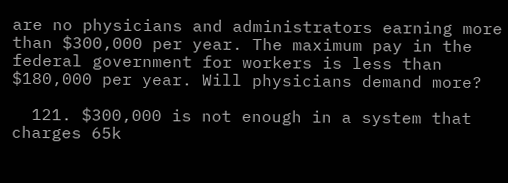are no physicians and administrators earning more than $300,000 per year. The maximum pay in the federal government for workers is less than $180,000 per year. Will physicians demand more?

  121. $300,000 is not enough in a system that charges 65k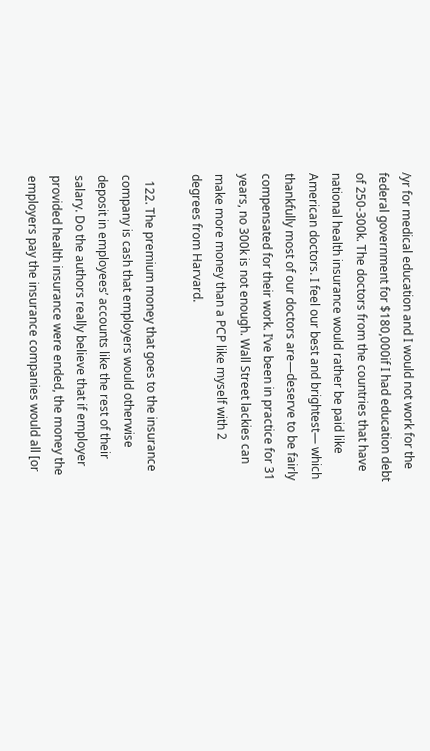/yr for medical education and I would not work for the federal government for $180,000if I had education debt of 250-300k. The doctors from the countries that have national health insurance would rather be paid like American doctors. I feel our best and brightest— which thankfully most of our doctors are—deserve to be fairly compensated for their work. I’ve been in practice for 31 years, no 300k is not enough. Wall Street lackies can make more money than a PCP like myself with 2 degrees from Harvard.

  122. The premium money that goes to the insurance company is cash that employers would otherwise deposit in employees’ accounts like the rest of their salary. Do the authors really believe that if employer provided health insurance were ended, the money the employers pay the insurance companies would all [or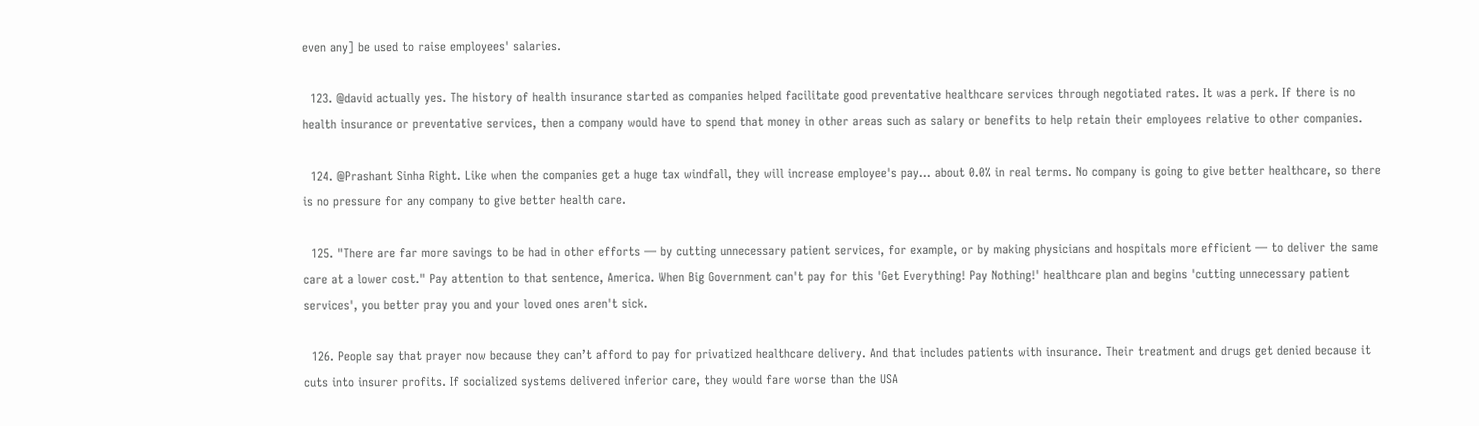even any] be used to raise employees' salaries.

  123. @david actually yes. The history of health insurance started as companies helped facilitate good preventative healthcare services through negotiated rates. It was a perk. If there is no health insurance or preventative services, then a company would have to spend that money in other areas such as salary or benefits to help retain their employees relative to other companies.

  124. @Prashant Sinha Right. Like when the companies get a huge tax windfall, they will increase employee's pay... about 0.0% in real terms. No company is going to give better healthcare, so there is no pressure for any company to give better health care.

  125. "There are far more savings to be had in other efforts — by cutting unnecessary patient services, for example, or by making physicians and hospitals more efficient — to deliver the same care at a lower cost." Pay attention to that sentence, America. When Big Government can't pay for this 'Get Everything! Pay Nothing!' healthcare plan and begins 'cutting unnecessary patient services', you better pray you and your loved ones aren't sick.

  126. People say that prayer now because they can’t afford to pay for privatized healthcare delivery. And that includes patients with insurance. Their treatment and drugs get denied because it cuts into insurer profits. If socialized systems delivered inferior care, they would fare worse than the USA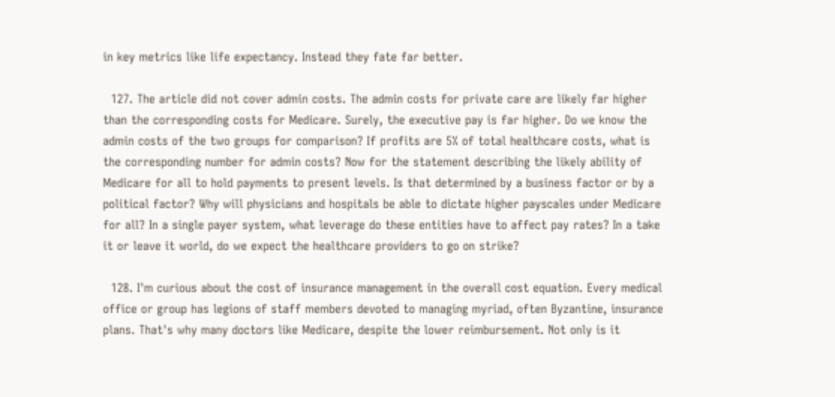in key metrics like life expectancy. Instead they fate far better.

  127. The article did not cover admin costs. The admin costs for private care are likely far higher than the corresponding costs for Medicare. Surely, the executive pay is far higher. Do we know the admin costs of the two groups for comparison? If profits are 5% of total healthcare costs, what is the corresponding number for admin costs? Now for the statement describing the likely ability of Medicare for all to hold payments to present levels. Is that determined by a business factor or by a political factor? Why will physicians and hospitals be able to dictate higher payscales under Medicare for all? In a single payer system, what leverage do these entities have to affect pay rates? In a take it or leave it world, do we expect the healthcare providers to go on strike?

  128. I'm curious about the cost of insurance management in the overall cost equation. Every medical office or group has legions of staff members devoted to managing myriad, often Byzantine, insurance plans. That's why many doctors like Medicare, despite the lower reimbursement. Not only is it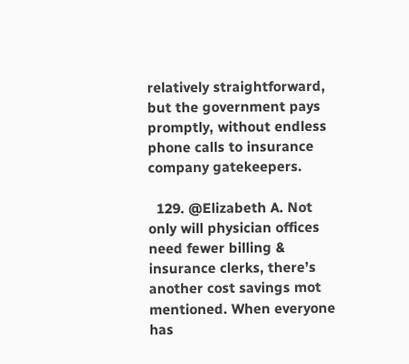relatively straightforward, but the government pays promptly, without endless phone calls to insurance company gatekeepers.

  129. @Elizabeth A. Not only will physician offices need fewer billing & insurance clerks, there’s another cost savings mot mentioned. When everyone has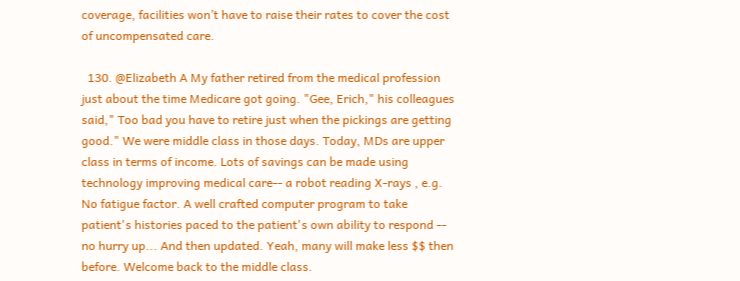coverage, facilities won’t have to raise their rates to cover the cost of uncompensated care.

  130. @Elizabeth A My father retired from the medical profession just about the time Medicare got going. "Gee, Erich," his colleagues said," Too bad you have to retire just when the pickings are getting good." We were middle class in those days. Today, MDs are upper class in terms of income. Lots of savings can be made using technology improving medical care-- a robot reading X-rays , e.g. No fatigue factor. A well crafted computer program to take patient's histories paced to the patient's own ability to respond -- no hurry up... And then updated. Yeah, many will make less $$ then before. Welcome back to the middle class.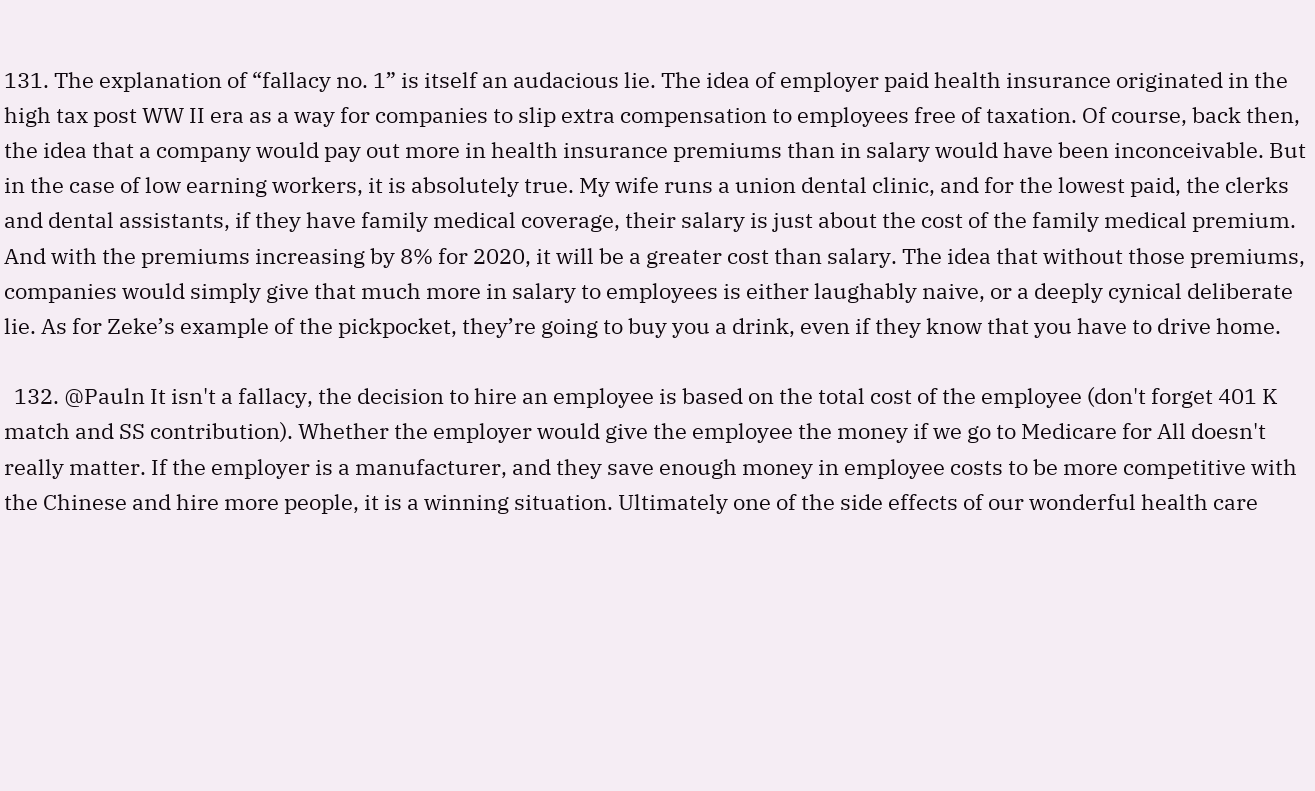131. The explanation of “fallacy no. 1” is itself an audacious lie. The idea of employer paid health insurance originated in the high tax post WW II era as a way for companies to slip extra compensation to employees free of taxation. Of course, back then, the idea that a company would pay out more in health insurance premiums than in salary would have been inconceivable. But in the case of low earning workers, it is absolutely true. My wife runs a union dental clinic, and for the lowest paid, the clerks and dental assistants, if they have family medical coverage, their salary is just about the cost of the family medical premium. And with the premiums increasing by 8% for 2020, it will be a greater cost than salary. The idea that without those premiums, companies would simply give that much more in salary to employees is either laughably naive, or a deeply cynical deliberate lie. As for Zeke’s example of the pickpocket, they’re going to buy you a drink, even if they know that you have to drive home.

  132. @Pauln It isn't a fallacy, the decision to hire an employee is based on the total cost of the employee (don't forget 401 K match and SS contribution). Whether the employer would give the employee the money if we go to Medicare for All doesn't really matter. If the employer is a manufacturer, and they save enough money in employee costs to be more competitive with the Chinese and hire more people, it is a winning situation. Ultimately one of the side effects of our wonderful health care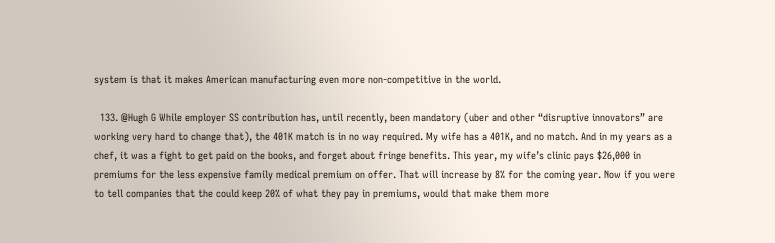system is that it makes American manufacturing even more non-competitive in the world.

  133. @Hugh G While employer SS contribution has, until recently, been mandatory (uber and other “disruptive innovators” are working very hard to change that), the 401K match is in no way required. My wife has a 401K, and no match. And in my years as a chef, it was a fight to get paid on the books, and forget about fringe benefits. This year, my wife’s clinic pays $26,000 in premiums for the less expensive family medical premium on offer. That will increase by 8% for the coming year. Now if you were to tell companies that the could keep 20% of what they pay in premiums, would that make them more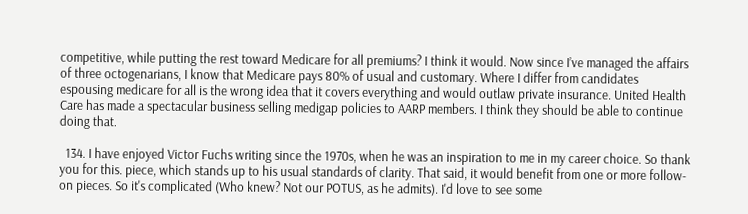competitive, while putting the rest toward Medicare for all premiums? I think it would. Now since I’ve managed the affairs of three octogenarians, I know that Medicare pays 80% of usual and customary. Where I differ from candidates espousing medicare for all is the wrong idea that it covers everything and would outlaw private insurance. United Health Care has made a spectacular business selling medigap policies to AARP members. I think they should be able to continue doing that.

  134. I have enjoyed Victor Fuchs writing since the 1970s, when he was an inspiration to me in my career choice. So thank you for this. piece, which stands up to his usual standards of clarity. That said, it would benefit from one or more follow-on pieces. So it's complicated (Who knew? Not our POTUS, as he admits). I'd love to see some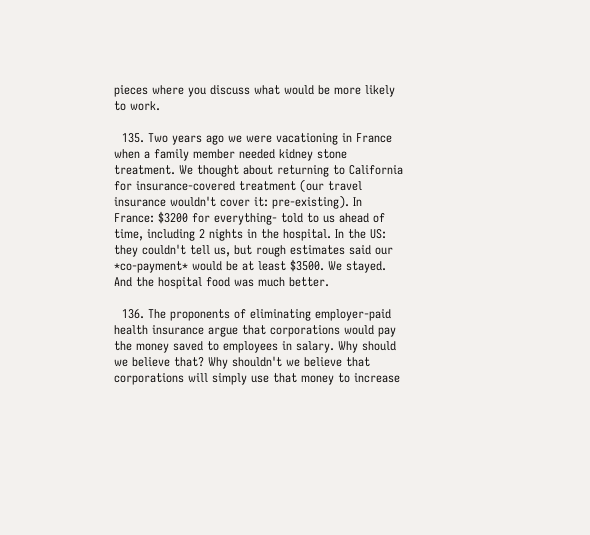pieces where you discuss what would be more likely to work.

  135. Two years ago we were vacationing in France when a family member needed kidney stone treatment. We thought about returning to California for insurance-covered treatment (our travel insurance wouldn't cover it: pre-existing). In France: $3200 for everything- told to us ahead of time, including 2 nights in the hospital. In the US: they couldn't tell us, but rough estimates said our *co-payment* would be at least $3500. We stayed. And the hospital food was much better.

  136. The proponents of eliminating employer-paid health insurance argue that corporations would pay the money saved to employees in salary. Why should we believe that? Why shouldn't we believe that corporations will simply use that money to increase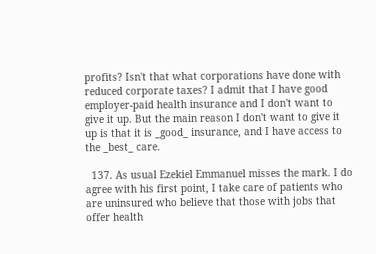profits? Isn't that what corporations have done with reduced corporate taxes? I admit that I have good employer-paid health insurance and I don't want to give it up. But the main reason I don't want to give it up is that it is _good_ insurance, and I have access to the _best_ care.

  137. As usual Ezekiel Emmanuel misses the mark. I do agree with his first point, I take care of patients who are uninsured who believe that those with jobs that offer health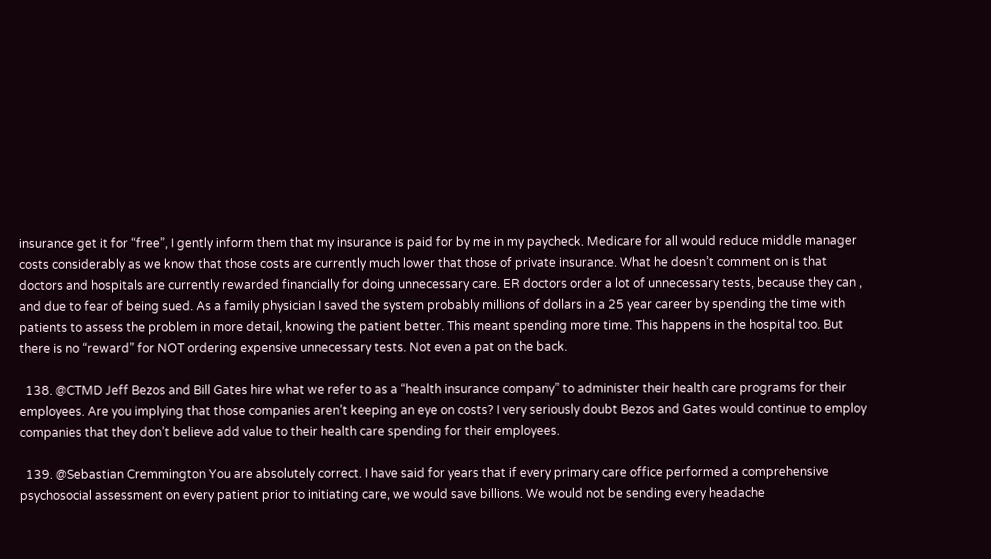insurance get it for “free”, I gently inform them that my insurance is paid for by me in my paycheck. Medicare for all would reduce middle manager costs considerably as we know that those costs are currently much lower that those of private insurance. What he doesn’t comment on is that doctors and hospitals are currently rewarded financially for doing unnecessary care. ER doctors order a lot of unnecessary tests, because they can , and due to fear of being sued. As a family physician I saved the system probably millions of dollars in a 25 year career by spending the time with patients to assess the problem in more detail, knowing the patient better. This meant spending more time. This happens in the hospital too. But there is no “reward” for NOT ordering expensive unnecessary tests. Not even a pat on the back.

  138. @CTMD Jeff Bezos and Bill Gates hire what we refer to as a “health insurance company” to administer their health care programs for their employees. Are you implying that those companies aren’t keeping an eye on costs? I very seriously doubt Bezos and Gates would continue to employ companies that they don’t believe add value to their health care spending for their employees.

  139. @Sebastian Cremmington You are absolutely correct. I have said for years that if every primary care office performed a comprehensive psychosocial assessment on every patient prior to initiating care, we would save billions. We would not be sending every headache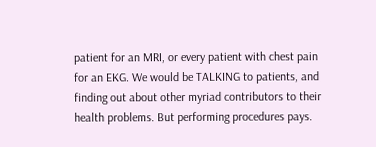patient for an MRI, or every patient with chest pain for an EKG. We would be TALKING to patients, and finding out about other myriad contributors to their health problems. But performing procedures pays.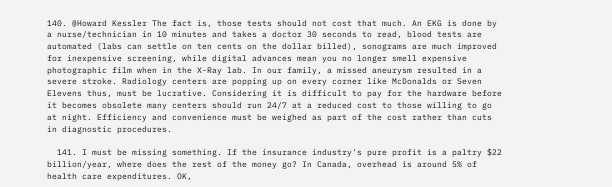140. @Howard Kessler The fact is, those tests should not cost that much. An EKG is done by a nurse/technician in 10 minutes and takes a doctor 30 seconds to read, blood tests are automated (labs can settle on ten cents on the dollar billed), sonograms are much improved for inexpensive screening, while digital advances mean you no longer smell expensive photographic film when in the X-Ray lab. In our family, a missed aneurysm resulted in a severe stroke. Radiology centers are popping up on every corner like McDonalds or Seven Elevens thus, must be lucrative. Considering it is difficult to pay for the hardware before it becomes obsolete many centers should run 24/7 at a reduced cost to those willing to go at night. Efficiency and convenience must be weighed as part of the cost rather than cuts in diagnostic procedures.

  141. I must be missing something. If the insurance industry's pure profit is a paltry $22 billion/year, where does the rest of the money go? In Canada, overhead is around 5% of health care expenditures. OK,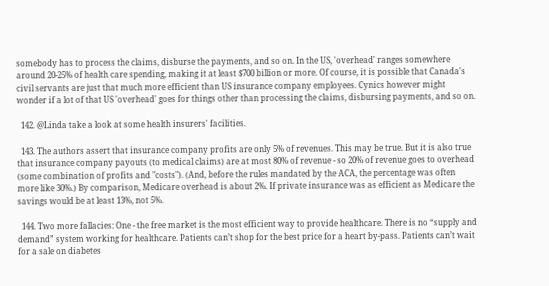somebody has to process the claims, disburse the payments, and so on. In the US, 'overhead' ranges somewhere around 20-25% of health care spending, making it at least $700 billion or more. Of course, it is possible that Canada's civil servants are just that much more efficient than US insurance company employees. Cynics however might wonder if a lot of that US 'overhead' goes for things other than processing the claims, disbursing payments, and so on.

  142. @Linda take a look at some health insurers' facilities.

  143. The authors assert that insurance company profits are only 5% of revenues. This may be true. But it is also true that insurance company payouts (to medical claims) are at most 80% of revenue - so 20% of revenue goes to overhead (some combination of profits and "costs"). (And, before the rules mandated by the ACA, the percentage was often more like 30%.) By comparison, Medicare overhead is about 2%. If private insurance was as efficient as Medicare the savings would be at least 13%, not 5%.

  144. Two more fallacies: One - the free market is the most efficient way to provide healthcare. There is no “supply and demand” system working for healthcare. Patients can’t shop for the best price for a heart by-pass. Patients can’t wait for a sale on diabetes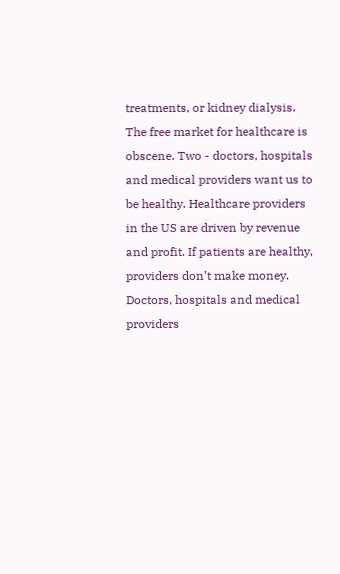treatments, or kidney dialysis. The free market for healthcare is obscene. Two - doctors, hospitals and medical providers want us to be healthy. Healthcare providers in the US are driven by revenue and profit. If patients are healthy, providers don’t make money. Doctors, hospitals and medical providers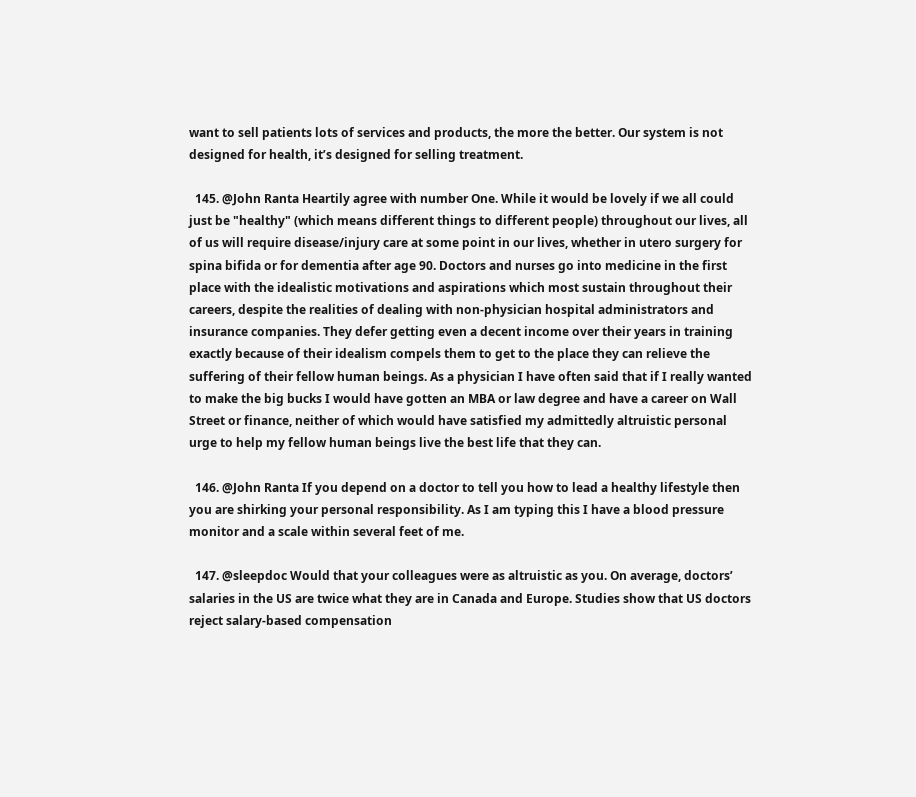want to sell patients lots of services and products, the more the better. Our system is not designed for health, it’s designed for selling treatment.

  145. @John Ranta Heartily agree with number One. While it would be lovely if we all could just be "healthy" (which means different things to different people) throughout our lives, all of us will require disease/injury care at some point in our lives, whether in utero surgery for spina bifida or for dementia after age 90. Doctors and nurses go into medicine in the first place with the idealistic motivations and aspirations which most sustain throughout their careers, despite the realities of dealing with non-physician hospital administrators and insurance companies. They defer getting even a decent income over their years in training exactly because of their idealism compels them to get to the place they can relieve the suffering of their fellow human beings. As a physician I have often said that if I really wanted to make the big bucks I would have gotten an MBA or law degree and have a career on Wall Street or finance, neither of which would have satisfied my admittedly altruistic personal urge to help my fellow human beings live the best life that they can.

  146. @John Ranta If you depend on a doctor to tell you how to lead a healthy lifestyle then you are shirking your personal responsibility. As I am typing this I have a blood pressure monitor and a scale within several feet of me.

  147. @sleepdoc Would that your colleagues were as altruistic as you. On average, doctors’ salaries in the US are twice what they are in Canada and Europe. Studies show that US doctors reject salary-based compensation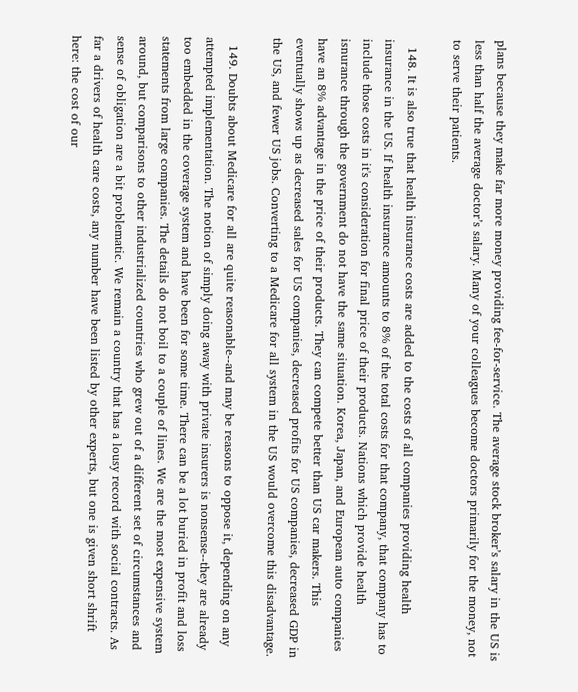plans because they make far more money providing fee-for-service. The average stock broker’s salary in the US is less than half the average doctor’s salary. Many of your colleagues become doctors primarily for the money, not to serve their patients.

  148. It is also true that health insurance costs are added to the costs of all companies providing health insurance in the US. If health insurance amounts to 8% of the total costs for that company, that company has to include those costs in it's consideration for final price of their products. Nations which provide health isnurance through the government do not have the same situation. Korea, Japan, and European auto companies have an 8% advantage in the price of their products. They can compete better than US car makers. This eventually shows up as decreased sales for US companies, decreased profits for US companies, decreased GDP in the US, and fewer US jobs. Converting to a Medicare for all system in the US would overcome this disadvantage.

  149. Doubts about Medicare for all are quite reasonable--and may be reasons to oppose it, depending on any attempted implementation. The notion of simply doing away with private insurers is nonsense--they are already too embedded in the coverage system and have been for some time. There can be a lot buried in profit and loss statements from large companies. The details do not boil to a couple of lines. We are the most expensive system around, but comparisons to other industrialized countries who grew out of a different set of circumstances and sense of obligation are a bit problematic. We remain a country that has a lousy record with social contracts. As far a drivers of health care costs, any number have been listed by other experts, but one is given short shrift here: the cost of our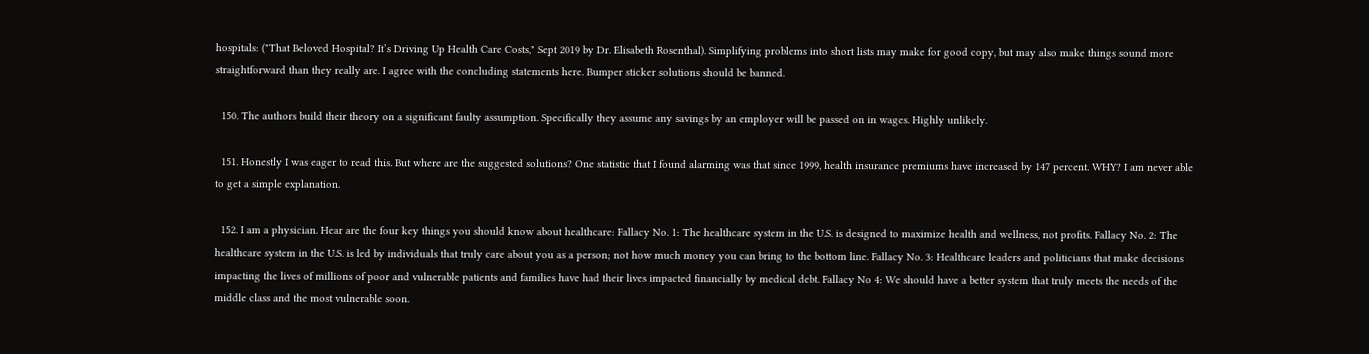hospitals: ("That Beloved Hospital? It’s Driving Up Health Care Costs," Sept 2019 by Dr. Elisabeth Rosenthal). Simplifying problems into short lists may make for good copy, but may also make things sound more straightforward than they really are. I agree with the concluding statements here. Bumper sticker solutions should be banned.

  150. The authors build their theory on a significant faulty assumption. Specifically they assume any savings by an employer will be passed on in wages. Highly unlikely.

  151. Honestly I was eager to read this. But where are the suggested solutions? One statistic that I found alarming was that since 1999, health insurance premiums have increased by 147 percent. WHY? I am never able to get a simple explanation.

  152. I am a physician. Hear are the four key things you should know about healthcare: Fallacy No. 1: The healthcare system in the U.S. is designed to maximize health and wellness, not profits. Fallacy No. 2: The healthcare system in the U.S. is led by individuals that truly care about you as a person; not how much money you can bring to the bottom line. Fallacy No. 3: Healthcare leaders and politicians that make decisions impacting the lives of millions of poor and vulnerable patients and families have had their lives impacted financially by medical debt. Fallacy No 4: We should have a better system that truly meets the needs of the middle class and the most vulnerable soon.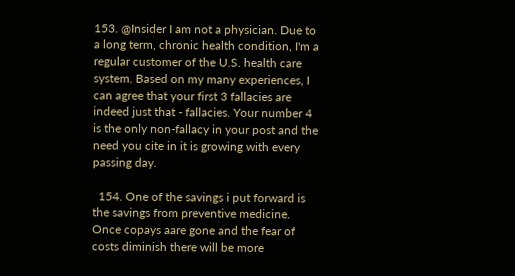153. @Insider I am not a physician. Due to a long term, chronic health condition, I'm a regular customer of the U.S. health care system. Based on my many experiences, I can agree that your first 3 fallacies are indeed just that - fallacies. Your number 4 is the only non-fallacy in your post and the need you cite in it is growing with every passing day.

  154. One of the savings i put forward is the savings from preventive medicine. Once copays aare gone and the fear of costs diminish there will be more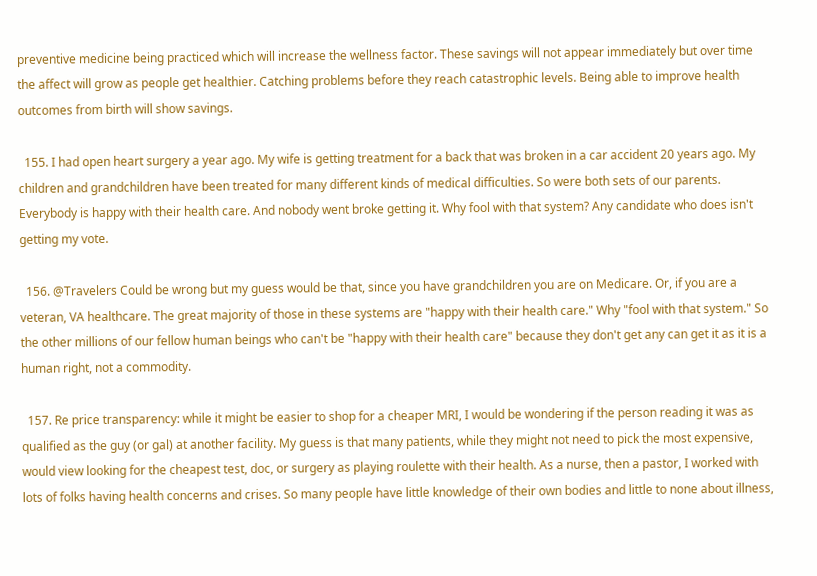preventive medicine being practiced which will increase the wellness factor. These savings will not appear immediately but over time the affect will grow as people get healthier. Catching problems before they reach catastrophic levels. Being able to improve health outcomes from birth will show savings.

  155. I had open heart surgery a year ago. My wife is getting treatment for a back that was broken in a car accident 20 years ago. My children and grandchildren have been treated for many different kinds of medical difficulties. So were both sets of our parents. Everybody is happy with their health care. And nobody went broke getting it. Why fool with that system? Any candidate who does isn't getting my vote.

  156. @Travelers Could be wrong but my guess would be that, since you have grandchildren you are on Medicare. Or, if you are a veteran, VA healthcare. The great majority of those in these systems are "happy with their health care." Why "fool with that system." So the other millions of our fellow human beings who can't be "happy with their health care" because they don't get any can get it as it is a human right, not a commodity.

  157. Re price transparency: while it might be easier to shop for a cheaper MRI, I would be wondering if the person reading it was as qualified as the guy (or gal) at another facility. My guess is that many patients, while they might not need to pick the most expensive, would view looking for the cheapest test, doc, or surgery as playing roulette with their health. As a nurse, then a pastor, I worked with lots of folks having health concerns and crises. So many people have little knowledge of their own bodies and little to none about illness,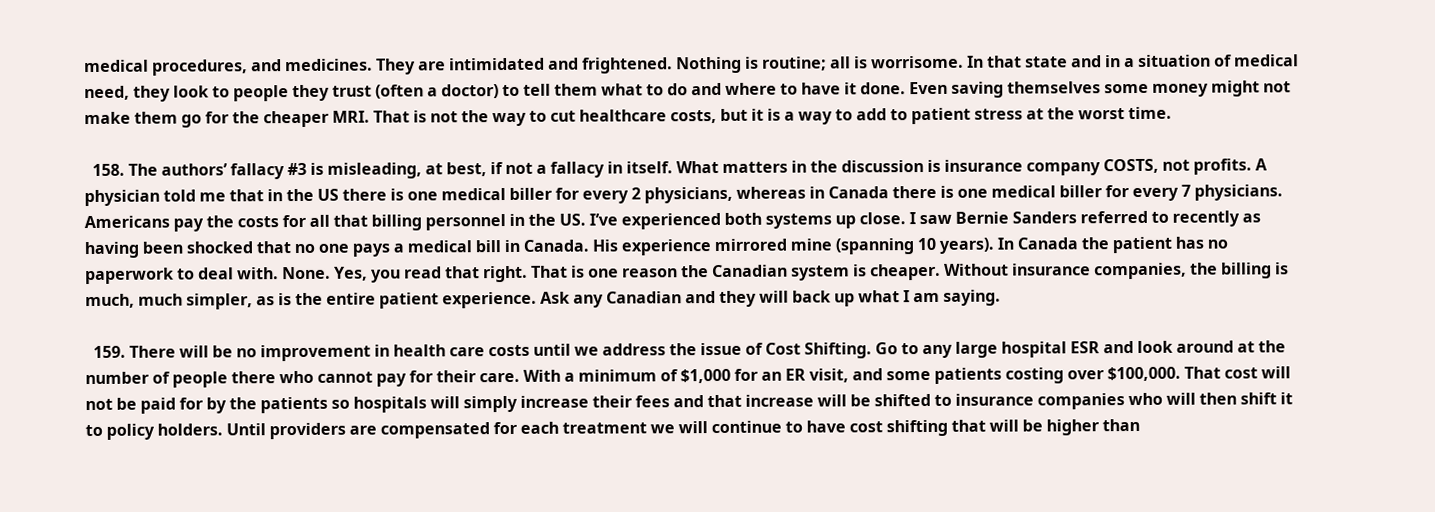medical procedures, and medicines. They are intimidated and frightened. Nothing is routine; all is worrisome. In that state and in a situation of medical need, they look to people they trust (often a doctor) to tell them what to do and where to have it done. Even saving themselves some money might not make them go for the cheaper MRI. That is not the way to cut healthcare costs, but it is a way to add to patient stress at the worst time.

  158. The authors’ fallacy #3 is misleading, at best, if not a fallacy in itself. What matters in the discussion is insurance company COSTS, not profits. A physician told me that in the US there is one medical biller for every 2 physicians, whereas in Canada there is one medical biller for every 7 physicians. Americans pay the costs for all that billing personnel in the US. I’ve experienced both systems up close. I saw Bernie Sanders referred to recently as having been shocked that no one pays a medical bill in Canada. His experience mirrored mine (spanning 10 years). In Canada the patient has no paperwork to deal with. None. Yes, you read that right. That is one reason the Canadian system is cheaper. Without insurance companies, the billing is much, much simpler, as is the entire patient experience. Ask any Canadian and they will back up what I am saying.

  159. There will be no improvement in health care costs until we address the issue of Cost Shifting. Go to any large hospital ESR and look around at the number of people there who cannot pay for their care. With a minimum of $1,000 for an ER visit, and some patients costing over $100,000. That cost will not be paid for by the patients so hospitals will simply increase their fees and that increase will be shifted to insurance companies who will then shift it to policy holders. Until providers are compensated for each treatment we will continue to have cost shifting that will be higher than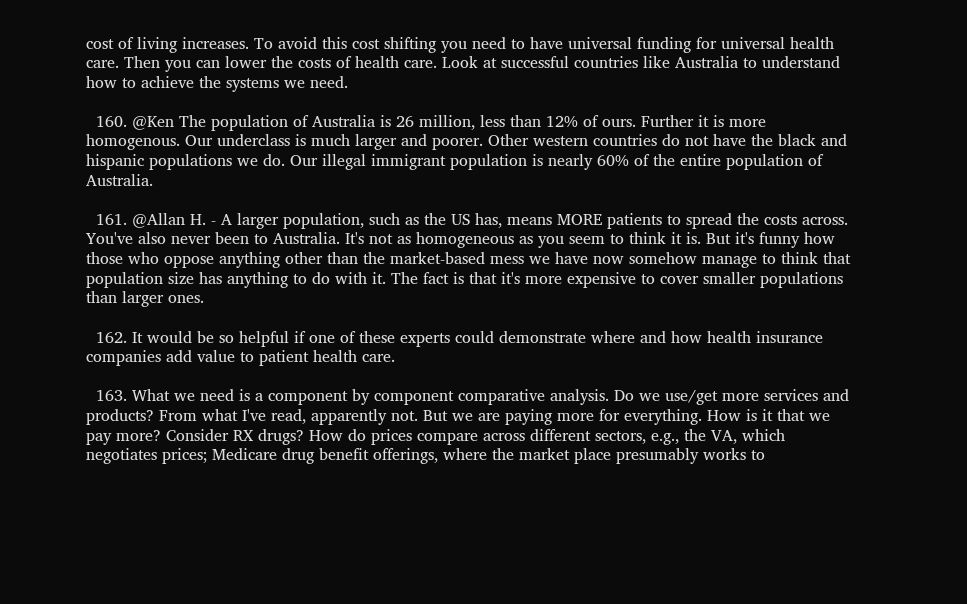cost of living increases. To avoid this cost shifting you need to have universal funding for universal health care. Then you can lower the costs of health care. Look at successful countries like Australia to understand how to achieve the systems we need.

  160. @Ken The population of Australia is 26 million, less than 12% of ours. Further it is more homogenous. Our underclass is much larger and poorer. Other western countries do not have the black and hispanic populations we do. Our illegal immigrant population is nearly 60% of the entire population of Australia.

  161. @Allan H. - A larger population, such as the US has, means MORE patients to spread the costs across. You've also never been to Australia. It's not as homogeneous as you seem to think it is. But it's funny how those who oppose anything other than the market-based mess we have now somehow manage to think that population size has anything to do with it. The fact is that it's more expensive to cover smaller populations than larger ones.

  162. It would be so helpful if one of these experts could demonstrate where and how health insurance companies add value to patient health care.

  163. What we need is a component by component comparative analysis. Do we use/get more services and products? From what I've read, apparently not. But we are paying more for everything. How is it that we pay more? Consider RX drugs? How do prices compare across different sectors, e.g., the VA, which negotiates prices; Medicare drug benefit offerings, where the market place presumably works to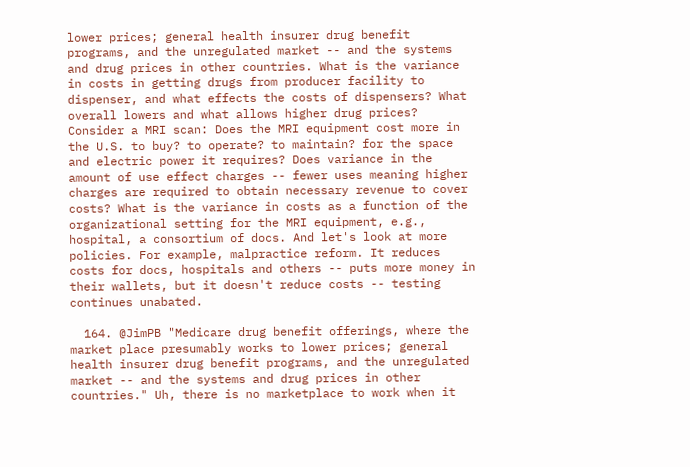lower prices; general health insurer drug benefit programs, and the unregulated market -- and the systems and drug prices in other countries. What is the variance in costs in getting drugs from producer facility to dispenser, and what effects the costs of dispensers? What overall lowers and what allows higher drug prices? Consider a MRI scan: Does the MRI equipment cost more in the U.S. to buy? to operate? to maintain? for the space and electric power it requires? Does variance in the amount of use effect charges -- fewer uses meaning higher charges are required to obtain necessary revenue to cover costs? What is the variance in costs as a function of the organizational setting for the MRI equipment, e.g., hospital, a consortium of docs. And let's look at more policies. For example, malpractice reform. It reduces costs for docs, hospitals and others -- puts more money in their wallets, but it doesn't reduce costs -- testing continues unabated.

  164. @JimPB "Medicare drug benefit offerings, where the market place presumably works to lower prices; general health insurer drug benefit programs, and the unregulated market -- and the systems and drug prices in other countries." Uh, there is no marketplace to work when it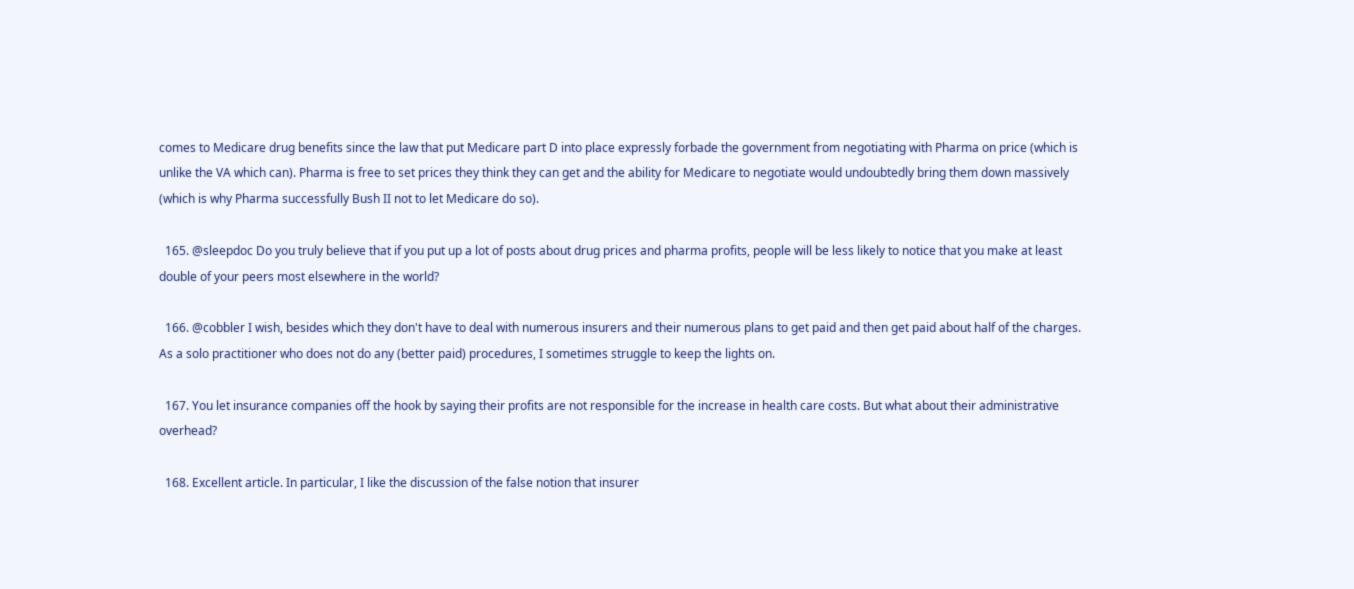comes to Medicare drug benefits since the law that put Medicare part D into place expressly forbade the government from negotiating with Pharma on price (which is unlike the VA which can). Pharma is free to set prices they think they can get and the ability for Medicare to negotiate would undoubtedly bring them down massively (which is why Pharma successfully Bush II not to let Medicare do so).

  165. @sleepdoc Do you truly believe that if you put up a lot of posts about drug prices and pharma profits, people will be less likely to notice that you make at least double of your peers most elsewhere in the world?

  166. @cobbler I wish, besides which they don't have to deal with numerous insurers and their numerous plans to get paid and then get paid about half of the charges. As a solo practitioner who does not do any (better paid) procedures, I sometimes struggle to keep the lights on.

  167. You let insurance companies off the hook by saying their profits are not responsible for the increase in health care costs. But what about their administrative overhead?

  168. Excellent article. In particular, I like the discussion of the false notion that insurer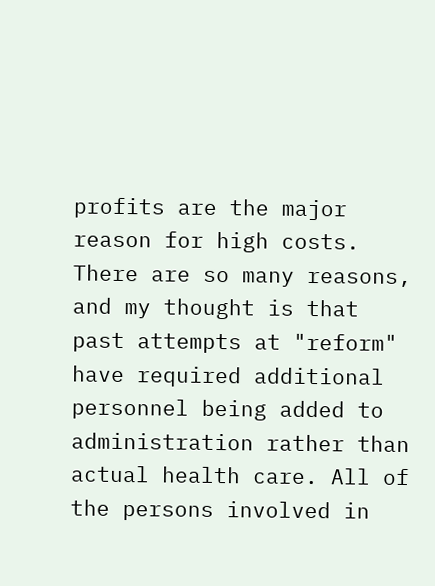profits are the major reason for high costs. There are so many reasons, and my thought is that past attempts at "reform" have required additional personnel being added to administration rather than actual health care. All of the persons involved in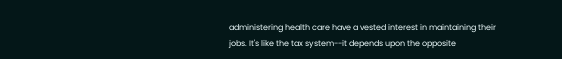administering health care have a vested interest in maintaining their jobs. It's like the tax system--it depends upon the opposite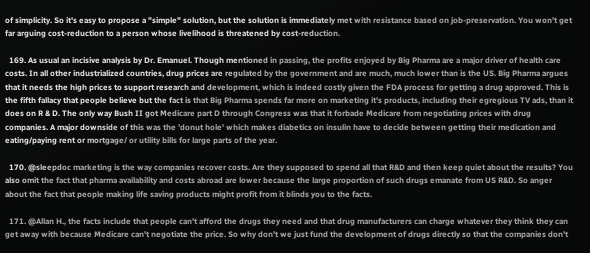of simplicity. So it's easy to propose a "simple" solution, but the solution is immediately met with resistance based on job-preservation. You won't get far arguing cost-reduction to a person whose livelihood is threatened by cost-reduction.

  169. As usual an incisive analysis by Dr. Emanuel. Though mentioned in passing, the profits enjoyed by Big Pharma are a major driver of health care costs. In all other industrialized countries, drug prices are regulated by the government and are much, much lower than is the US. Big Pharma argues that it needs the high prices to support research and development, which is indeed costly given the FDA process for getting a drug approved. This is the fifth fallacy that people believe but the fact is that Big Pharma spends far more on marketing it's products, including their egregious TV ads, than it does on R & D. The only way Bush II got Medicare part D through Congress was that it forbade Medicare from negotiating prices with drug companies. A major downside of this was the 'donut hole' which makes diabetics on insulin have to decide between getting their medication and eating/paying rent or mortgage/ or utility bills for large parts of the year.

  170. @sleepdoc marketing is the way companies recover costs. Are they supposed to spend all that R&D and then keep quiet about the results? You also omit the fact that pharma availability and costs abroad are lower because the large proportion of such drugs emanate from US R&D. So anger about the fact that people making life saving products might profit from it blinds you to the facts.

  171. @Allan H., the facts include that people can't afford the drugs they need and that drug manufacturers can charge whatever they think they can get away with because Medicare can't negotiate the price. So why don't we just fund the development of drugs directly so that the companies don't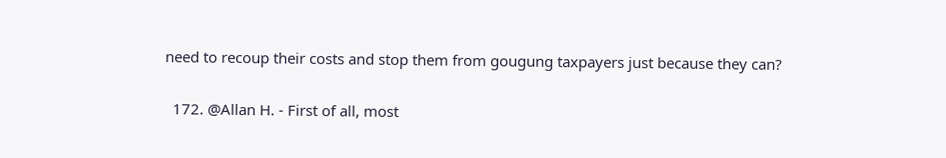need to recoup their costs and stop them from gougung taxpayers just because they can?

  172. @Allan H. - First of all, most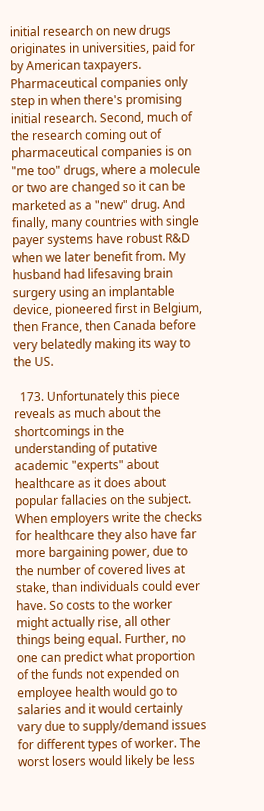initial research on new drugs originates in universities, paid for by American taxpayers. Pharmaceutical companies only step in when there's promising initial research. Second, much of the research coming out of pharmaceutical companies is on "me too" drugs, where a molecule or two are changed so it can be marketed as a "new" drug. And finally, many countries with single payer systems have robust R&D when we later benefit from. My husband had lifesaving brain surgery using an implantable device, pioneered first in Belgium, then France, then Canada before very belatedly making its way to the US.

  173. Unfortunately this piece reveals as much about the shortcomings in the understanding of putative academic "experts" about healthcare as it does about popular fallacies on the subject. When employers write the checks for healthcare they also have far more bargaining power, due to the number of covered lives at stake, than individuals could ever have. So costs to the worker might actually rise, all other things being equal. Further, no one can predict what proportion of the funds not expended on employee health would go to salaries and it would certainly vary due to supply/demand issues for different types of worker. The worst losers would likely be less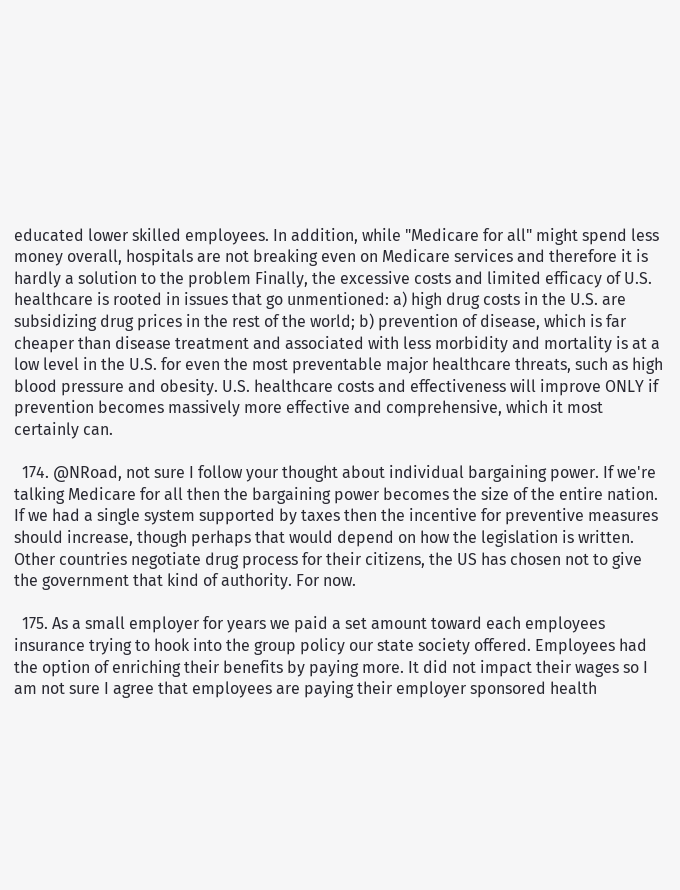educated lower skilled employees. In addition, while "Medicare for all" might spend less money overall, hospitals are not breaking even on Medicare services and therefore it is hardly a solution to the problem Finally, the excessive costs and limited efficacy of U.S. healthcare is rooted in issues that go unmentioned: a) high drug costs in the U.S. are subsidizing drug prices in the rest of the world; b) prevention of disease, which is far cheaper than disease treatment and associated with less morbidity and mortality is at a low level in the U.S. for even the most preventable major healthcare threats, such as high blood pressure and obesity. U.S. healthcare costs and effectiveness will improve ONLY if prevention becomes massively more effective and comprehensive, which it most certainly can.

  174. @NRoad, not sure I follow your thought about individual bargaining power. If we're talking Medicare for all then the bargaining power becomes the size of the entire nation. If we had a single system supported by taxes then the incentive for preventive measures should increase, though perhaps that would depend on how the legislation is written. Other countries negotiate drug process for their citizens, the US has chosen not to give the government that kind of authority. For now.

  175. As a small employer for years we paid a set amount toward each employees insurance trying to hook into the group policy our state society offered. Employees had the option of enriching their benefits by paying more. It did not impact their wages so I am not sure I agree that employees are paying their employer sponsored health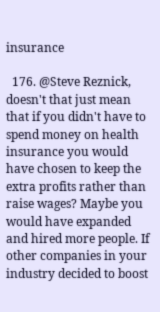insurance

  176. @Steve Reznick, doesn't that just mean that if you didn't have to spend money on health insurance you would have chosen to keep the extra profits rather than raise wages? Maybe you would have expanded and hired more people. If other companies in your industry decided to boost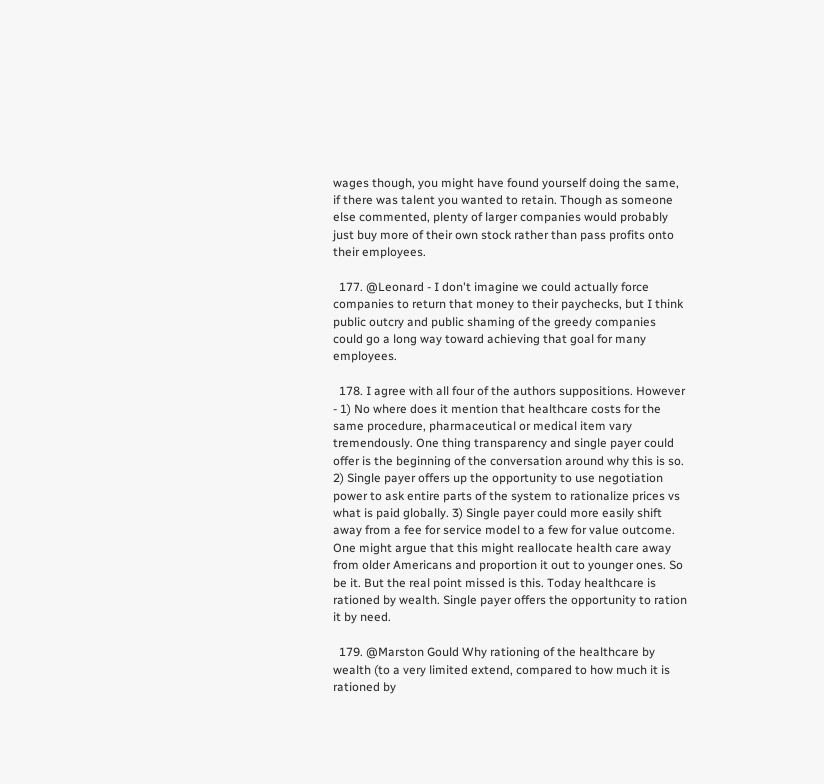wages though, you might have found yourself doing the same, if there was talent you wanted to retain. Though as someone else commented, plenty of larger companies would probably just buy more of their own stock rather than pass profits onto their employees.

  177. @Leonard - I don't imagine we could actually force companies to return that money to their paychecks, but I think public outcry and public shaming of the greedy companies could go a long way toward achieving that goal for many employees.

  178. I agree with all four of the authors suppositions. However - 1) No where does it mention that healthcare costs for the same procedure, pharmaceutical or medical item vary tremendously. One thing transparency and single payer could offer is the beginning of the conversation around why this is so. 2) Single payer offers up the opportunity to use negotiation power to ask entire parts of the system to rationalize prices vs what is paid globally. 3) Single payer could more easily shift away from a fee for service model to a few for value outcome. One might argue that this might reallocate health care away from older Americans and proportion it out to younger ones. So be it. But the real point missed is this. Today healthcare is rationed by wealth. Single payer offers the opportunity to ration it by need.

  179. @Marston Gould Why rationing of the healthcare by wealth (to a very limited extend, compared to how much it is rationed by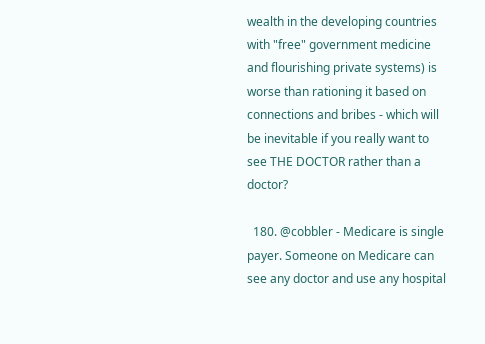wealth in the developing countries with "free" government medicine and flourishing private systems) is worse than rationing it based on connections and bribes - which will be inevitable if you really want to see THE DOCTOR rather than a doctor?

  180. @cobbler - Medicare is single payer. Someone on Medicare can see any doctor and use any hospital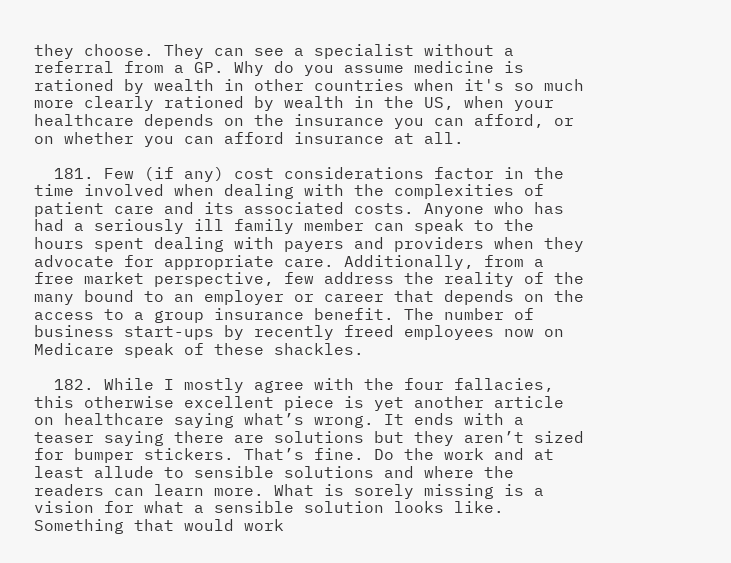they choose. They can see a specialist without a referral from a GP. Why do you assume medicine is rationed by wealth in other countries when it's so much more clearly rationed by wealth in the US, when your healthcare depends on the insurance you can afford, or on whether you can afford insurance at all.

  181. Few (if any) cost considerations factor in the time involved when dealing with the complexities of patient care and its associated costs. Anyone who has had a seriously ill family member can speak to the hours spent dealing with payers and providers when they advocate for appropriate care. Additionally, from a free market perspective, few address the reality of the many bound to an employer or career that depends on the access to a group insurance benefit. The number of business start-ups by recently freed employees now on Medicare speak of these shackles.

  182. While I mostly agree with the four fallacies, this otherwise excellent piece is yet another article on healthcare saying what’s wrong. It ends with a teaser saying there are solutions but they aren’t sized for bumper stickers. That’s fine. Do the work and at least allude to sensible solutions and where the readers can learn more. What is sorely missing is a vision for what a sensible solution looks like. Something that would work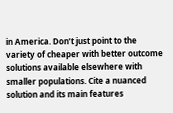in America. Don’t just point to the variety of cheaper with better outcome solutions available elsewhere with smaller populations. Cite a nuanced solution and its main features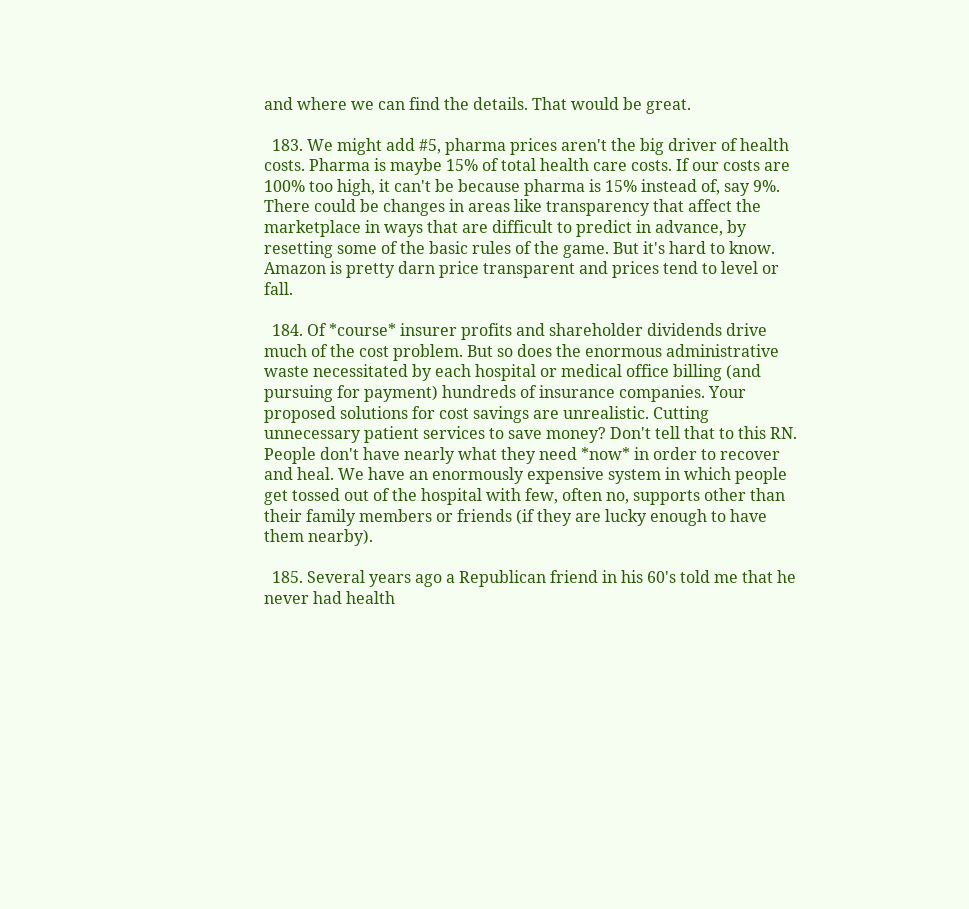and where we can find the details. That would be great.

  183. We might add #5, pharma prices aren't the big driver of health costs. Pharma is maybe 15% of total health care costs. If our costs are 100% too high, it can't be because pharma is 15% instead of, say 9%. There could be changes in areas like transparency that affect the marketplace in ways that are difficult to predict in advance, by resetting some of the basic rules of the game. But it's hard to know. Amazon is pretty darn price transparent and prices tend to level or fall.

  184. Of *course* insurer profits and shareholder dividends drive much of the cost problem. But so does the enormous administrative waste necessitated by each hospital or medical office billing (and pursuing for payment) hundreds of insurance companies. Your proposed solutions for cost savings are unrealistic. Cutting unnecessary patient services to save money? Don't tell that to this RN. People don't have nearly what they need *now* in order to recover and heal. We have an enormously expensive system in which people get tossed out of the hospital with few, often no, supports other than their family members or friends (if they are lucky enough to have them nearby).

  185. Several years ago a Republican friend in his 60's told me that he never had health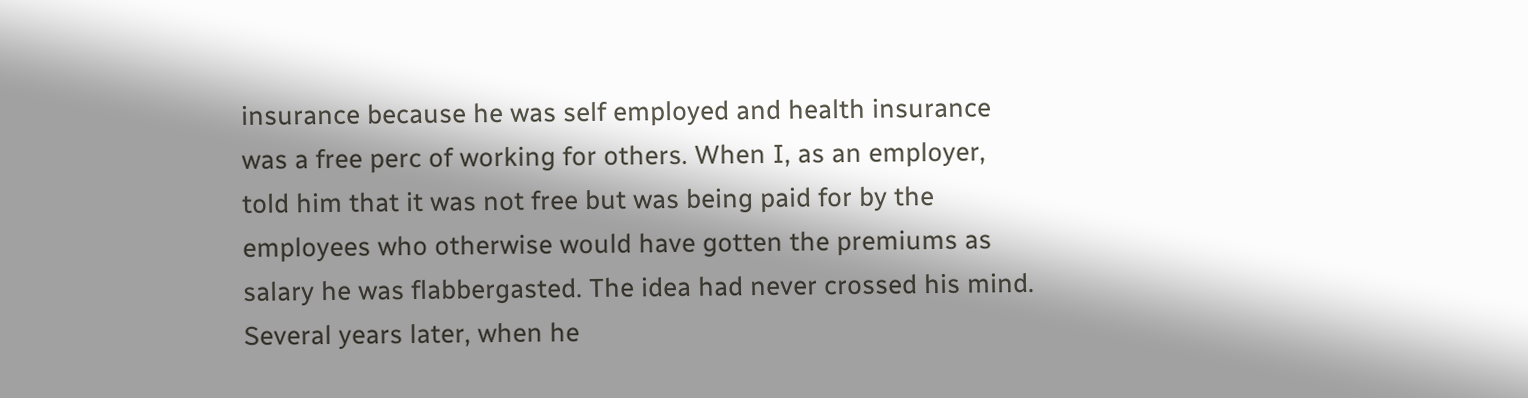insurance because he was self employed and health insurance was a free perc of working for others. When I, as an employer, told him that it was not free but was being paid for by the employees who otherwise would have gotten the premiums as salary he was flabbergasted. The idea had never crossed his mind. Several years later, when he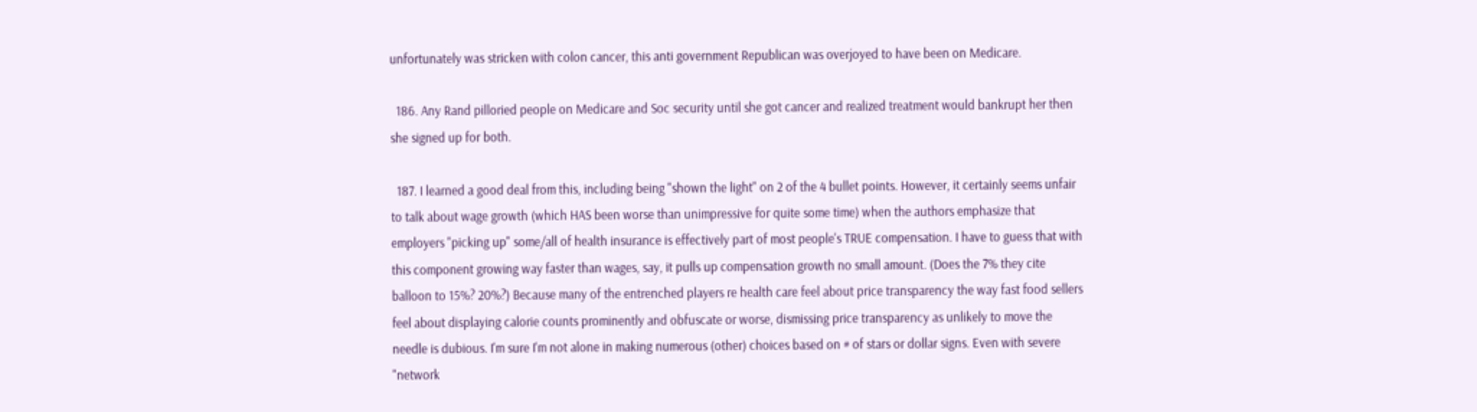unfortunately was stricken with colon cancer, this anti government Republican was overjoyed to have been on Medicare.

  186. Any Rand pilloried people on Medicare and Soc security until she got cancer and realized treatment would bankrupt her then she signed up for both.

  187. I learned a good deal from this, including being "shown the light" on 2 of the 4 bullet points. However, it certainly seems unfair to talk about wage growth (which HAS been worse than unimpressive for quite some time) when the authors emphasize that employers "picking up" some/all of health insurance is effectively part of most people's TRUE compensation. I have to guess that with this component growing way faster than wages, say, it pulls up compensation growth no small amount. (Does the 7% they cite balloon to 15%? 20%?) Because many of the entrenched players re health care feel about price transparency the way fast food sellers feel about displaying calorie counts prominently and obfuscate or worse, dismissing price transparency as unlikely to move the needle is dubious. I'm sure I'm not alone in making numerous (other) choices based on # of stars or dollar signs. Even with severe "network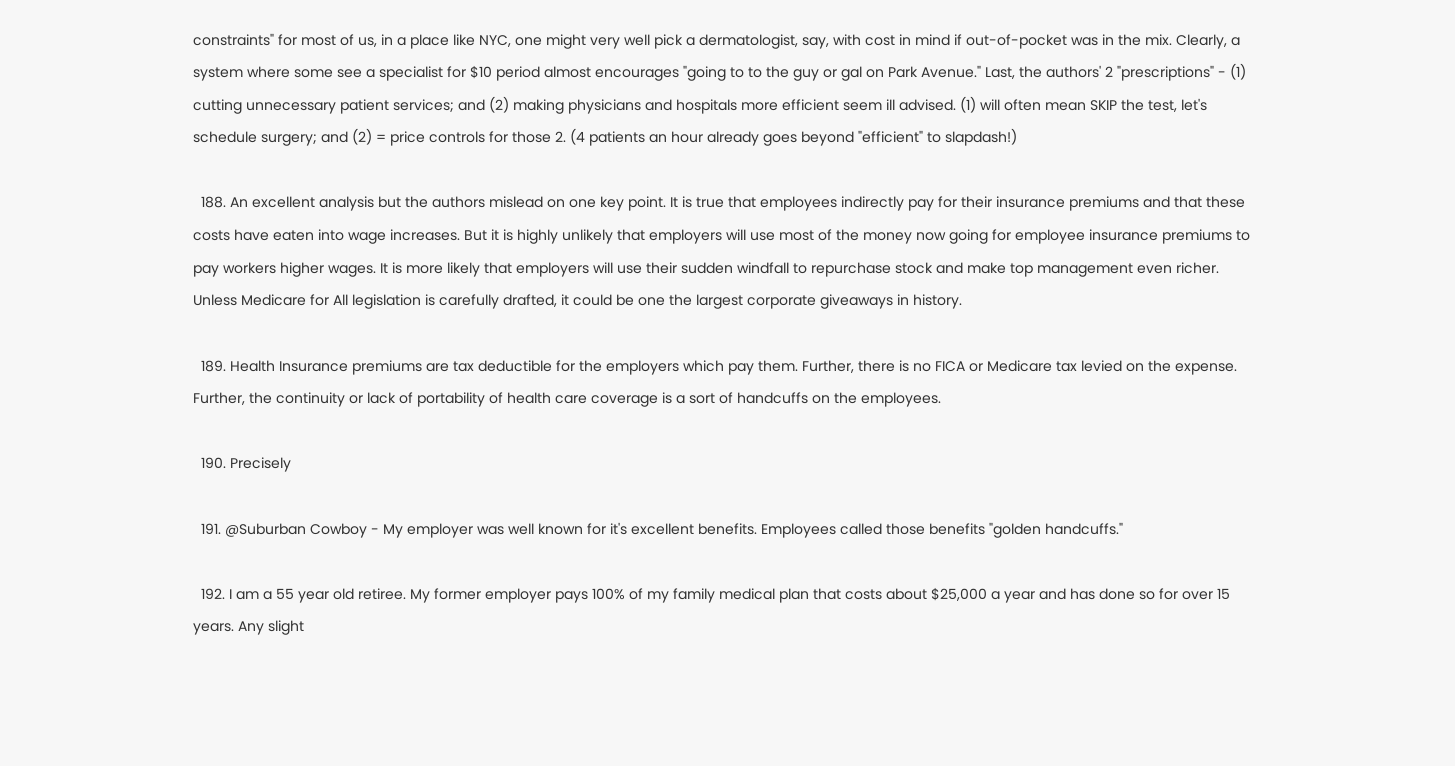constraints" for most of us, in a place like NYC, one might very well pick a dermatologist, say, with cost in mind if out-of-pocket was in the mix. Clearly, a system where some see a specialist for $10 period almost encourages "going to to the guy or gal on Park Avenue." Last, the authors' 2 "prescriptions" - (1) cutting unnecessary patient services; and (2) making physicians and hospitals more efficient seem ill advised. (1) will often mean SKIP the test, let's schedule surgery; and (2) = price controls for those 2. (4 patients an hour already goes beyond "efficient" to slapdash!)

  188. An excellent analysis but the authors mislead on one key point. It is true that employees indirectly pay for their insurance premiums and that these costs have eaten into wage increases. But it is highly unlikely that employers will use most of the money now going for employee insurance premiums to pay workers higher wages. It is more likely that employers will use their sudden windfall to repurchase stock and make top management even richer. Unless Medicare for All legislation is carefully drafted, it could be one the largest corporate giveaways in history.

  189. Health Insurance premiums are tax deductible for the employers which pay them. Further, there is no FICA or Medicare tax levied on the expense. Further, the continuity or lack of portability of health care coverage is a sort of handcuffs on the employees.

  190. Precisely

  191. @Suburban Cowboy - My employer was well known for it's excellent benefits. Employees called those benefits "golden handcuffs."

  192. I am a 55 year old retiree. My former employer pays 100% of my family medical plan that costs about $25,000 a year and has done so for over 15 years. Any slight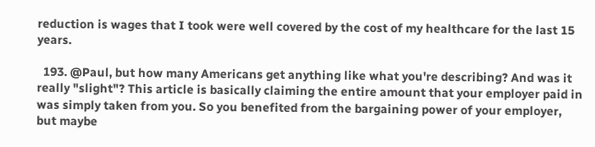reduction is wages that I took were well covered by the cost of my healthcare for the last 15 years.

  193. @Paul, but how many Americans get anything like what you're describing? And was it really "slight"? This article is basically claiming the entire amount that your employer paid in was simply taken from you. So you benefited from the bargaining power of your employer, but maybe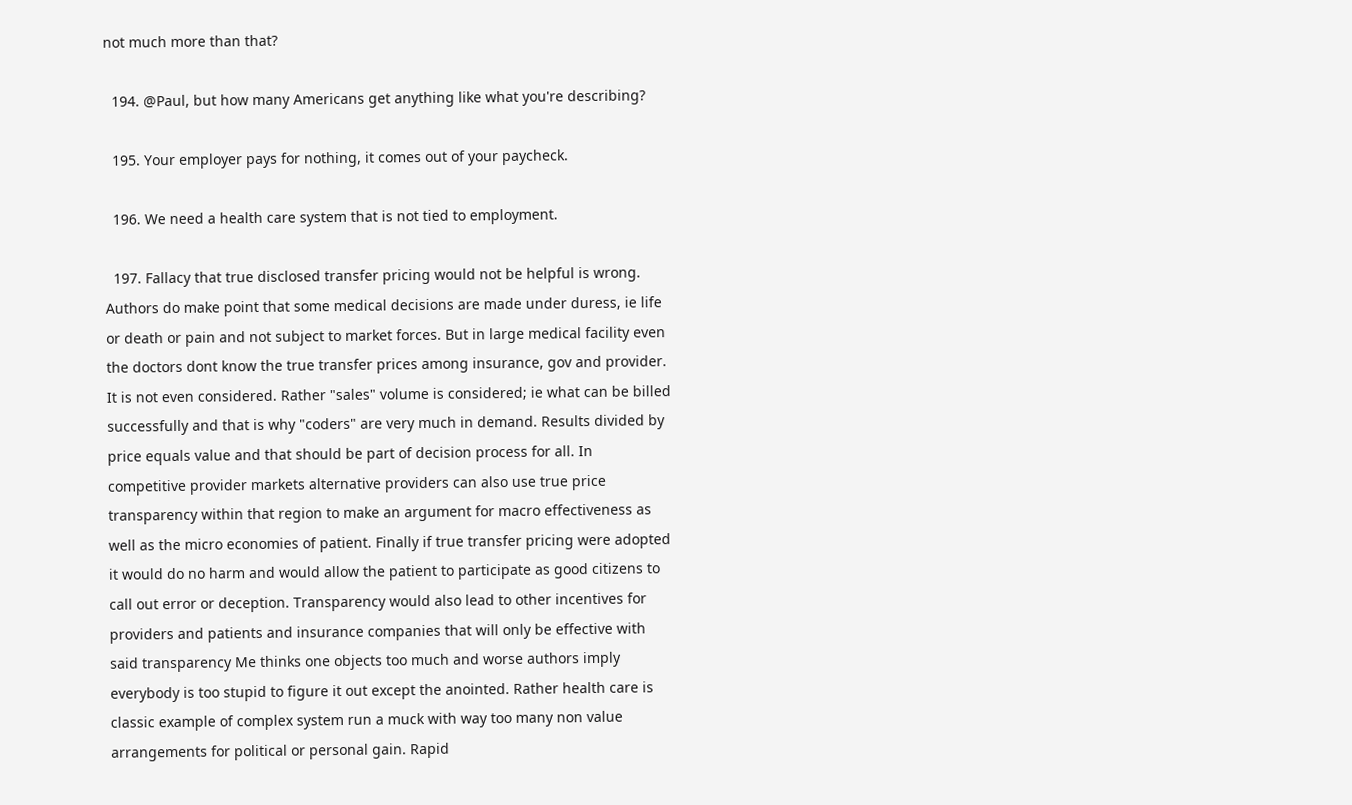not much more than that?

  194. @Paul, but how many Americans get anything like what you're describing?

  195. Your employer pays for nothing, it comes out of your paycheck.

  196. We need a health care system that is not tied to employment.

  197. Fallacy that true disclosed transfer pricing would not be helpful is wrong. Authors do make point that some medical decisions are made under duress, ie life or death or pain and not subject to market forces. But in large medical facility even the doctors dont know the true transfer prices among insurance, gov and provider. It is not even considered. Rather "sales" volume is considered; ie what can be billed successfully and that is why "coders" are very much in demand. Results divided by price equals value and that should be part of decision process for all. In competitive provider markets alternative providers can also use true price transparency within that region to make an argument for macro effectiveness as well as the micro economies of patient. Finally if true transfer pricing were adopted it would do no harm and would allow the patient to participate as good citizens to call out error or deception. Transparency would also lead to other incentives for providers and patients and insurance companies that will only be effective with said transparency Me thinks one objects too much and worse authors imply everybody is too stupid to figure it out except the anointed. Rather health care is classic example of complex system run a muck with way too many non value arrangements for political or personal gain. Rapid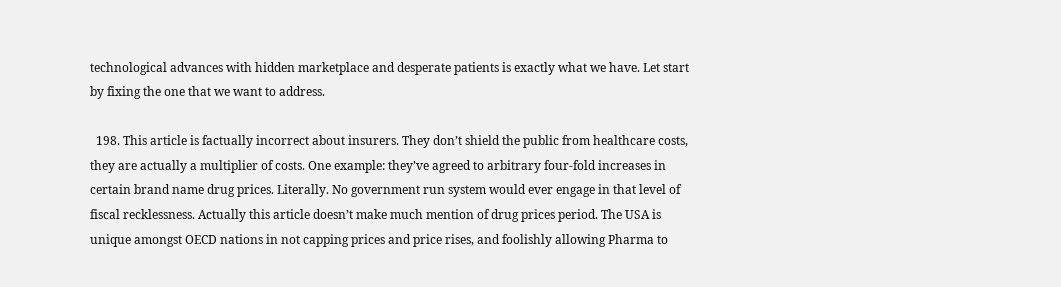technological advances with hidden marketplace and desperate patients is exactly what we have. Let start by fixing the one that we want to address.

  198. This article is factually incorrect about insurers. They don’t shield the public from healthcare costs, they are actually a multiplier of costs. One example: they’ve agreed to arbitrary four-fold increases in certain brand name drug prices. Literally. No government run system would ever engage in that level of fiscal recklessness. Actually this article doesn’t make much mention of drug prices period. The USA is unique amongst OECD nations in not capping prices and price rises, and foolishly allowing Pharma to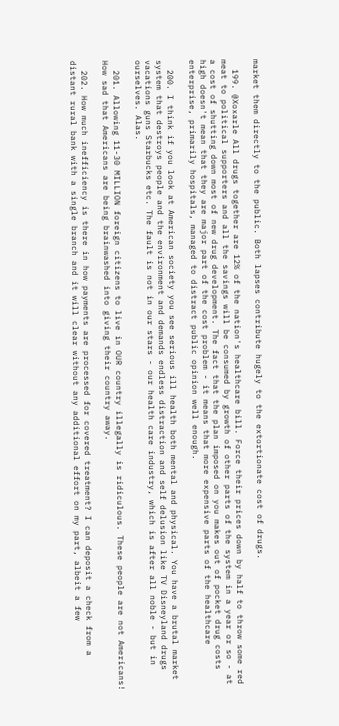market them directly to the public. Both lapses contribute hugely to the extortionate cost of drugs.

  199. @Xoxarle All drugs together are 12% of the nation's healthcare bill. Force their prices down by half to throw some red meat to political supporters and all the savings will be consumed by growth of other parts of the system in a year or so - at a cost of shutting down most of new drug development. The fact that the plan imposed on you makes out of pocket drug costs high doesn't mean that they are major part of the cost problem - it means that more expensive parts of the healthcare enterprise, primarily hospitals, managed to distract public opinion well enough.

  200. I think if you look at American society you see serious ill health both mental and physical. You have a brutal market system that destroys people and the environment and demands endless distraction and self delusion like TV Disneyland drugs vacations guns Starbucks etc. The fault is not in our stars - our health care industry, which is after all noble - but in ourselves. Alas.

  201. Allowing 11-30 MILLION foreign citizens to live in OUR country illegally is ridiculous. These people are not Americans! How sad that Americans are being brainwashed into giving their country away.

  202. How much inefficiency is there in how payments are processed for covered treatment? I can deposit a check from a distant rural bank with a single branch and it will clear without any additional effort on my part, albeit a few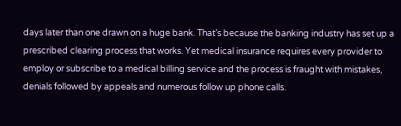days later than one drawn on a huge bank. That’s because the banking industry has set up a prescribed clearing process that works. Yet medical insurance requires every provider to employ or subscribe to a medical billing service and the process is fraught with mistakes, denials followed by appeals and numerous follow up phone calls.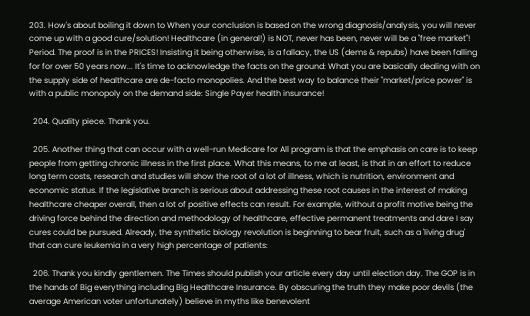203. How's about boiling it down to When your conclusion is based on the wrong diagnosis/analysis, you will never come up with a good cure/solution! Healthcare (in general!) is NOT, never has been, never will be a "free market"! Period. The proof is in the PRICES! Insisting it being otherwise, is a fallacy, the US (dems & repubs) have been falling for for over 50 years now... It's time to acknowledge the facts on the ground: What you are basically dealing with on the supply side of healthcare are de-facto monopolies. And the best way to balance their "market/price power" is with a public monopoly on the demand side: Single Payer health insurance!

  204. Quality piece. Thank you.

  205. Another thing that can occur with a well-run Medicare for All program is that the emphasis on care is to keep people from getting chronic illness in the first place. What this means, to me at least, is that in an effort to reduce long term costs, research and studies will show the root of a lot of illness, which is nutrition, environment and economic status. If the legislative branch is serious about addressing these root causes in the interest of making healthcare cheaper overall, then a lot of positive effects can result. For example, without a profit motive being the driving force behind the direction and methodology of healthcare, effective permanent treatments and dare I say cures could be pursued. Already, the synthetic biology revolution is beginning to bear fruit, such as a 'living drug' that can cure leukemia in a very high percentage of patients:

  206. Thank you kindly gentlemen. The Times should publish your article every day until election day. The GOP is in the hands of Big everything including Big Healthcare Insurance. By obscuring the truth they make poor devils (the average American voter unfortunately) believe in myths like benevolent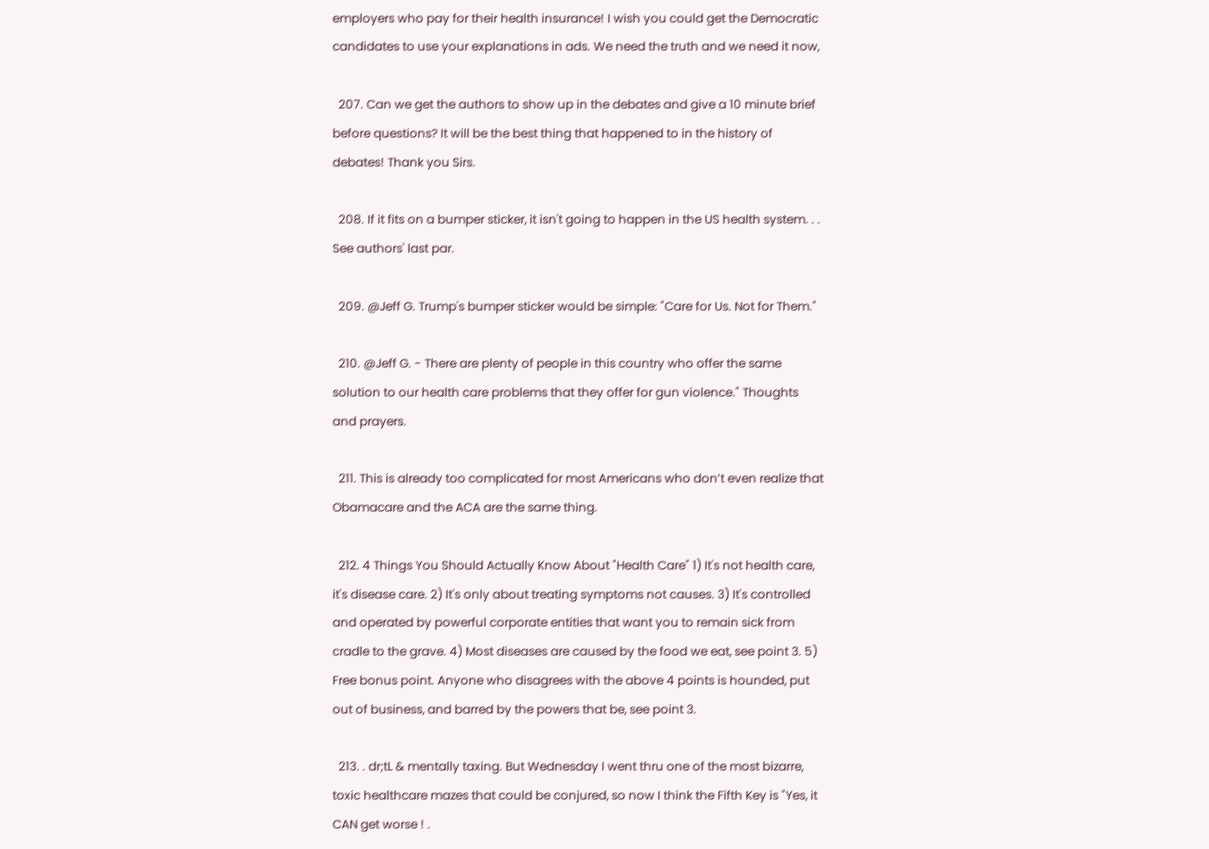employers who pay for their health insurance! I wish you could get the Democratic candidates to use your explanations in ads. We need the truth and we need it now,

  207. Can we get the authors to show up in the debates and give a 10 minute brief before questions? It will be the best thing that happened to in the history of debates! Thank you Sirs.

  208. If it fits on a bumper sticker, it isn't going to happen in the US health system. . . See authors' last par.

  209. @Jeff G. Trump's bumper sticker would be simple: "Care for Us. Not for Them."

  210. @Jeff G. - There are plenty of people in this country who offer the same solution to our health care problems that they offer for gun violence." Thoughts and prayers.

  211. This is already too complicated for most Americans who don’t even realize that Obamacare and the ACA are the same thing.

  212. 4 Things You Should Actually Know About "Health Care" 1) It's not health care, it's disease care. 2) It's only about treating symptoms not causes. 3) It's controlled and operated by powerful corporate entities that want you to remain sick from cradle to the grave. 4) Most diseases are caused by the food we eat, see point 3. 5) Free bonus point. Anyone who disagrees with the above 4 points is hounded, put out of business, and barred by the powers that be, see point 3.

  213. . dr;tL & mentally taxing. But Wednesday I went thru one of the most bizarre, toxic healthcare mazes that could be conjured, so now I think the Fifth Key is "Yes, it CAN get worse ! .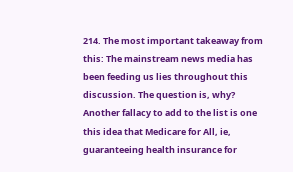214. The most important takeaway from this: The mainstream news media has been feeding us lies throughout this discussion. The question is, why? Another fallacy to add to the list is one this idea that Medicare for All, ie, guaranteeing health insurance for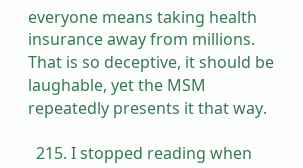everyone means taking health insurance away from millions. That is so deceptive, it should be laughable, yet the MSM repeatedly presents it that way.

  215. I stopped reading when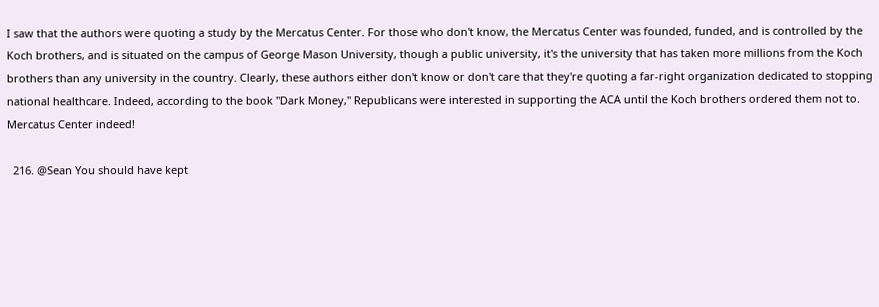I saw that the authors were quoting a study by the Mercatus Center. For those who don't know, the Mercatus Center was founded, funded, and is controlled by the Koch brothers, and is situated on the campus of George Mason University, though a public university, it's the university that has taken more millions from the Koch brothers than any university in the country. Clearly, these authors either don't know or don't care that they're quoting a far-right organization dedicated to stopping national healthcare. Indeed, according to the book "Dark Money," Republicans were interested in supporting the ACA until the Koch brothers ordered them not to. Mercatus Center indeed!

  216. @Sean You should have kept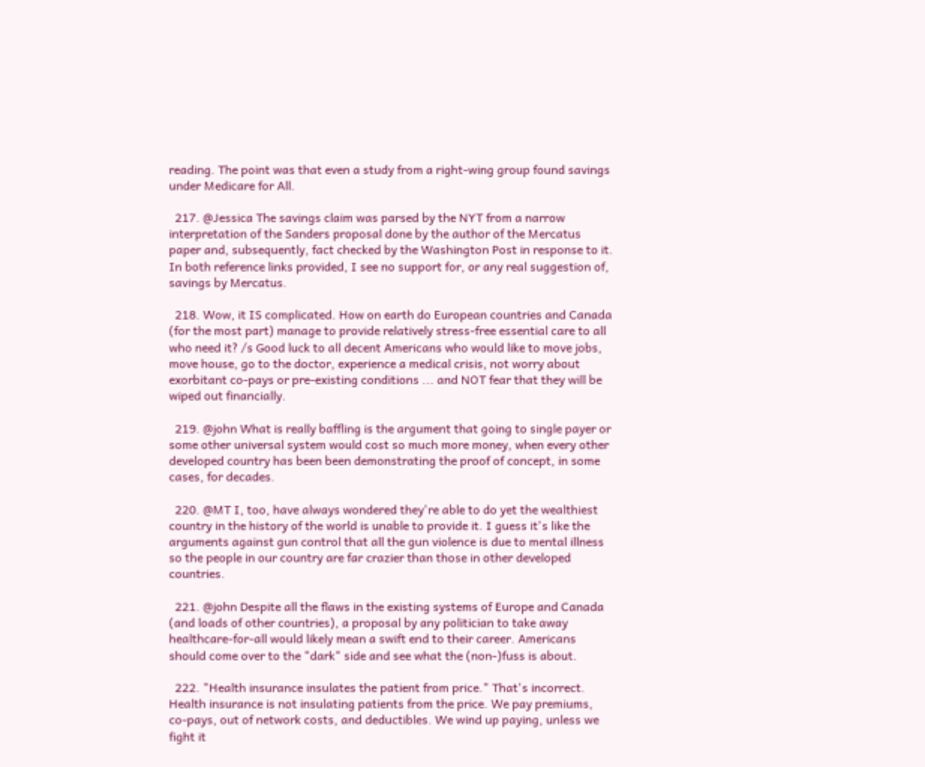reading. The point was that even a study from a right-wing group found savings under Medicare for All.

  217. @Jessica The savings claim was parsed by the NYT from a narrow interpretation of the Sanders proposal done by the author of the Mercatus paper and, subsequently, fact checked by the Washington Post in response to it. In both reference links provided, I see no support for, or any real suggestion of, savings by Mercatus.

  218. Wow, it IS complicated. How on earth do European countries and Canada (for the most part) manage to provide relatively stress-free essential care to all who need it? /s Good luck to all decent Americans who would like to move jobs, move house, go to the doctor, experience a medical crisis, not worry about exorbitant co-pays or pre-existing conditions ... and NOT fear that they will be wiped out financially.

  219. @john What is really baffling is the argument that going to single payer or some other universal system would cost so much more money, when every other developed country has been been demonstrating the proof of concept, in some cases, for decades.

  220. @MT I, too, have always wondered they're able to do yet the wealthiest country in the history of the world is unable to provide it. I guess it's like the arguments against gun control that all the gun violence is due to mental illness so the people in our country are far crazier than those in other developed countries.

  221. @john Despite all the flaws in the existing systems of Europe and Canada (and loads of other countries), a proposal by any politician to take away healthcare-for-all would likely mean a swift end to their career. Americans should come over to the "dark" side and see what the (non-)fuss is about.

  222. "Health insurance insulates the patient from price." That's incorrect. Health insurance is not insulating patients from the price. We pay premiums, co-pays, out of network costs, and deductibles. We wind up paying, unless we fight it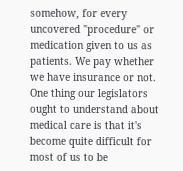somehow, for every uncovered "procedure" or medication given to us as patients. We pay whether we have insurance or not. One thing our legislators ought to understand about medical care is that it's become quite difficult for most of us to be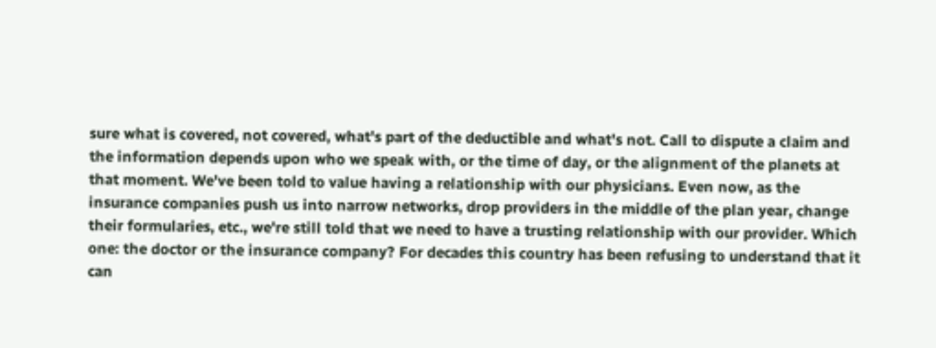sure what is covered, not covered, what's part of the deductible and what's not. Call to dispute a claim and the information depends upon who we speak with, or the time of day, or the alignment of the planets at that moment. We've been told to value having a relationship with our physicians. Even now, as the insurance companies push us into narrow networks, drop providers in the middle of the plan year, change their formularies, etc., we're still told that we need to have a trusting relationship with our provider. Which one: the doctor or the insurance company? For decades this country has been refusing to understand that it can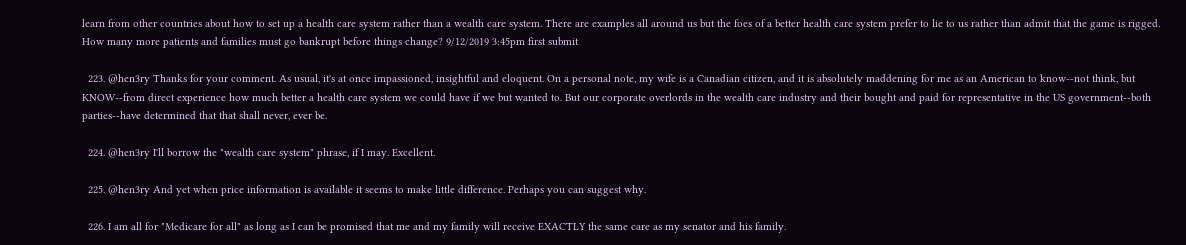learn from other countries about how to set up a health care system rather than a wealth care system. There are examples all around us but the foes of a better health care system prefer to lie to us rather than admit that the game is rigged. How many more patients and families must go bankrupt before things change? 9/12/2019 3:45pm first submit

  223. @hen3ry Thanks for your comment. As usual, it's at once impassioned, insightful and eloquent. On a personal note, my wife is a Canadian citizen, and it is absolutely maddening for me as an American to know--not think, but KNOW--from direct experience how much better a health care system we could have if we but wanted to. But our corporate overlords in the wealth care industry and their bought and paid for representative in the US government--both parties--have determined that that shall never, ever be.

  224. @hen3ry I'll borrow the "wealth care system" phrase, if I may. Excellent.

  225. @hen3ry And yet when price information is available it seems to make little difference. Perhaps you can suggest why.

  226. I am all for "Medicare for all" as long as I can be promised that me and my family will receive EXACTLY the same care as my senator and his family.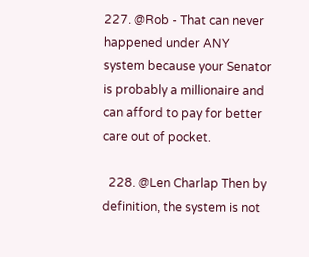227. @Rob - That can never happened under ANY system because your Senator is probably a millionaire and can afford to pay for better care out of pocket.

  228. @Len Charlap Then by definition, the system is not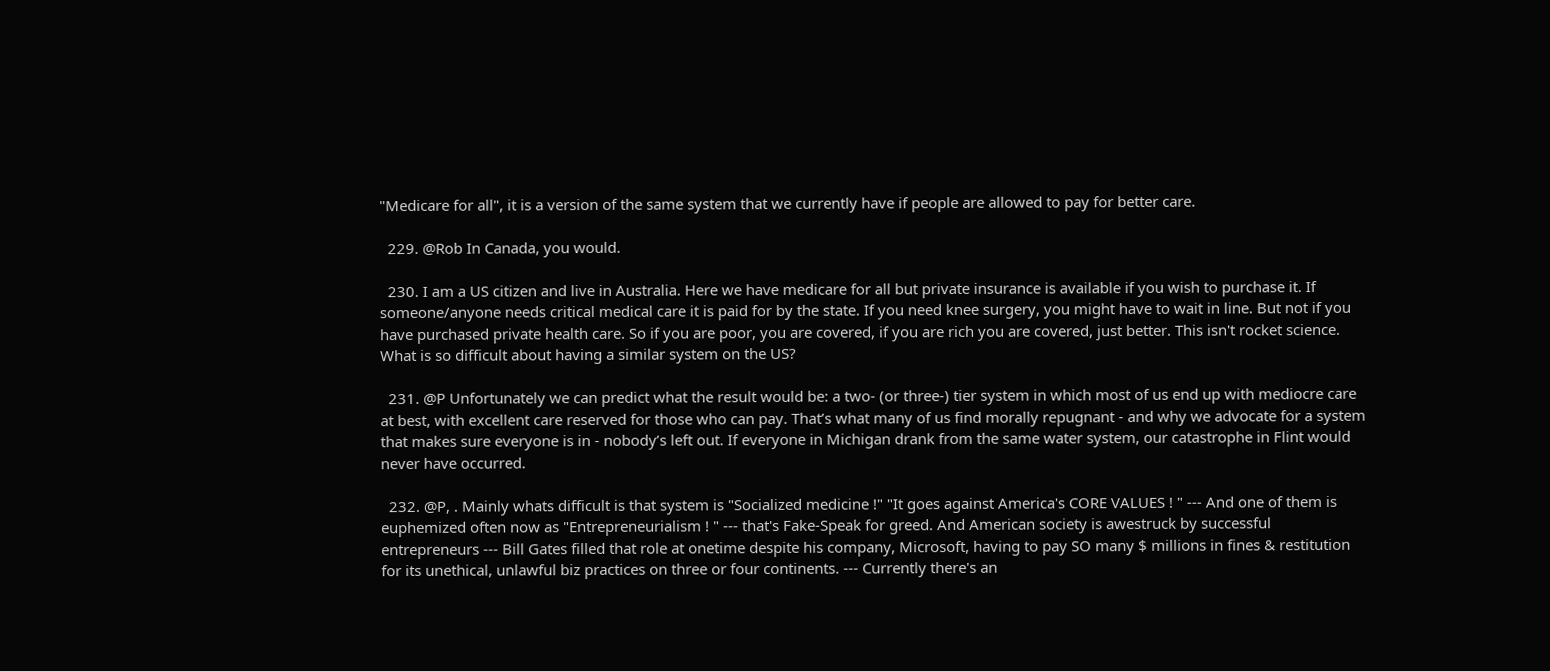"Medicare for all", it is a version of the same system that we currently have if people are allowed to pay for better care.

  229. @Rob In Canada, you would.

  230. I am a US citizen and live in Australia. Here we have medicare for all but private insurance is available if you wish to purchase it. If someone/anyone needs critical medical care it is paid for by the state. If you need knee surgery, you might have to wait in line. But not if you have purchased private health care. So if you are poor, you are covered, if you are rich you are covered, just better. This isn't rocket science. What is so difficult about having a similar system on the US?

  231. @P Unfortunately we can predict what the result would be: a two- (or three-) tier system in which most of us end up with mediocre care at best, with excellent care reserved for those who can pay. That’s what many of us find morally repugnant - and why we advocate for a system that makes sure everyone is in - nobody’s left out. If everyone in Michigan drank from the same water system, our catastrophe in Flint would never have occurred.

  232. @P, . Mainly whats difficult is that system is "Socialized medicine !" "It goes against America's CORE VALUES ! " --- And one of them is euphemized often now as "Entrepreneurialism ! " --- that's Fake-Speak for greed. And American society is awestruck by successful entrepreneurs --- Bill Gates filled that role at onetime despite his company, Microsoft, having to pay SO many $ millions in fines & restitution for its unethical, unlawful biz practices on three or four continents. --- Currently there's an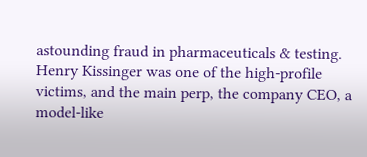astounding fraud in pharmaceuticals & testing. Henry Kissinger was one of the high-profile victims, and the main perp, the company CEO, a model-like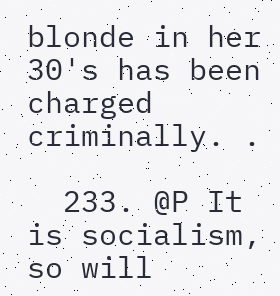blonde in her 30's has been charged criminally. .

  233. @P It is socialism, so will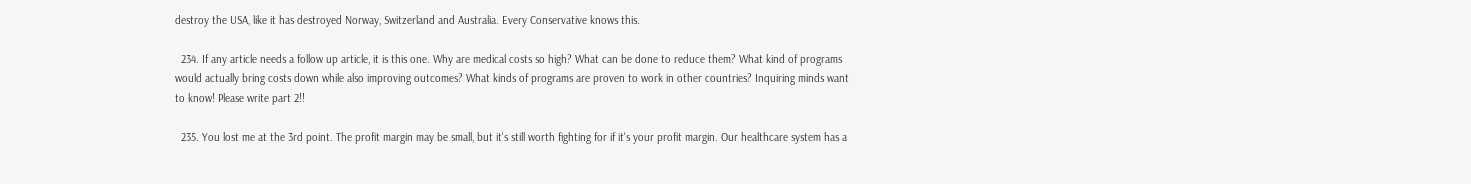destroy the USA, like it has destroyed Norway, Switzerland and Australia. Every Conservative knows this.

  234. If any article needs a follow up article, it is this one. Why are medical costs so high? What can be done to reduce them? What kind of programs would actually bring costs down while also improving outcomes? What kinds of programs are proven to work in other countries? Inquiring minds want to know! Please write part 2!!

  235. You lost me at the 3rd point. The profit margin may be small, but it's still worth fighting for if it's your profit margin. Our healthcare system has a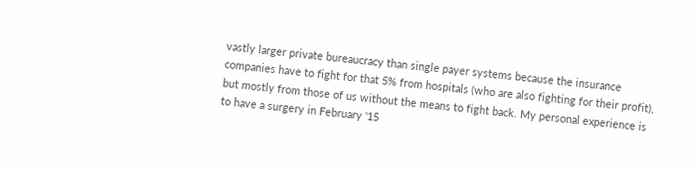vastly larger private bureaucracy than single payer systems because the insurance companies have to fight for that 5% from hospitals (who are also fighting for their profit), but mostly from those of us without the means to fight back. My personal experience is to have a surgery in February '15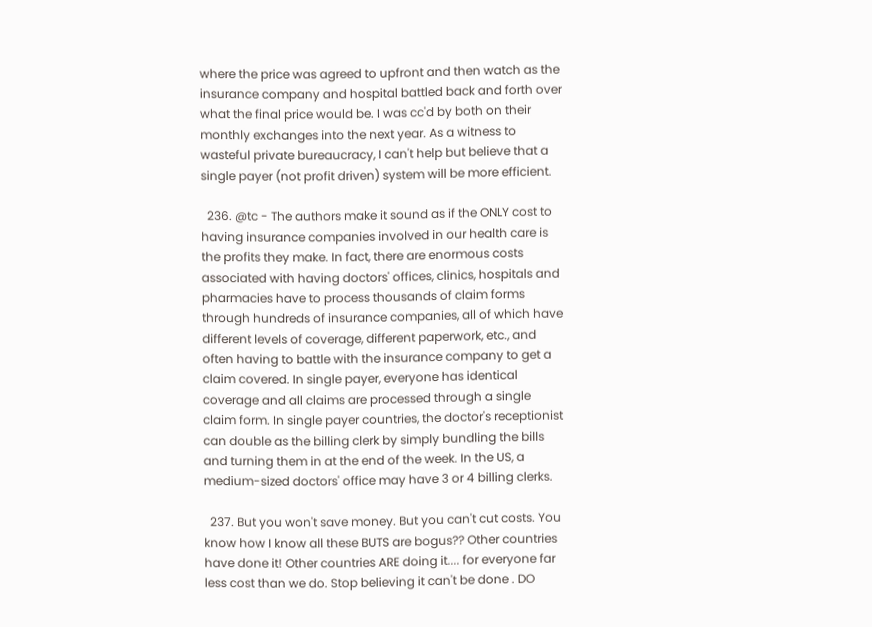where the price was agreed to upfront and then watch as the insurance company and hospital battled back and forth over what the final price would be. I was cc'd by both on their monthly exchanges into the next year. As a witness to wasteful private bureaucracy, I can't help but believe that a single payer (not profit driven) system will be more efficient.

  236. @tc - The authors make it sound as if the ONLY cost to having insurance companies involved in our health care is the profits they make. In fact, there are enormous costs associated with having doctors' offices, clinics, hospitals and pharmacies have to process thousands of claim forms through hundreds of insurance companies, all of which have different levels of coverage, different paperwork, etc., and often having to battle with the insurance company to get a claim covered. In single payer, everyone has identical coverage and all claims are processed through a single claim form. In single payer countries, the doctor's receptionist can double as the billing clerk by simply bundling the bills and turning them in at the end of the week. In the US, a medium-sized doctors' office may have 3 or 4 billing clerks.

  237. But you won't save money. But you can't cut costs. You know how I know all these BUTS are bogus?? Other countries have done it! Other countries ARE doing it.... for everyone far less cost than we do. Stop believing it can't be done . DO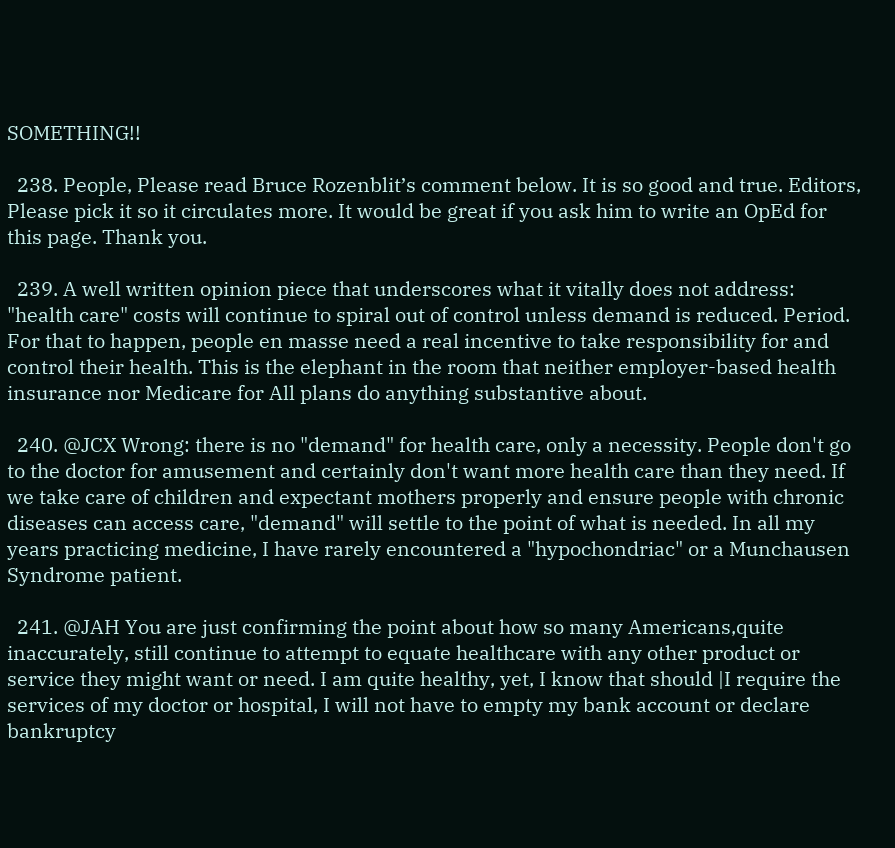SOMETHING!!

  238. People, Please read Bruce Rozenblit’s comment below. It is so good and true. Editors, Please pick it so it circulates more. It would be great if you ask him to write an OpEd for this page. Thank you.

  239. A well written opinion piece that underscores what it vitally does not address: "health care" costs will continue to spiral out of control unless demand is reduced. Period. For that to happen, people en masse need a real incentive to take responsibility for and control their health. This is the elephant in the room that neither employer-based health insurance nor Medicare for All plans do anything substantive about.

  240. @JCX Wrong: there is no "demand" for health care, only a necessity. People don't go to the doctor for amusement and certainly don't want more health care than they need. If we take care of children and expectant mothers properly and ensure people with chronic diseases can access care, "demand" will settle to the point of what is needed. In all my years practicing medicine, I have rarely encountered a "hypochondriac" or a Munchausen Syndrome patient.

  241. @JAH You are just confirming the point about how so many Americans,quite inaccurately, still continue to attempt to equate healthcare with any other product or service they might want or need. I am quite healthy, yet, I know that should |I require the services of my doctor or hospital, I will not have to empty my bank account or declare bankruptcy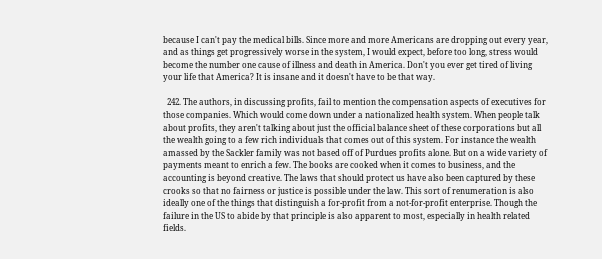because I can't pay the medical bills. Since more and more Americans are dropping out every year, and as things get progressively worse in the system, I would expect, before too long, stress would become the number one cause of illness and death in America. Don't you ever get tired of living your life that America? It is insane and it doesn't have to be that way.

  242. The authors, in discussing profits, fail to mention the compensation aspects of executives for those companies. Which would come down under a nationalized health system. When people talk about profits, they aren't talking about just the official balance sheet of these corporations but all the wealth going to a few rich individuals that comes out of this system. For instance the wealth amassed by the Sackler family was not based off of Purdues profits alone. But on a wide variety of payments meant to enrich a few. The books are cooked when it comes to business, and the accounting is beyond creative. The laws that should protect us have also been captured by these crooks so that no fairness or justice is possible under the law. This sort of renumeration is also ideally one of the things that distinguish a for-profit from a not-for-profit enterprise. Though the failure in the US to abide by that principle is also apparent to most, especially in health related fields.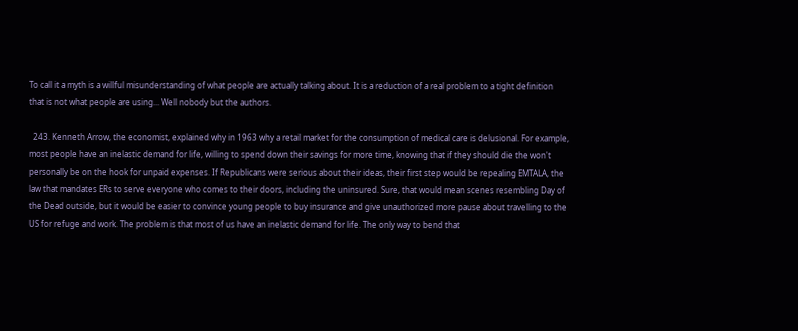To call it a myth is a willful misunderstanding of what people are actually talking about. It is a reduction of a real problem to a tight definition that is not what people are using... Well nobody but the authors.

  243. Kenneth Arrow, the economist, explained why in 1963 why a retail market for the consumption of medical care is delusional. For example, most people have an inelastic demand for life, willing to spend down their savings for more time, knowing that if they should die the won't personally be on the hook for unpaid expenses. If Republicans were serious about their ideas, their first step would be repealing EMTALA, the law that mandates ERs to serve everyone who comes to their doors, including the uninsured. Sure, that would mean scenes resembling Day of the Dead outside, but it would be easier to convince young people to buy insurance and give unauthorized more pause about travelling to the US for refuge and work. The problem is that most of us have an inelastic demand for life. The only way to bend that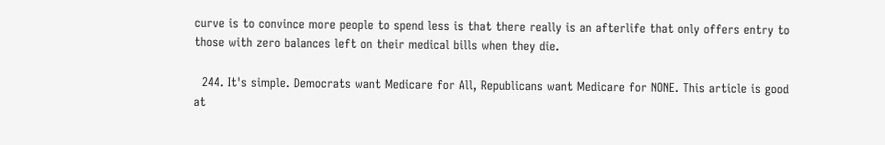curve is to convince more people to spend less is that there really is an afterlife that only offers entry to those with zero balances left on their medical bills when they die.

  244. It's simple. Democrats want Medicare for All, Republicans want Medicare for NONE. This article is good at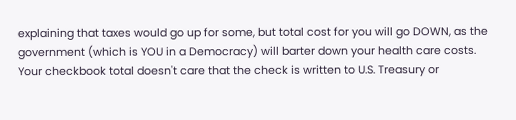explaining that taxes would go up for some, but total cost for you will go DOWN, as the government (which is YOU in a Democracy) will barter down your health care costs. Your checkbook total doesn't care that the check is written to U.S. Treasury or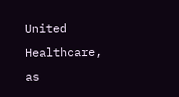United Healthcare, as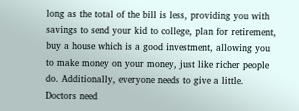long as the total of the bill is less, providing you with savings to send your kid to college, plan for retirement, buy a house which is a good investment, allowing you to make money on your money, just like richer people do. Additionally, everyone needs to give a little. Doctors need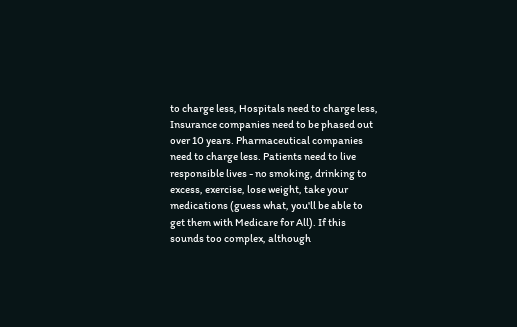to charge less, Hospitals need to charge less, Insurance companies need to be phased out over 10 years. Pharmaceutical companies need to charge less. Patients need to live responsible lives - no smoking, drinking to excess, exercise, lose weight, take your medications (guess what, you'll be able to get them with Medicare for All). If this sounds too complex, although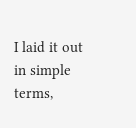I laid it out in simple terms,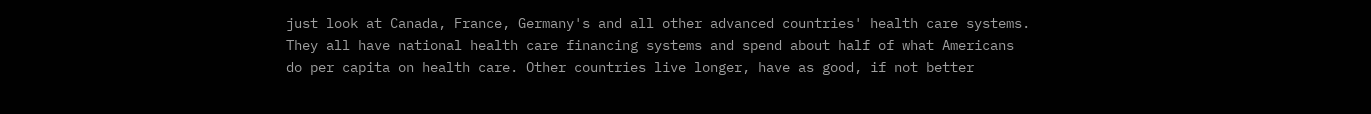just look at Canada, France, Germany's and all other advanced countries' health care systems. They all have national health care financing systems and spend about half of what Americans do per capita on health care. Other countries live longer, have as good, if not better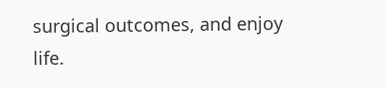surgical outcomes, and enjoy life.